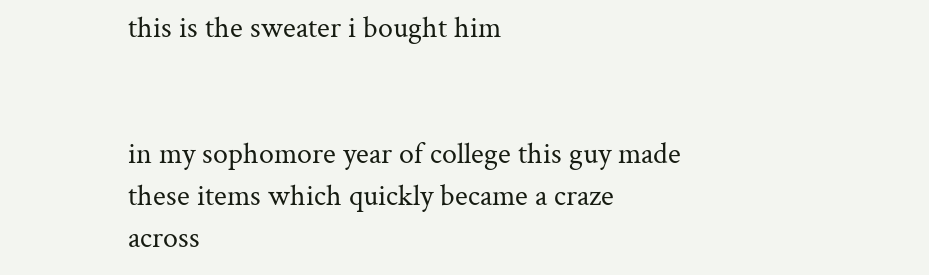this is the sweater i bought him


in my sophomore year of college this guy made these items which quickly became a craze across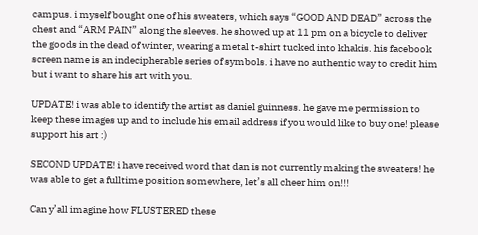campus. i myself bought one of his sweaters, which says “GOOD AND DEAD” across the chest and “ARM PAIN” along the sleeves. he showed up at 11 pm on a bicycle to deliver the goods in the dead of winter, wearing a metal t-shirt tucked into khakis. his facebook screen name is an indecipherable series of symbols. i have no authentic way to credit him but i want to share his art with you.

UPDATE! i was able to identify the artist as daniel guinness. he gave me permission to keep these images up and to include his email address if you would like to buy one! please support his art :)

SECOND UPDATE! i have received word that dan is not currently making the sweaters! he was able to get a fulltime position somewhere, let’s all cheer him on!!!

Can y’all imagine how FLUSTERED these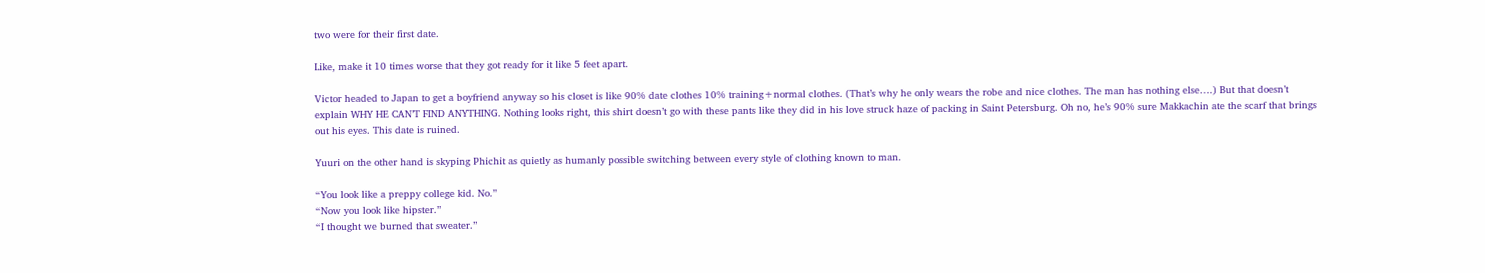two were for their first date.

Like, make it 10 times worse that they got ready for it like 5 feet apart.

Victor headed to Japan to get a boyfriend anyway so his closet is like 90% date clothes 10% training+normal clothes. (That’s why he only wears the robe and nice clothes. The man has nothing else….) But that doesn’t explain WHY HE CAN’T FIND ANYTHING. Nothing looks right, this shirt doesn’t go with these pants like they did in his love struck haze of packing in Saint Petersburg. Oh no, he’s 90% sure Makkachin ate the scarf that brings out his eyes. This date is ruined.

Yuuri on the other hand is skyping Phichit as quietly as humanly possible switching between every style of clothing known to man.

“You look like a preppy college kid. No.”
“Now you look like hipster.”
“I thought we burned that sweater.”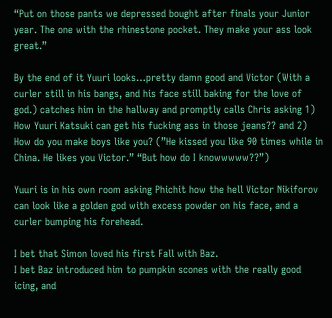“Put on those pants we depressed bought after finals your Junior year. The one with the rhinestone pocket. They make your ass look great.”

By the end of it Yuuri looks…pretty damn good and Victor (With a curler still in his bangs, and his face still baking for the love of god.) catches him in the hallway and promptly calls Chris asking 1) How Yuuri Katsuki can get his fucking ass in those jeans?? and 2) How do you make boys like you? (”He kissed you like 90 times while in China. He likes you Victor.” “But how do I knowwwww??”)

Yuuri is in his own room asking Phichit how the hell Victor Nikiforov can look like a golden god with excess powder on his face, and a curler bumping his forehead.

I bet that Simon loved his first Fall with Baz.
I bet Baz introduced him to pumpkin scones with the really good icing, and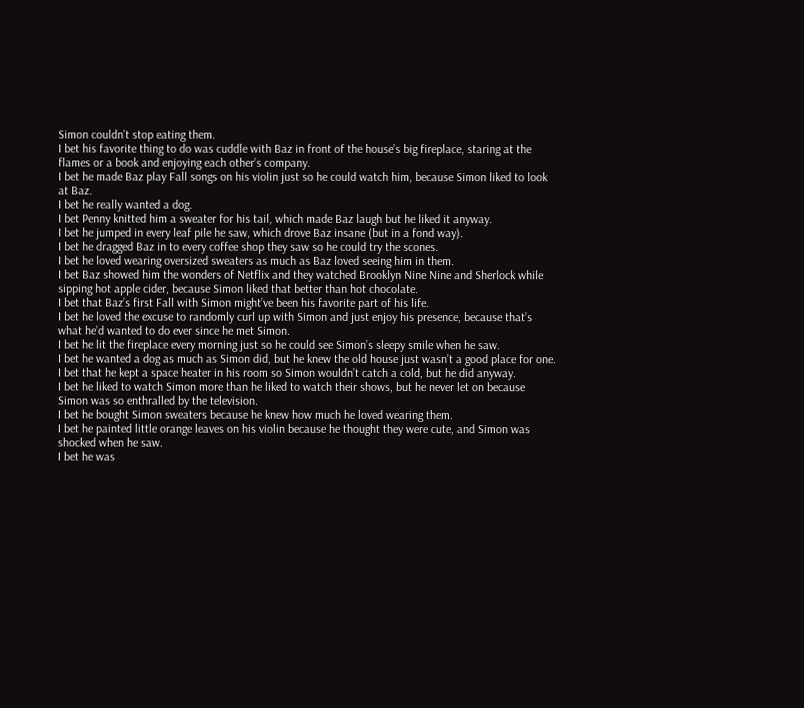Simon couldn’t stop eating them.
I bet his favorite thing to do was cuddle with Baz in front of the house’s big fireplace, staring at the flames or a book and enjoying each other’s company.
I bet he made Baz play Fall songs on his violin just so he could watch him, because Simon liked to look at Baz.
I bet he really wanted a dog.
I bet Penny knitted him a sweater for his tail, which made Baz laugh but he liked it anyway.
I bet he jumped in every leaf pile he saw, which drove Baz insane (but in a fond way).
I bet he dragged Baz in to every coffee shop they saw so he could try the scones.
I bet he loved wearing oversized sweaters as much as Baz loved seeing him in them.
I bet Baz showed him the wonders of Netflix and they watched Brooklyn Nine Nine and Sherlock while sipping hot apple cider, because Simon liked that better than hot chocolate.
I bet that Baz’s first Fall with Simon might’ve been his favorite part of his life.
I bet he loved the excuse to randomly curl up with Simon and just enjoy his presence, because that’s what he’d wanted to do ever since he met Simon.
I bet he lit the fireplace every morning just so he could see Simon’s sleepy smile when he saw.
I bet he wanted a dog as much as Simon did, but he knew the old house just wasn’t a good place for one.
I bet that he kept a space heater in his room so Simon wouldn’t catch a cold, but he did anyway.
I bet he liked to watch Simon more than he liked to watch their shows, but he never let on because Simon was so enthralled by the television.
I bet he bought Simon sweaters because he knew how much he loved wearing them.
I bet he painted little orange leaves on his violin because he thought they were cute, and Simon was shocked when he saw.
I bet he was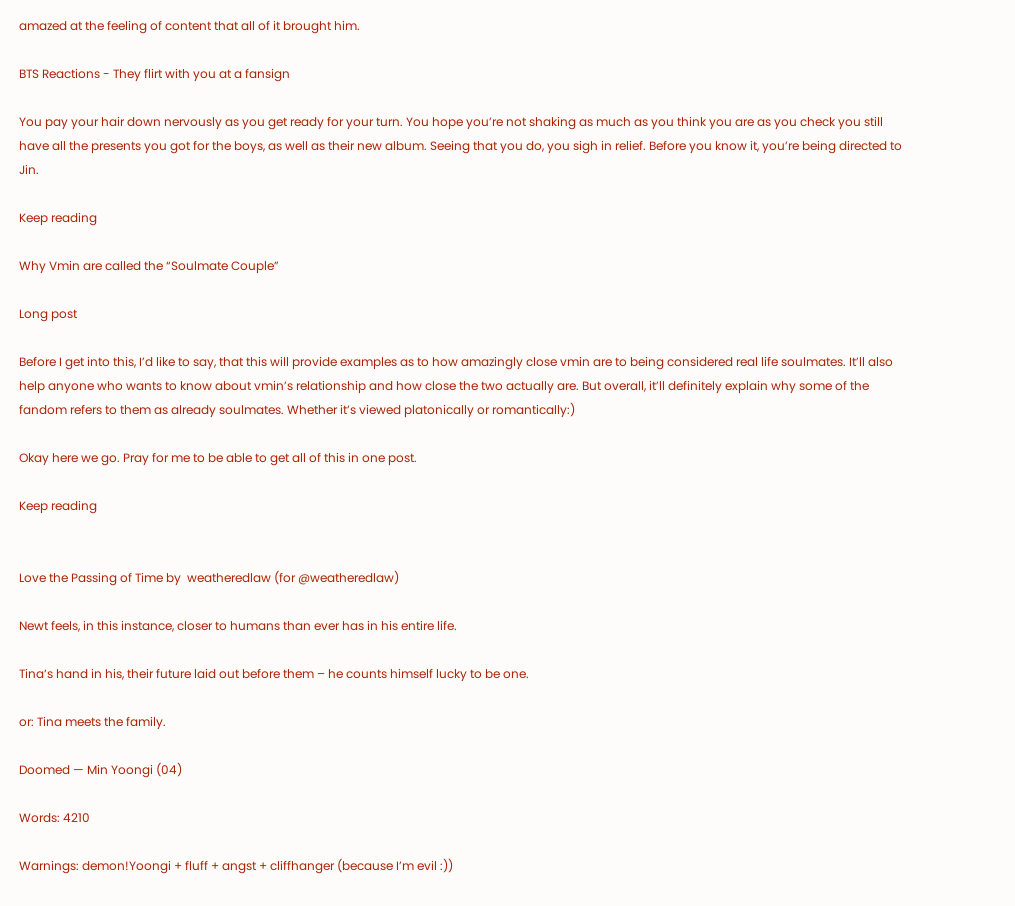amazed at the feeling of content that all of it brought him.

BTS Reactions - They flirt with you at a fansign

You pay your hair down nervously as you get ready for your turn. You hope you’re not shaking as much as you think you are as you check you still have all the presents you got for the boys, as well as their new album. Seeing that you do, you sigh in relief. Before you know it, you’re being directed to Jin.

Keep reading

Why Vmin are called the “Soulmate Couple”

Long post

Before I get into this, I’d like to say, that this will provide examples as to how amazingly close vmin are to being considered real life soulmates. It’ll also help anyone who wants to know about vmin’s relationship and how close the two actually are. But overall, it’ll definitely explain why some of the fandom refers to them as already soulmates. Whether it’s viewed platonically or romantically:)

Okay here we go. Pray for me to be able to get all of this in one post.

Keep reading


Love the Passing of Time by  weatheredlaw (for @weatheredlaw)

Newt feels, in this instance, closer to humans than ever has in his entire life.

Tina’s hand in his, their future laid out before them – he counts himself lucky to be one.

or: Tina meets the family.

Doomed — Min Yoongi (04)

Words: 4210

Warnings: demon!Yoongi + fluff + angst + cliffhanger (because I’m evil :))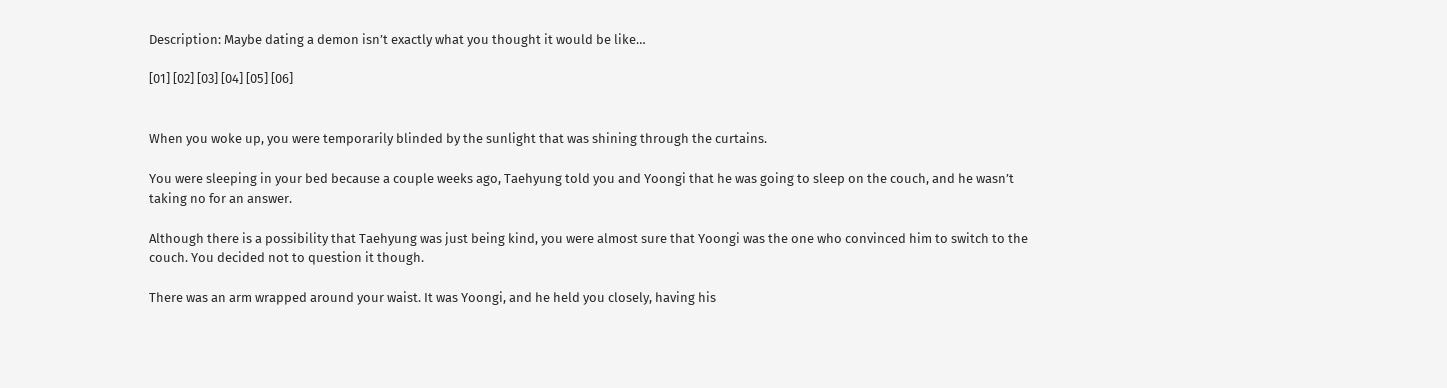Description: Maybe dating a demon isn’t exactly what you thought it would be like…

[01] [02] [03] [04] [05] [06]


When you woke up, you were temporarily blinded by the sunlight that was shining through the curtains.

You were sleeping in your bed because a couple weeks ago, Taehyung told you and Yoongi that he was going to sleep on the couch, and he wasn’t taking no for an answer.

Although there is a possibility that Taehyung was just being kind, you were almost sure that Yoongi was the one who convinced him to switch to the couch. You decided not to question it though.

There was an arm wrapped around your waist. It was Yoongi, and he held you closely, having his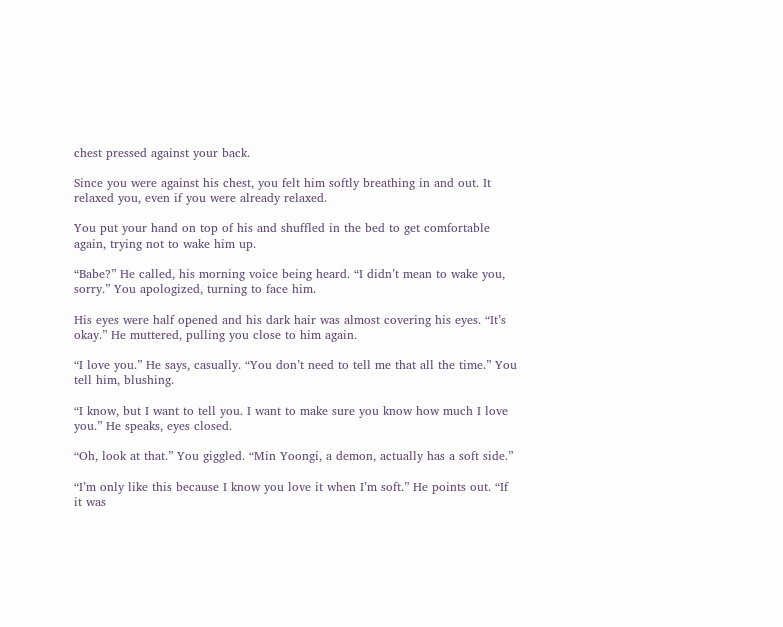chest pressed against your back.

Since you were against his chest, you felt him softly breathing in and out. It relaxed you, even if you were already relaxed.

You put your hand on top of his and shuffled in the bed to get comfortable again, trying not to wake him up.

“Babe?” He called, his morning voice being heard. “I didn’t mean to wake you, sorry.” You apologized, turning to face him.

His eyes were half opened and his dark hair was almost covering his eyes. “It’s okay.” He muttered, pulling you close to him again.

“I love you.” He says, casually. “You don’t need to tell me that all the time.” You tell him, blushing.

“I know, but I want to tell you. I want to make sure you know how much I love you.” He speaks, eyes closed.

“Oh, look at that.” You giggled. “Min Yoongi, a demon, actually has a soft side.”

“I’m only like this because I know you love it when I’m soft.” He points out. “If it was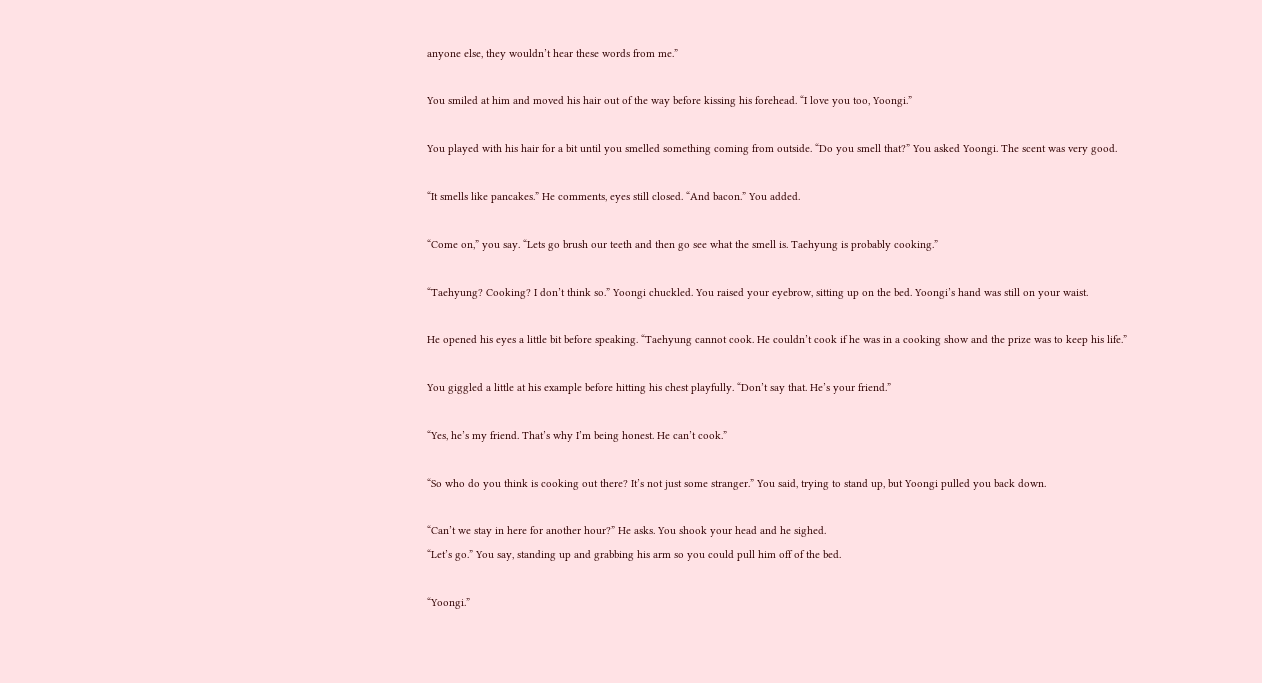anyone else, they wouldn’t hear these words from me.”

You smiled at him and moved his hair out of the way before kissing his forehead. “I love you too, Yoongi.”

You played with his hair for a bit until you smelled something coming from outside. “Do you smell that?” You asked Yoongi. The scent was very good.

“It smells like pancakes.” He comments, eyes still closed. “And bacon.” You added.

“Come on,” you say. “Lets go brush our teeth and then go see what the smell is. Taehyung is probably cooking.”

“Taehyung? Cooking? I don’t think so.” Yoongi chuckled. You raised your eyebrow, sitting up on the bed. Yoongi’s hand was still on your waist.

He opened his eyes a little bit before speaking. “Taehyung cannot cook. He couldn’t cook if he was in a cooking show and the prize was to keep his life.”

You giggled a little at his example before hitting his chest playfully. “Don’t say that. He’s your friend.”

“Yes, he’s my friend. That’s why I’m being honest. He can’t cook.”

“So who do you think is cooking out there? It’s not just some stranger.” You said, trying to stand up, but Yoongi pulled you back down.

“Can’t we stay in here for another hour?” He asks. You shook your head and he sighed.
“Let’s go.” You say, standing up and grabbing his arm so you could pull him off of the bed.

“Yoongi.”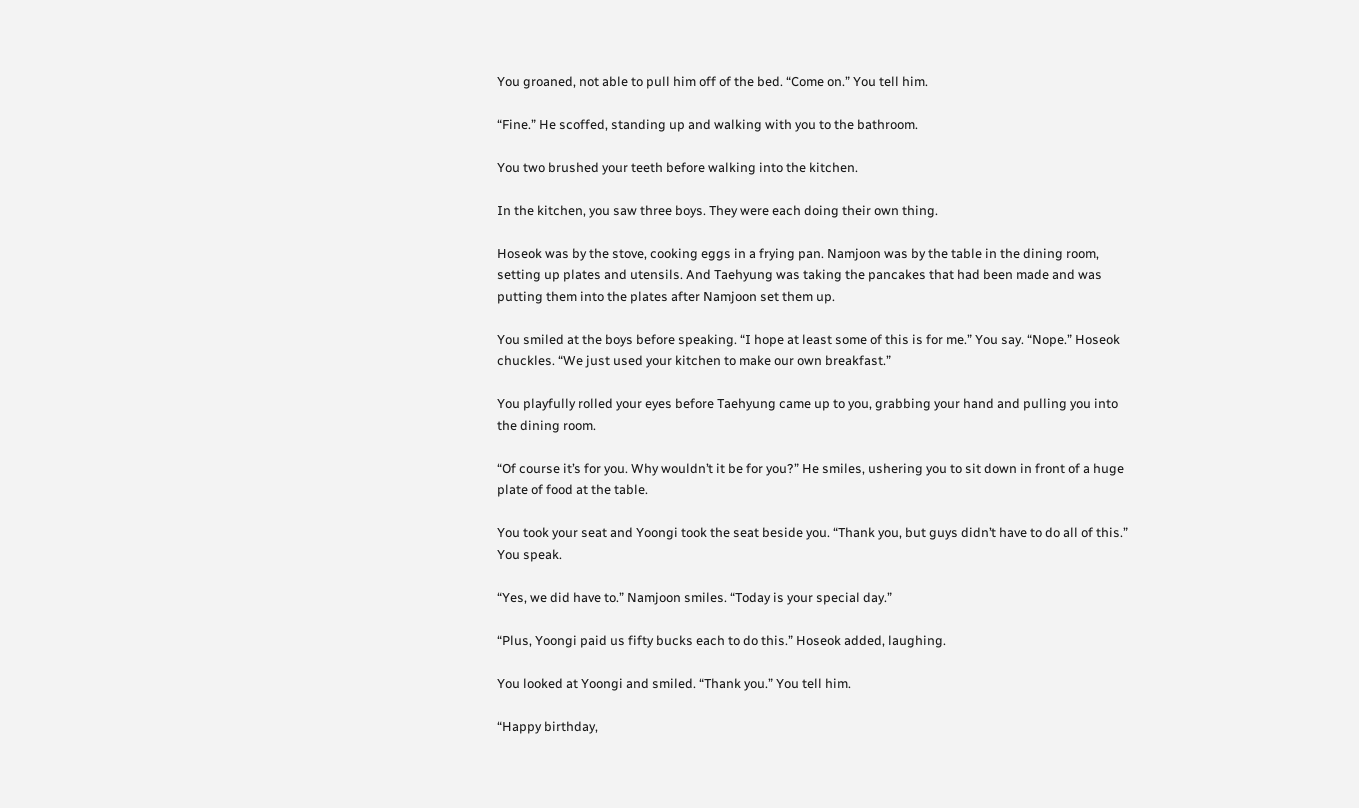You groaned, not able to pull him off of the bed. “Come on.” You tell him.

“Fine.” He scoffed, standing up and walking with you to the bathroom.

You two brushed your teeth before walking into the kitchen.

In the kitchen, you saw three boys. They were each doing their own thing.

Hoseok was by the stove, cooking eggs in a frying pan. Namjoon was by the table in the dining room, setting up plates and utensils. And Taehyung was taking the pancakes that had been made and was putting them into the plates after Namjoon set them up.

You smiled at the boys before speaking. “I hope at least some of this is for me.” You say. “Nope.” Hoseok chuckles. “We just used your kitchen to make our own breakfast.”

You playfully rolled your eyes before Taehyung came up to you, grabbing your hand and pulling you into the dining room.

“Of course it’s for you. Why wouldn’t it be for you?” He smiles, ushering you to sit down in front of a huge plate of food at the table.

You took your seat and Yoongi took the seat beside you. “Thank you, but guys didn’t have to do all of this.” You speak.

“Yes, we did have to.” Namjoon smiles. “Today is your special day.”

“Plus, Yoongi paid us fifty bucks each to do this.” Hoseok added, laughing.

You looked at Yoongi and smiled. “Thank you.” You tell him.

“Happy birthday,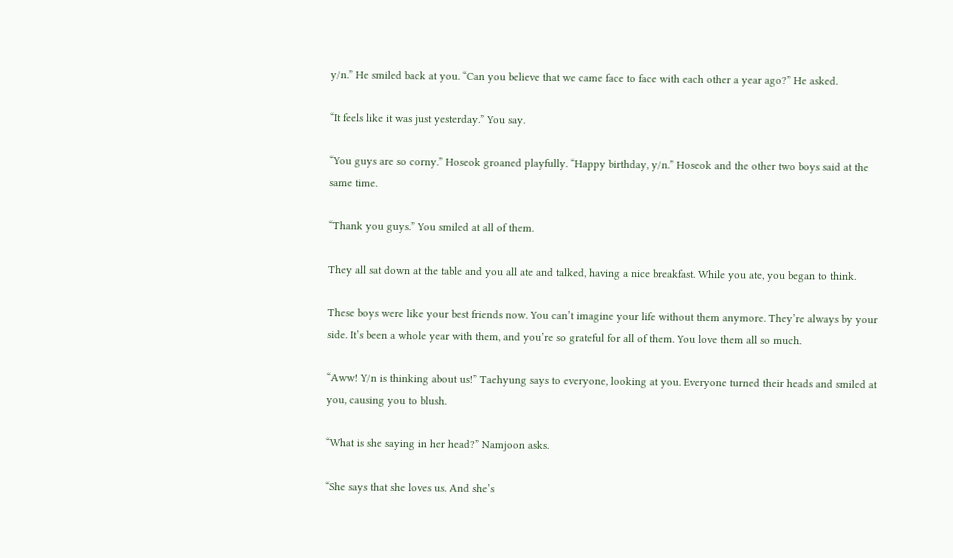y/n.” He smiled back at you. “Can you believe that we came face to face with each other a year ago?” He asked.

“It feels like it was just yesterday.” You say.

“You guys are so corny.” Hoseok groaned playfully. “Happy birthday, y/n.” Hoseok and the other two boys said at the same time.

“Thank you guys.” You smiled at all of them.

They all sat down at the table and you all ate and talked, having a nice breakfast. While you ate, you began to think.

These boys were like your best friends now. You can’t imagine your life without them anymore. They’re always by your side. It’s been a whole year with them, and you’re so grateful for all of them. You love them all so much.

“Aww! Y/n is thinking about us!” Taehyung says to everyone, looking at you. Everyone turned their heads and smiled at you, causing you to blush.

“What is she saying in her head?” Namjoon asks.

“She says that she loves us. And she’s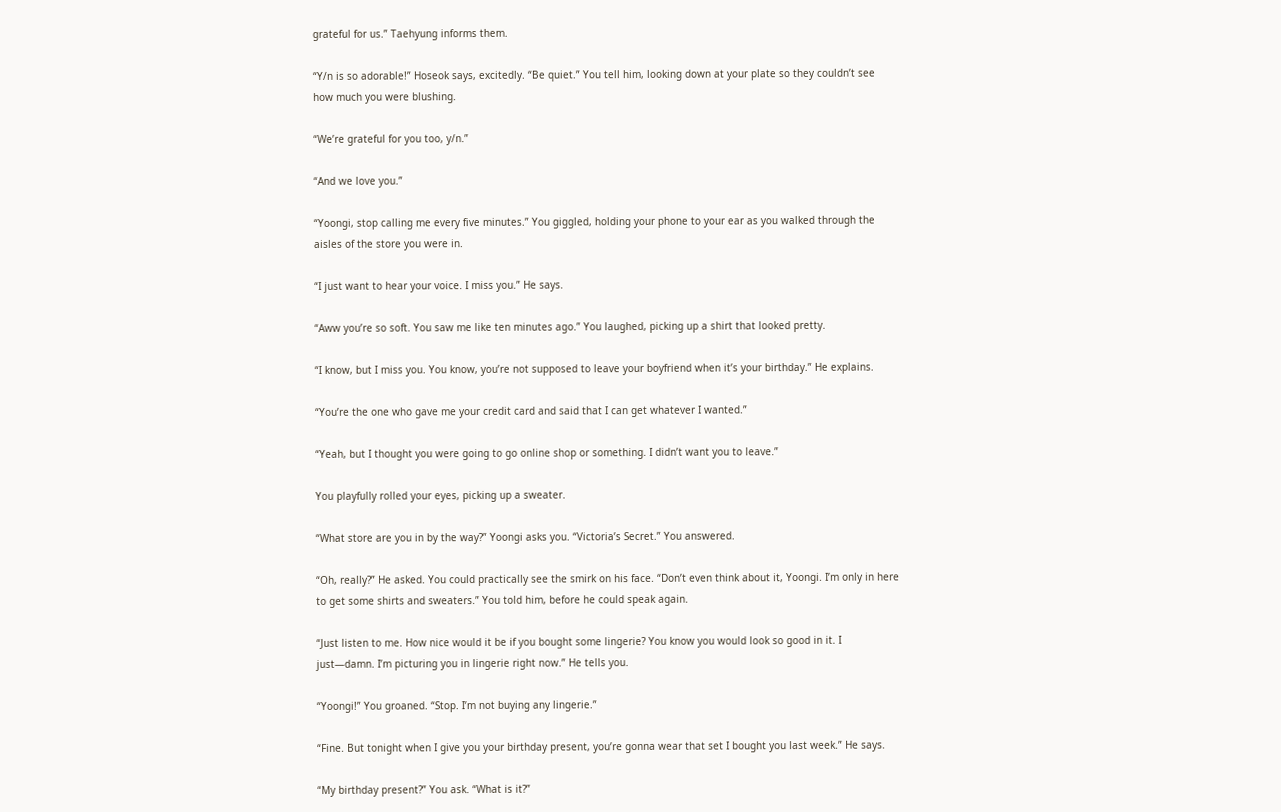grateful for us.” Taehyung informs them.

“Y/n is so adorable!” Hoseok says, excitedly. “Be quiet.” You tell him, looking down at your plate so they couldn’t see how much you were blushing.

“We’re grateful for you too, y/n.”

“And we love you.”

“Yoongi, stop calling me every five minutes.” You giggled, holding your phone to your ear as you walked through the aisles of the store you were in.

“I just want to hear your voice. I miss you.” He says.

“Aww you’re so soft. You saw me like ten minutes ago.” You laughed, picking up a shirt that looked pretty.

“I know, but I miss you. You know, you’re not supposed to leave your boyfriend when it’s your birthday.” He explains.

“You’re the one who gave me your credit card and said that I can get whatever I wanted.”

“Yeah, but I thought you were going to go online shop or something. I didn’t want you to leave.”

You playfully rolled your eyes, picking up a sweater.

“What store are you in by the way?” Yoongi asks you. “Victoria’s Secret.” You answered.

“Oh, really?” He asked. You could practically see the smirk on his face. “Don’t even think about it, Yoongi. I’m only in here to get some shirts and sweaters.” You told him, before he could speak again.

“Just listen to me. How nice would it be if you bought some lingerie? You know you would look so good in it. I just—damn. I’m picturing you in lingerie right now.” He tells you.

“Yoongi!” You groaned. “Stop. I’m not buying any lingerie.”

“Fine. But tonight when I give you your birthday present, you’re gonna wear that set I bought you last week.” He says.

“My birthday present?” You ask. “What is it?”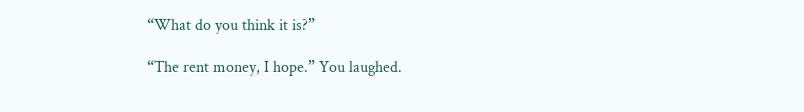“What do you think it is?”

“The rent money, I hope.” You laughed.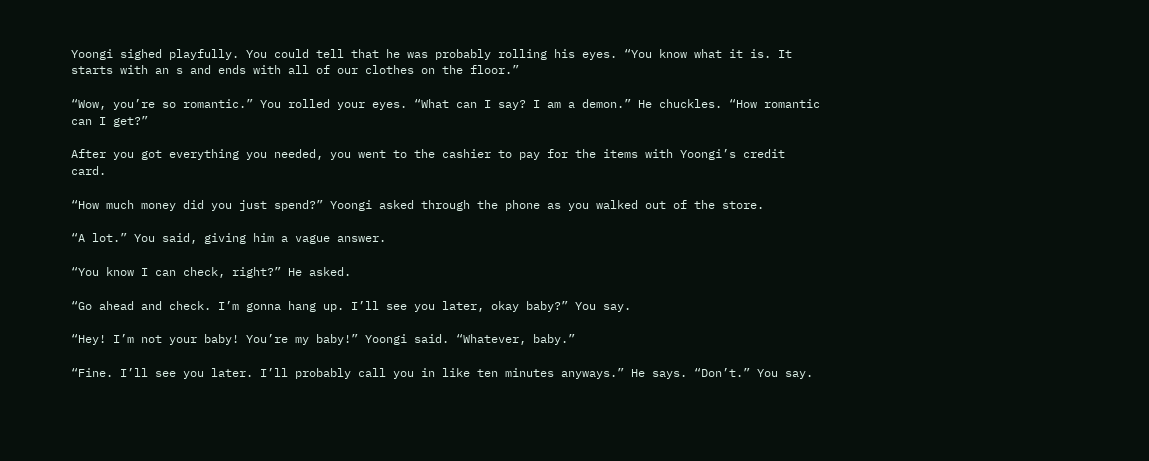Yoongi sighed playfully. You could tell that he was probably rolling his eyes. “You know what it is. It starts with an s and ends with all of our clothes on the floor.”

“Wow, you’re so romantic.” You rolled your eyes. “What can I say? I am a demon.” He chuckles. “How romantic can I get?”

After you got everything you needed, you went to the cashier to pay for the items with Yoongi’s credit card.

“How much money did you just spend?” Yoongi asked through the phone as you walked out of the store.

“A lot.” You said, giving him a vague answer.

“You know I can check, right?” He asked.

“Go ahead and check. I’m gonna hang up. I’ll see you later, okay baby?” You say.

“Hey! I’m not your baby! You’re my baby!” Yoongi said. “Whatever, baby.”

“Fine. I’ll see you later. I’ll probably call you in like ten minutes anyways.” He says. “Don’t.” You say.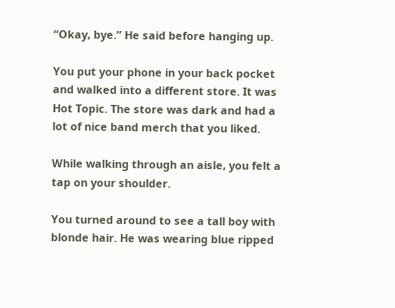“Okay, bye.” He said before hanging up.

You put your phone in your back pocket and walked into a different store. It was Hot Topic. The store was dark and had a lot of nice band merch that you liked.

While walking through an aisle, you felt a tap on your shoulder.

You turned around to see a tall boy with blonde hair. He was wearing blue ripped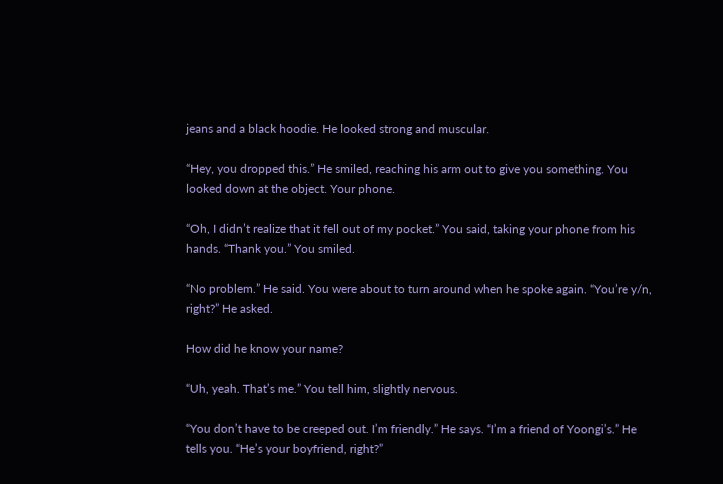jeans and a black hoodie. He looked strong and muscular.

“Hey, you dropped this.” He smiled, reaching his arm out to give you something. You looked down at the object. Your phone.

“Oh, I didn’t realize that it fell out of my pocket.” You said, taking your phone from his hands. “Thank you.” You smiled.

“No problem.” He said. You were about to turn around when he spoke again. “You’re y/n, right?” He asked.

How did he know your name?

“Uh, yeah. That’s me.” You tell him, slightly nervous.

“You don’t have to be creeped out. I’m friendly.” He says. “I’m a friend of Yoongi’s.” He tells you. “He’s your boyfriend, right?”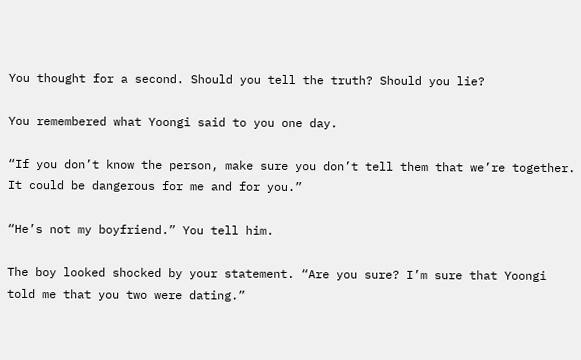You thought for a second. Should you tell the truth? Should you lie?

You remembered what Yoongi said to you one day.

“If you don’t know the person, make sure you don’t tell them that we’re together. It could be dangerous for me and for you.”

“He’s not my boyfriend.” You tell him.

The boy looked shocked by your statement. “Are you sure? I’m sure that Yoongi told me that you two were dating.”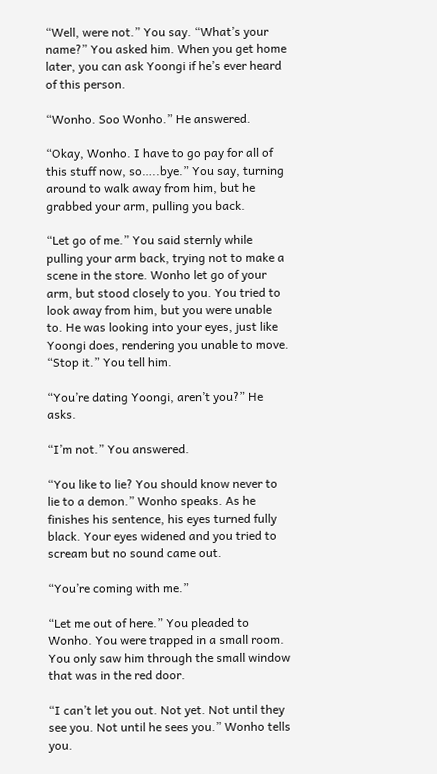“Well, were not.” You say. “What’s your name?” You asked him. When you get home later, you can ask Yoongi if he’s ever heard of this person.

“Wonho. Soo Wonho.” He answered.

“Okay, Wonho. I have to go pay for all of this stuff now, so…..bye.” You say, turning around to walk away from him, but he grabbed your arm, pulling you back.

“Let go of me.” You said sternly while pulling your arm back, trying not to make a scene in the store. Wonho let go of your arm, but stood closely to you. You tried to look away from him, but you were unable to. He was looking into your eyes, just like Yoongi does, rendering you unable to move. “Stop it.” You tell him.

“You’re dating Yoongi, aren’t you?” He asks.

“I’m not.” You answered.

“You like to lie? You should know never to lie to a demon.” Wonho speaks. As he finishes his sentence, his eyes turned fully black. Your eyes widened and you tried to scream but no sound came out.

“You’re coming with me.”

“Let me out of here.” You pleaded to Wonho. You were trapped in a small room. You only saw him through the small window that was in the red door.

“I can’t let you out. Not yet. Not until they see you. Not until he sees you.” Wonho tells you.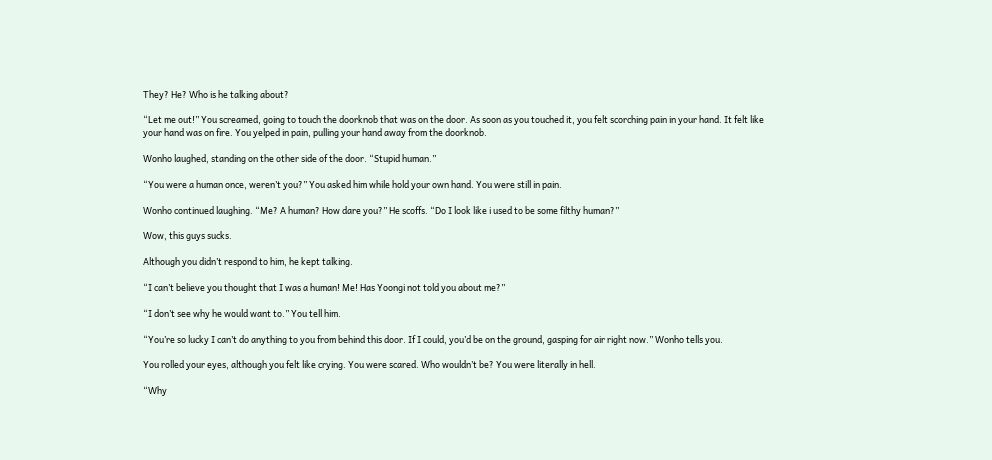They? He? Who is he talking about?

“Let me out!” You screamed, going to touch the doorknob that was on the door. As soon as you touched it, you felt scorching pain in your hand. It felt like your hand was on fire. You yelped in pain, pulling your hand away from the doorknob.

Wonho laughed, standing on the other side of the door. “Stupid human.”

“You were a human once, weren’t you?” You asked him while hold your own hand. You were still in pain.

Wonho continued laughing. “Me? A human? How dare you?” He scoffs. “Do I look like i used to be some filthy human?”

Wow, this guys sucks.

Although you didn’t respond to him, he kept talking.

“I can’t believe you thought that I was a human! Me! Has Yoongi not told you about me?”

“I don’t see why he would want to.” You tell him.

“You’re so lucky I can’t do anything to you from behind this door. If I could, you’d be on the ground, gasping for air right now.” Wonho tells you.

You rolled your eyes, although you felt like crying. You were scared. Who wouldn’t be? You were literally in hell.

“Why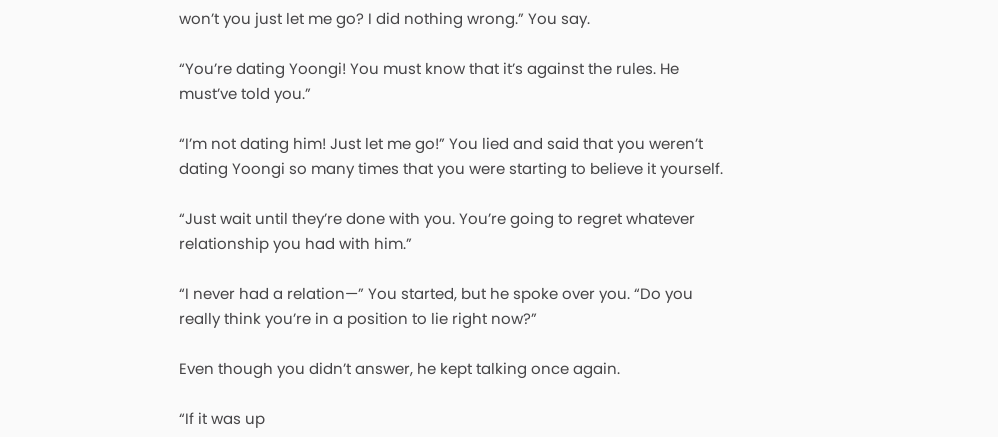won’t you just let me go? I did nothing wrong.” You say.

“You’re dating Yoongi! You must know that it’s against the rules. He must’ve told you.”

“I’m not dating him! Just let me go!” You lied and said that you weren’t dating Yoongi so many times that you were starting to believe it yourself.

“Just wait until they’re done with you. You’re going to regret whatever relationship you had with him.”

“I never had a relation—” You started, but he spoke over you. “Do you really think you’re in a position to lie right now?”

Even though you didn’t answer, he kept talking once again.

“If it was up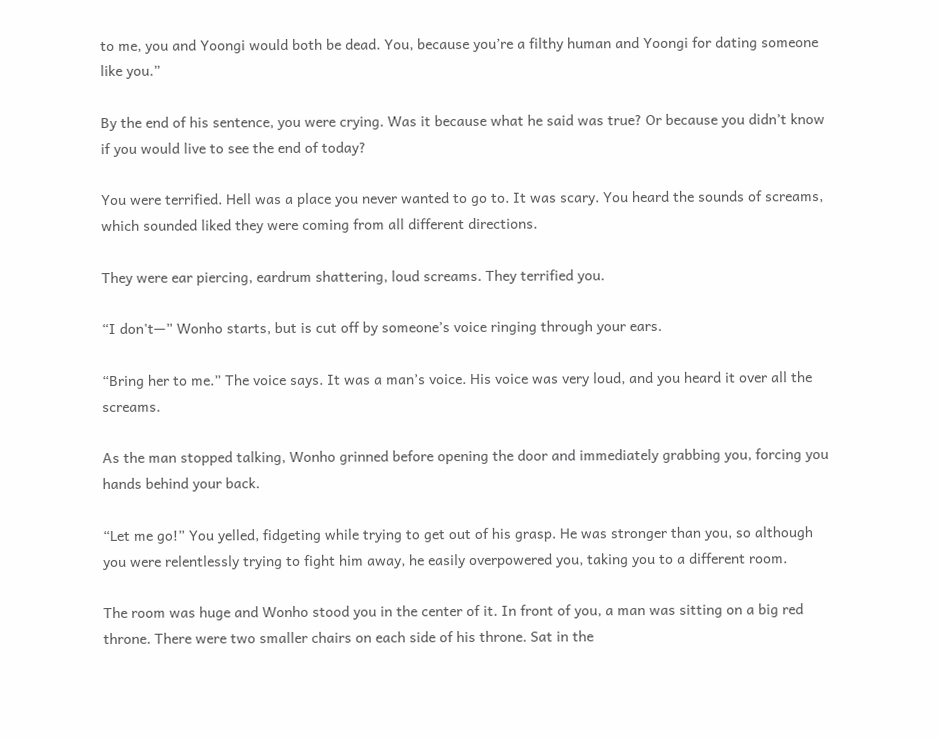to me, you and Yoongi would both be dead. You, because you’re a filthy human and Yoongi for dating someone like you.”

By the end of his sentence, you were crying. Was it because what he said was true? Or because you didn’t know if you would live to see the end of today?

You were terrified. Hell was a place you never wanted to go to. It was scary. You heard the sounds of screams, which sounded liked they were coming from all different directions.

They were ear piercing, eardrum shattering, loud screams. They terrified you.

“I don't—” Wonho starts, but is cut off by someone’s voice ringing through your ears.

“Bring her to me.” The voice says. It was a man’s voice. His voice was very loud, and you heard it over all the screams.

As the man stopped talking, Wonho grinned before opening the door and immediately grabbing you, forcing you hands behind your back.

“Let me go!” You yelled, fidgeting while trying to get out of his grasp. He was stronger than you, so although you were relentlessly trying to fight him away, he easily overpowered you, taking you to a different room.

The room was huge and Wonho stood you in the center of it. In front of you, a man was sitting on a big red throne. There were two smaller chairs on each side of his throne. Sat in the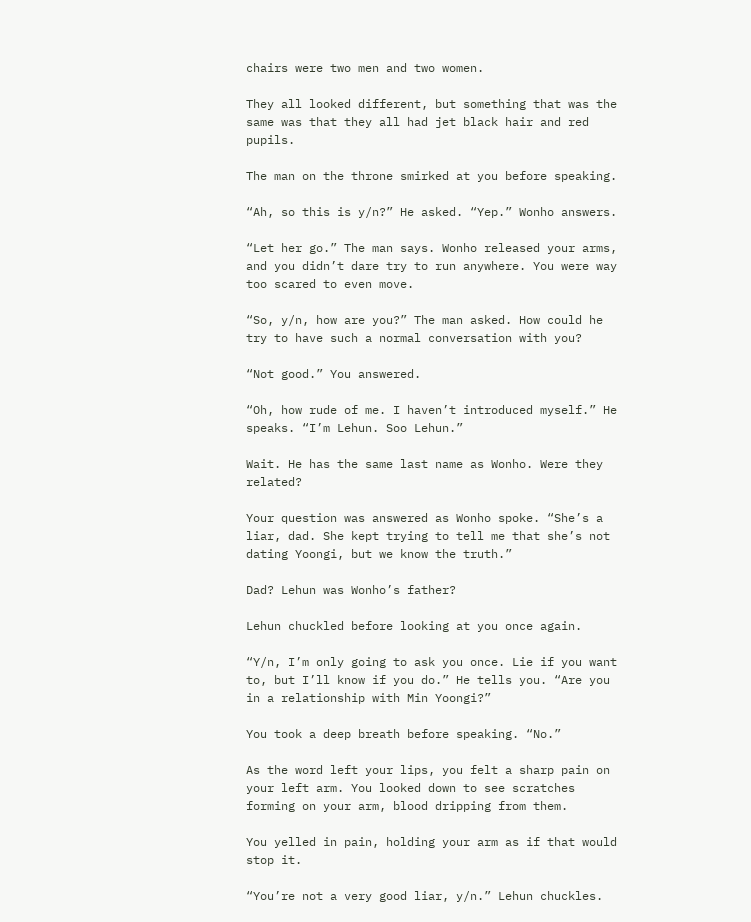chairs were two men and two women.

They all looked different, but something that was the same was that they all had jet black hair and red pupils.

The man on the throne smirked at you before speaking.

“Ah, so this is y/n?” He asked. “Yep.” Wonho answers.

“Let her go.” The man says. Wonho released your arms, and you didn’t dare try to run anywhere. You were way too scared to even move.

“So, y/n, how are you?” The man asked. How could he try to have such a normal conversation with you?

“Not good.” You answered.

“Oh, how rude of me. I haven’t introduced myself.” He speaks. “I’m Lehun. Soo Lehun.”

Wait. He has the same last name as Wonho. Were they related?

Your question was answered as Wonho spoke. “She’s a liar, dad. She kept trying to tell me that she’s not dating Yoongi, but we know the truth.”

Dad? Lehun was Wonho’s father?

Lehun chuckled before looking at you once again.

“Y/n, I’m only going to ask you once. Lie if you want to, but I’ll know if you do.” He tells you. “Are you in a relationship with Min Yoongi?”

You took a deep breath before speaking. “No.”

As the word left your lips, you felt a sharp pain on your left arm. You looked down to see scratches forming on your arm, blood dripping from them.

You yelled in pain, holding your arm as if that would stop it.

“You’re not a very good liar, y/n.” Lehun chuckles.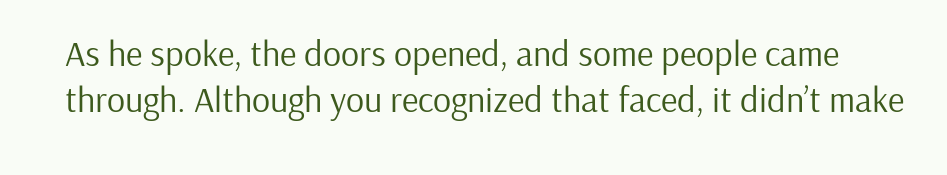As he spoke, the doors opened, and some people came through. Although you recognized that faced, it didn’t make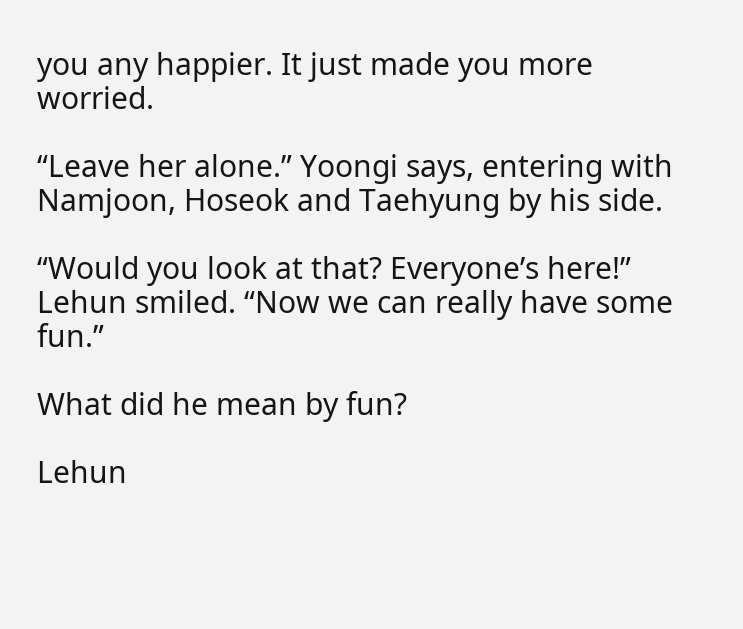you any happier. It just made you more worried.

“Leave her alone.” Yoongi says, entering with Namjoon, Hoseok and Taehyung by his side.

“Would you look at that? Everyone’s here!” Lehun smiled. “Now we can really have some fun.”

What did he mean by fun?

Lehun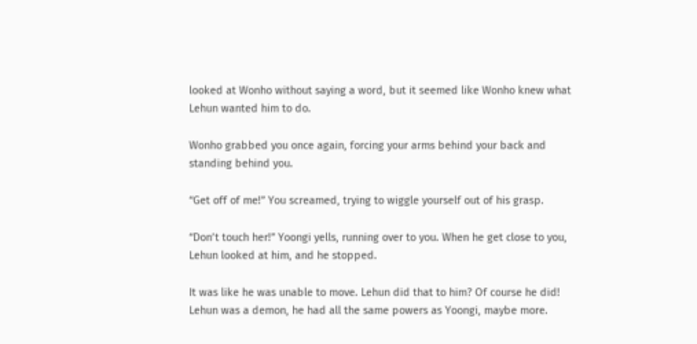looked at Wonho without saying a word, but it seemed like Wonho knew what Lehun wanted him to do.

Wonho grabbed you once again, forcing your arms behind your back and standing behind you.

“Get off of me!” You screamed, trying to wiggle yourself out of his grasp.

“Don’t touch her!” Yoongi yells, running over to you. When he get close to you, Lehun looked at him, and he stopped.

It was like he was unable to move. Lehun did that to him? Of course he did! Lehun was a demon, he had all the same powers as Yoongi, maybe more.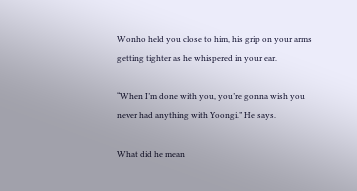Wonho held you close to him, his grip on your arms getting tighter as he whispered in your ear.

“When I’m done with you, you’re gonna wish you never had anything with Yoongi.” He says.

What did he mean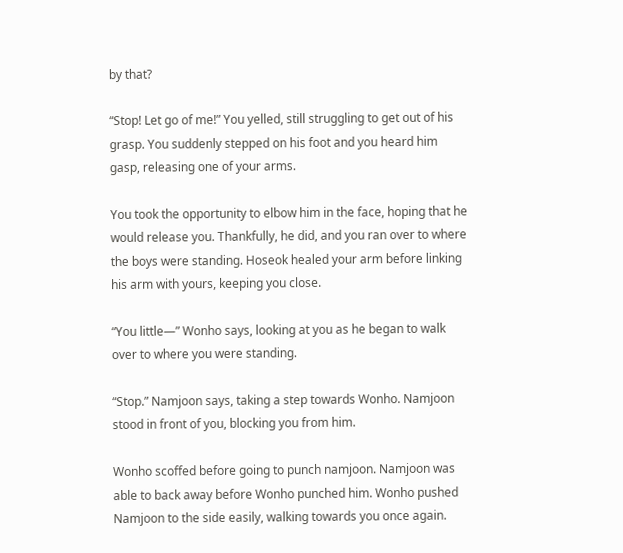by that?

“Stop! Let go of me!” You yelled, still struggling to get out of his grasp. You suddenly stepped on his foot and you heard him gasp, releasing one of your arms.

You took the opportunity to elbow him in the face, hoping that he would release you. Thankfully, he did, and you ran over to where the boys were standing. Hoseok healed your arm before linking his arm with yours, keeping you close.

“You little—” Wonho says, looking at you as he began to walk over to where you were standing.

“Stop.” Namjoon says, taking a step towards Wonho. Namjoon stood in front of you, blocking you from him.

Wonho scoffed before going to punch namjoon. Namjoon was able to back away before Wonho punched him. Wonho pushed Namjoon to the side easily, walking towards you once again.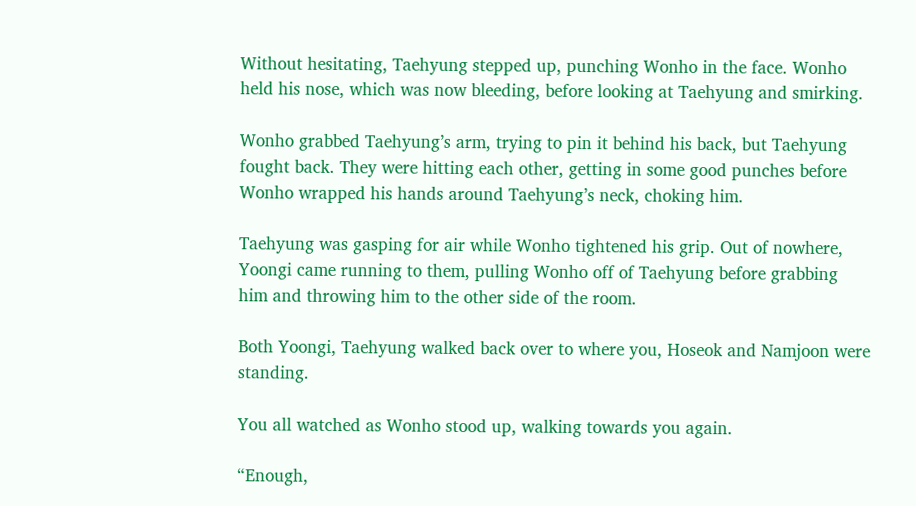Without hesitating, Taehyung stepped up, punching Wonho in the face. Wonho held his nose, which was now bleeding, before looking at Taehyung and smirking.

Wonho grabbed Taehyung’s arm, trying to pin it behind his back, but Taehyung fought back. They were hitting each other, getting in some good punches before Wonho wrapped his hands around Taehyung’s neck, choking him.

Taehyung was gasping for air while Wonho tightened his grip. Out of nowhere, Yoongi came running to them, pulling Wonho off of Taehyung before grabbing him and throwing him to the other side of the room.

Both Yoongi, Taehyung walked back over to where you, Hoseok and Namjoon were standing.

You all watched as Wonho stood up, walking towards you again.

“Enough,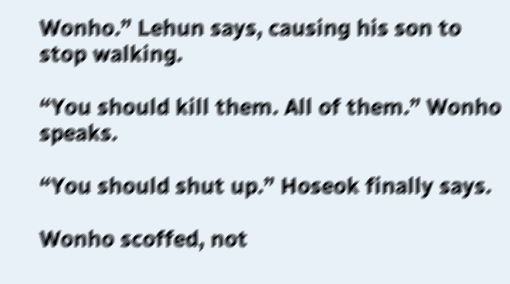Wonho.” Lehun says, causing his son to stop walking.

“You should kill them. All of them.” Wonho speaks.

“You should shut up.” Hoseok finally says.

Wonho scoffed, not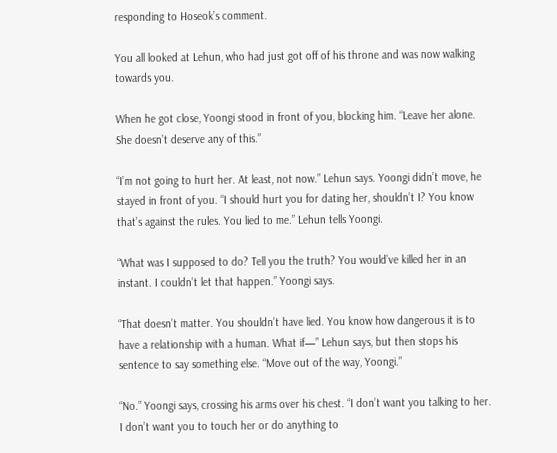responding to Hoseok’s comment.

You all looked at Lehun, who had just got off of his throne and was now walking towards you.

When he got close, Yoongi stood in front of you, blocking him. “Leave her alone. She doesn’t deserve any of this.”

“I’m not going to hurt her. At least, not now.” Lehun says. Yoongi didn’t move, he stayed in front of you. “I should hurt you for dating her, shouldn’t I? You know that’s against the rules. You lied to me.” Lehun tells Yoongi.

“What was I supposed to do? Tell you the truth? You would’ve killed her in an instant. I couldn’t let that happen.” Yoongi says.

“That doesn’t matter. You shouldn’t have lied. You know how dangerous it is to have a relationship with a human. What if—” Lehun says, but then stops his sentence to say something else. “Move out of the way, Yoongi.”

“No.” Yoongi says, crossing his arms over his chest. “I don’t want you talking to her. I don’t want you to touch her or do anything to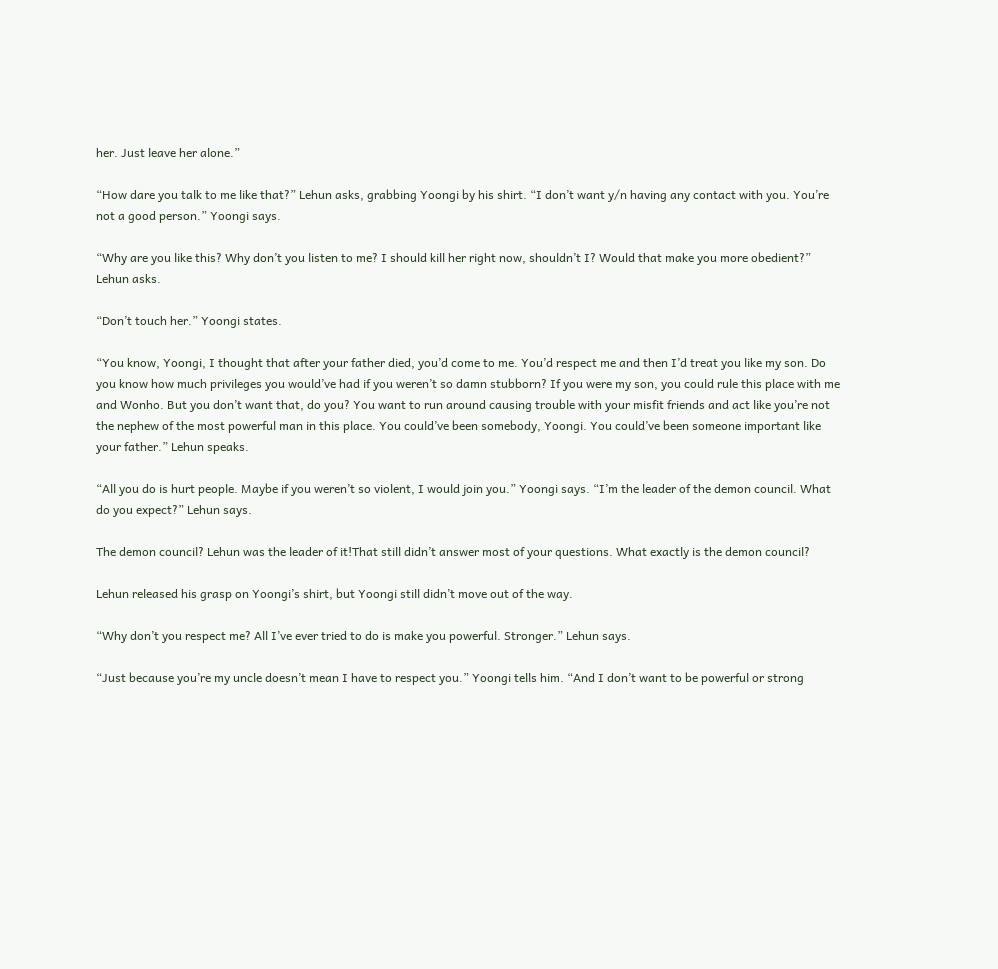her. Just leave her alone.”

“How dare you talk to me like that?” Lehun asks, grabbing Yoongi by his shirt. “I don’t want y/n having any contact with you. You’re not a good person.” Yoongi says.

“Why are you like this? Why don’t you listen to me? I should kill her right now, shouldn’t I? Would that make you more obedient?” Lehun asks.

“Don’t touch her.” Yoongi states.

“You know, Yoongi, I thought that after your father died, you’d come to me. You’d respect me and then I’d treat you like my son. Do you know how much privileges you would’ve had if you weren’t so damn stubborn? If you were my son, you could rule this place with me and Wonho. But you don’t want that, do you? You want to run around causing trouble with your misfit friends and act like you’re not the nephew of the most powerful man in this place. You could’ve been somebody, Yoongi. You could’ve been someone important like your father.” Lehun speaks.

“All you do is hurt people. Maybe if you weren’t so violent, I would join you.” Yoongi says. “I’m the leader of the demon council. What do you expect?” Lehun says.

The demon council? Lehun was the leader of it!That still didn’t answer most of your questions. What exactly is the demon council?

Lehun released his grasp on Yoongi’s shirt, but Yoongi still didn’t move out of the way.

“Why don’t you respect me? All I’ve ever tried to do is make you powerful. Stronger.” Lehun says.

“Just because you’re my uncle doesn’t mean I have to respect you.” Yoongi tells him. “And I don’t want to be powerful or strong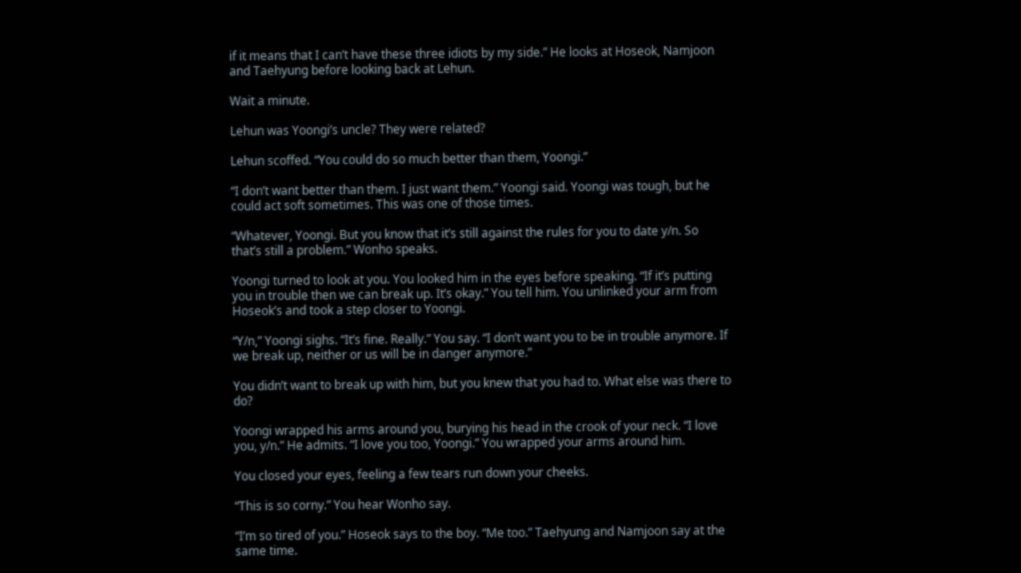if it means that I can’t have these three idiots by my side.” He looks at Hoseok, Namjoon and Taehyung before looking back at Lehun.

Wait a minute.

Lehun was Yoongi’s uncle? They were related?

Lehun scoffed. “You could do so much better than them, Yoongi.”

“I don’t want better than them. I just want them.” Yoongi said. Yoongi was tough, but he could act soft sometimes. This was one of those times.

“Whatever, Yoongi. But you know that it’s still against the rules for you to date y/n. So that’s still a problem.” Wonho speaks.

Yoongi turned to look at you. You looked him in the eyes before speaking. “If it’s putting you in trouble then we can break up. It’s okay.” You tell him. You unlinked your arm from Hoseok’s and took a step closer to Yoongi.

“Y/n,” Yoongi sighs. “It’s fine. Really.” You say. “I don’t want you to be in trouble anymore. If we break up, neither or us will be in danger anymore.”

You didn’t want to break up with him, but you knew that you had to. What else was there to do?

Yoongi wrapped his arms around you, burying his head in the crook of your neck. “I love you, y/n.” He admits. “I love you too, Yoongi.” You wrapped your arms around him.

You closed your eyes, feeling a few tears run down your cheeks.

“This is so corny.” You hear Wonho say.

“I’m so tired of you.” Hoseok says to the boy. “Me too.” Taehyung and Namjoon say at the same time.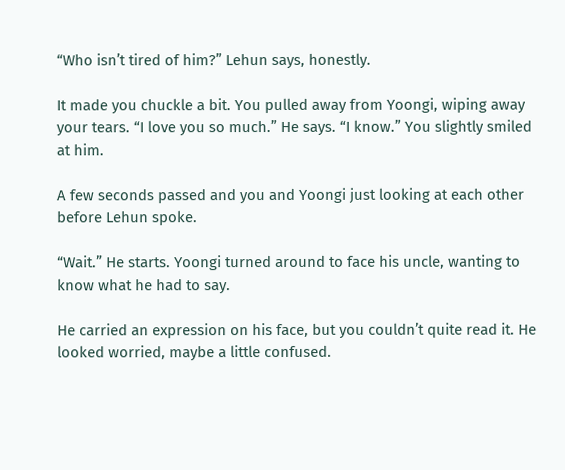“Who isn’t tired of him?” Lehun says, honestly.

It made you chuckle a bit. You pulled away from Yoongi, wiping away your tears. “I love you so much.” He says. “I know.” You slightly smiled at him.

A few seconds passed and you and Yoongi just looking at each other before Lehun spoke.

“Wait.” He starts. Yoongi turned around to face his uncle, wanting to know what he had to say.

He carried an expression on his face, but you couldn’t quite read it. He looked worried, maybe a little confused.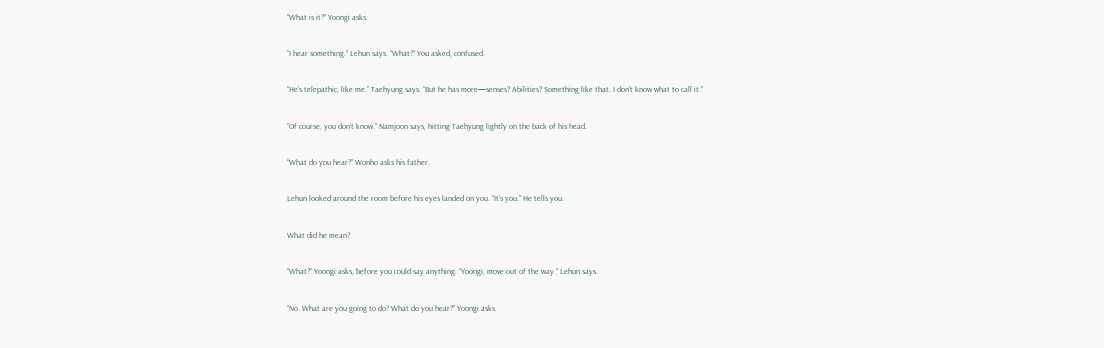“What is it?” Yoongi asks.

“I hear something.” Lehun says. “What?” You asked, confused.

“He’s telepathic, like me.” Taehyung says. “But he has more—senses? Abilities? Something like that. I don’t know what to call it.”

“Of course, you don’t know.” Namjoon says, hitting Taehyung lightly on the back of his head.

“What do you hear?” Wonho asks his father.

Lehun looked around the room before his eyes landed on you. “It’s you.” He tells you.

What did he mean?

“What?” Yoongi asks, before you could say anything. “Yoongi, move out of the way.” Lehun says.

“No. What are you going to do? What do you hear?” Yoongi asks.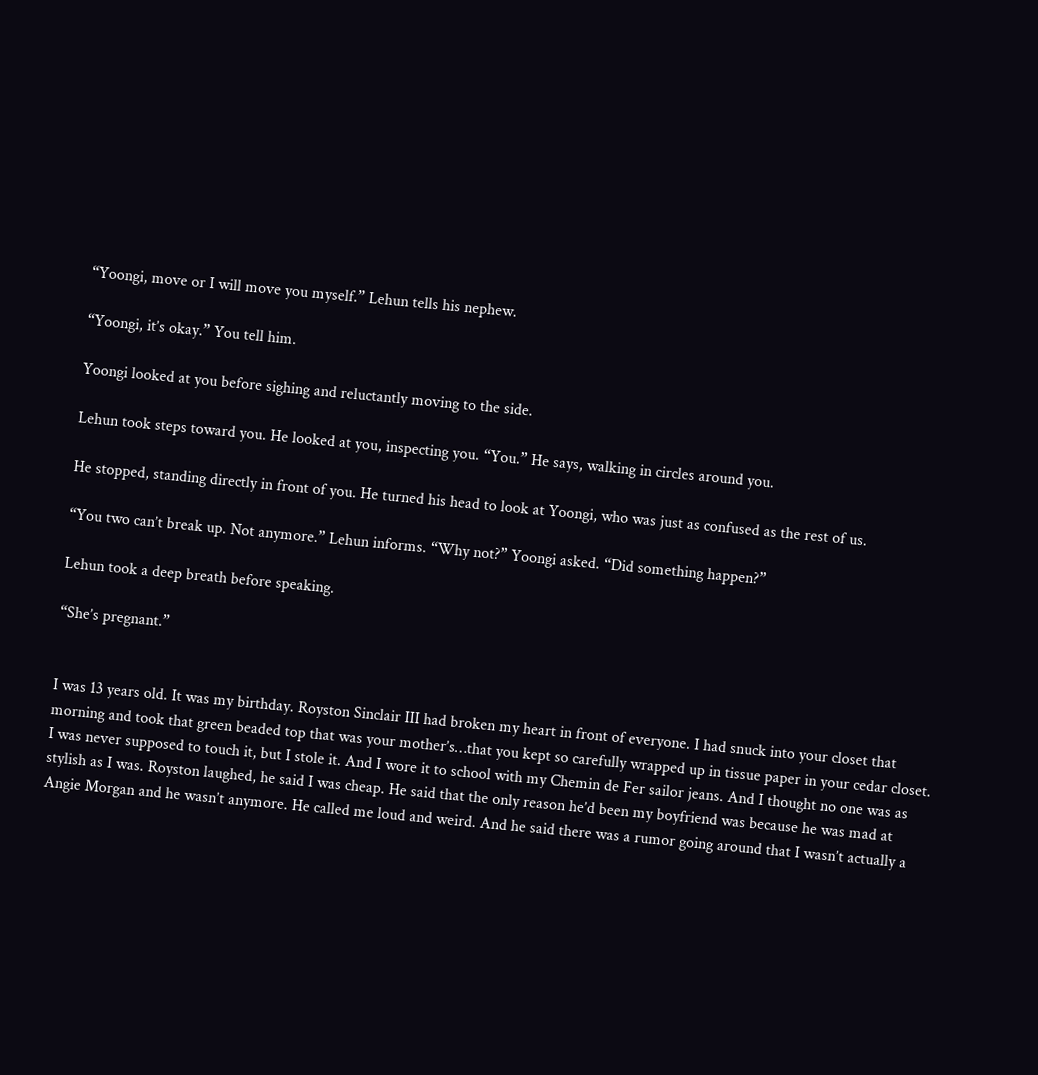“Yoongi, move or I will move you myself.” Lehun tells his nephew.

“Yoongi, it’s okay.” You tell him.

Yoongi looked at you before sighing and reluctantly moving to the side.

Lehun took steps toward you. He looked at you, inspecting you. “You.” He says, walking in circles around you.

He stopped, standing directly in front of you. He turned his head to look at Yoongi, who was just as confused as the rest of us.

“You two can’t break up. Not anymore.” Lehun informs. “Why not?” Yoongi asked. “Did something happen?”

Lehun took a deep breath before speaking.

“She’s pregnant.”


I was 13 years old. It was my birthday. Royston Sinclair III had broken my heart in front of everyone. I had snuck into your closet that morning and took that green beaded top that was your mother’s…that you kept so carefully wrapped up in tissue paper in your cedar closet. I was never supposed to touch it, but I stole it. And I wore it to school with my Chemin de Fer sailor jeans. And I thought no one was as stylish as I was. Royston laughed, he said I was cheap. He said that the only reason he’d been my boyfriend was because he was mad at Angie Morgan and he wasn’t anymore. He called me loud and weird. And he said there was a rumor going around that I wasn’t actually a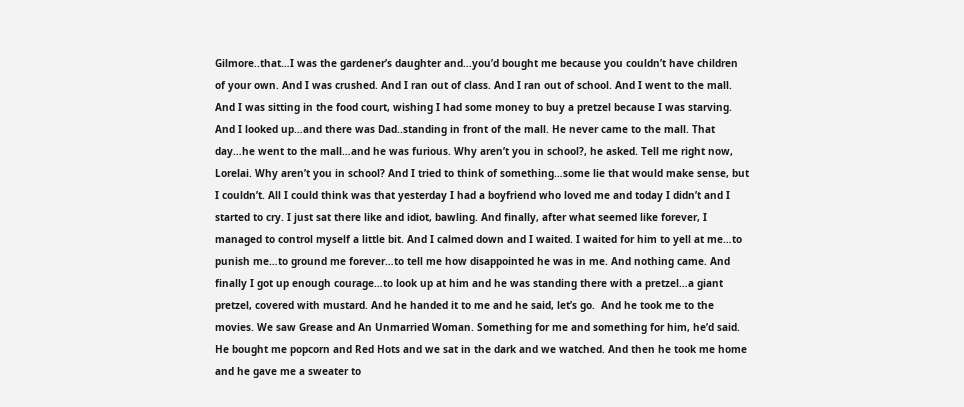Gilmore..that…I was the gardener’s daughter and…you’d bought me because you couldn’t have children of your own. And I was crushed. And I ran out of class. And I ran out of school. And I went to the mall. And I was sitting in the food court, wishing I had some money to buy a pretzel because I was starving. And I looked up…and there was Dad..standing in front of the mall. He never came to the mall. That day…he went to the mall…and he was furious. Why aren’t you in school?, he asked. Tell me right now, Lorelai. Why aren’t you in school? And I tried to think of something…some lie that would make sense, but I couldn’t. All I could think was that yesterday I had a boyfriend who loved me and today I didn’t and I started to cry. I just sat there like and idiot, bawling. And finally, after what seemed like forever, I managed to control myself a little bit. And I calmed down and I waited. I waited for him to yell at me…to punish me…to ground me forever…to tell me how disappointed he was in me. And nothing came. And finally I got up enough courage…to look up at him and he was standing there with a pretzel…a giant pretzel, covered with mustard. And he handed it to me and he said, let’s go.  And he took me to the movies. We saw Grease and An Unmarried Woman. Something for me and something for him, he’d said. He bought me popcorn and Red Hots and we sat in the dark and we watched. And then he took me home and he gave me a sweater to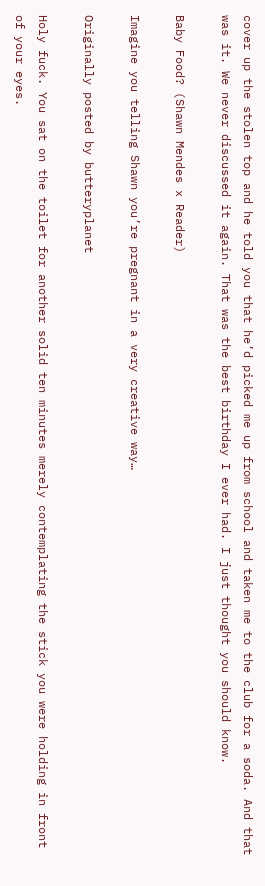cover up the stolen top and he told you that he’d picked me up from school and taken me to the club for a soda. And that was it. We never discussed it again. That was the best birthday I ever had. I just thought you should know.

Baby Food? (Shawn Mendes x Reader)

Imagine you telling Shawn you’re pregnant in a very creative way…

Originally posted by butteryplanet

Holy fuck. You sat on the toilet for another solid ten minutes merely contemplating the stick you were holding in front of your eyes.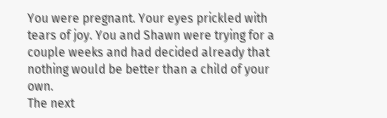You were pregnant. Your eyes prickled with tears of joy. You and Shawn were trying for a couple weeks and had decided already that nothing would be better than a child of your own.
The next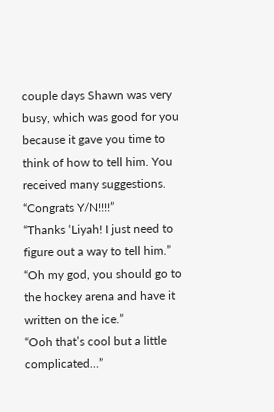couple days Shawn was very busy, which was good for you because it gave you time to think of how to tell him. You received many suggestions.
“Congrats Y/N!!!!”
“Thanks ‘Liyah! I just need to figure out a way to tell him.”
“Oh my god, you should go to the hockey arena and have it written on the ice.”
“Ooh that’s cool but a little complicated…”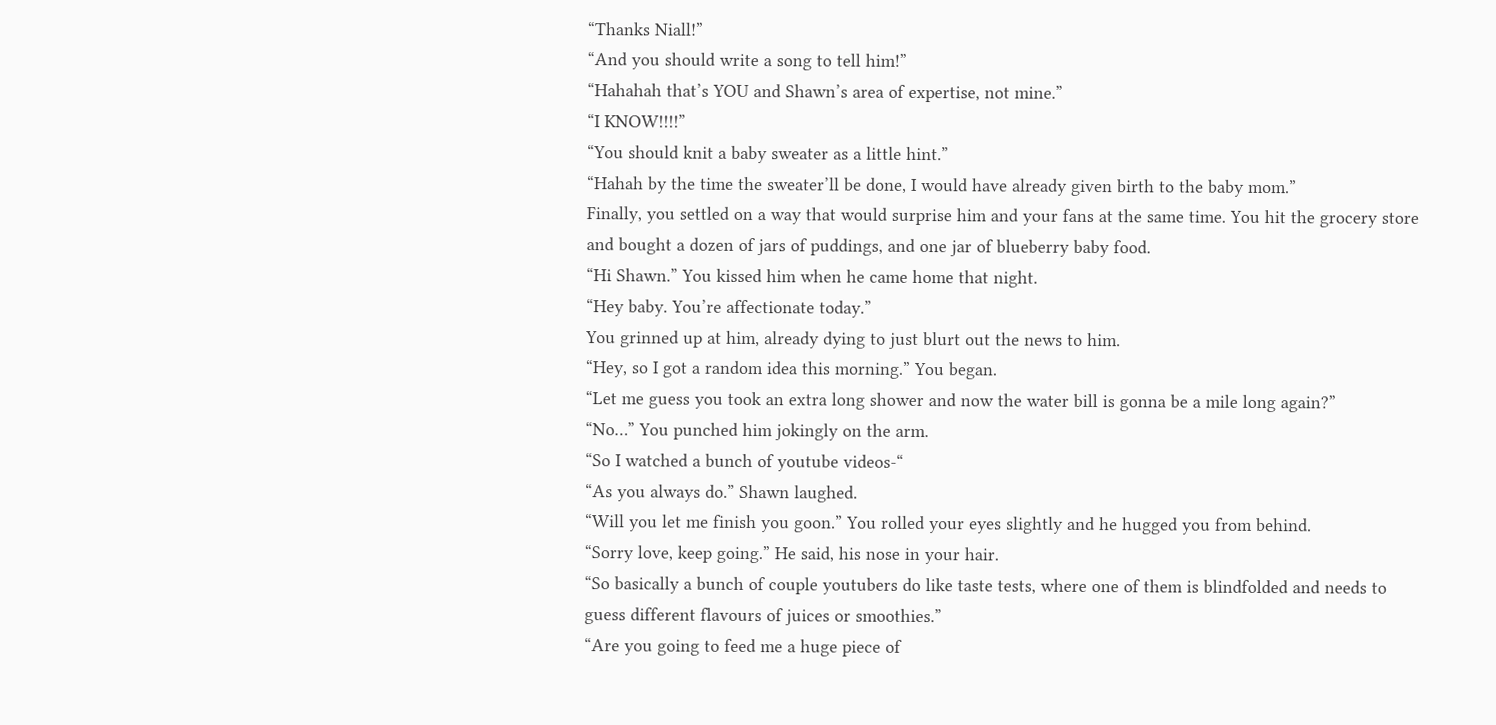“Thanks Niall!”
“And you should write a song to tell him!”
“Hahahah that’s YOU and Shawn’s area of expertise, not mine.”
“I KNOW!!!!”
“You should knit a baby sweater as a little hint.”
“Hahah by the time the sweater’ll be done, I would have already given birth to the baby mom.”
Finally, you settled on a way that would surprise him and your fans at the same time. You hit the grocery store and bought a dozen of jars of puddings, and one jar of blueberry baby food.
“Hi Shawn.” You kissed him when he came home that night.
“Hey baby. You’re affectionate today.”
You grinned up at him, already dying to just blurt out the news to him.
“Hey, so I got a random idea this morning.” You began.
“Let me guess you took an extra long shower and now the water bill is gonna be a mile long again?”
“No…” You punched him jokingly on the arm.
“So I watched a bunch of youtube videos-“
“As you always do.” Shawn laughed.
“Will you let me finish you goon.” You rolled your eyes slightly and he hugged you from behind.
“Sorry love, keep going.” He said, his nose in your hair.
“So basically a bunch of couple youtubers do like taste tests, where one of them is blindfolded and needs to guess different flavours of juices or smoothies.”
“Are you going to feed me a huge piece of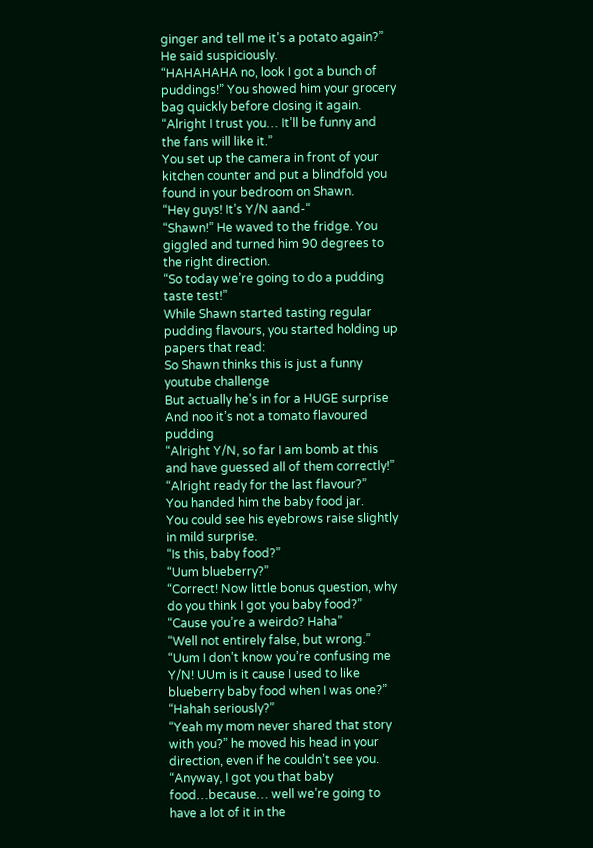ginger and tell me it’s a potato again?” He said suspiciously.
“HAHAHAHA no, look I got a bunch of puddings!” You showed him your grocery bag quickly before closing it again.
“Alright I trust you… It’ll be funny and the fans will like it.”
You set up the camera in front of your kitchen counter and put a blindfold you found in your bedroom on Shawn.
“Hey guys! It’s Y/N aand-“
“Shawn!” He waved to the fridge. You giggled and turned him 90 degrees to the right direction.
“So today we’re going to do a pudding taste test!”
While Shawn started tasting regular pudding flavours, you started holding up papers that read:
So Shawn thinks this is just a funny youtube challenge
But actually he’s in for a HUGE surprise
And noo it’s not a tomato flavoured pudding
“Alright Y/N, so far I am bomb at this and have guessed all of them correctly!”
“Alright ready for the last flavour?”
You handed him the baby food jar.
You could see his eyebrows raise slightly in mild surprise.
“Is this, baby food?”
“Uum blueberry?”
“Correct! Now little bonus question, why do you think I got you baby food?”
“Cause you’re a weirdo? Haha”
“Well not entirely false, but wrong.”
“Uum I don’t know you’re confusing me Y/N! UUm is it cause I used to like blueberry baby food when I was one?”
“Hahah seriously?”
“Yeah my mom never shared that story with you?” he moved his head in your direction, even if he couldn’t see you.
“Anyway, I got you that baby food…because… well we’re going to have a lot of it in the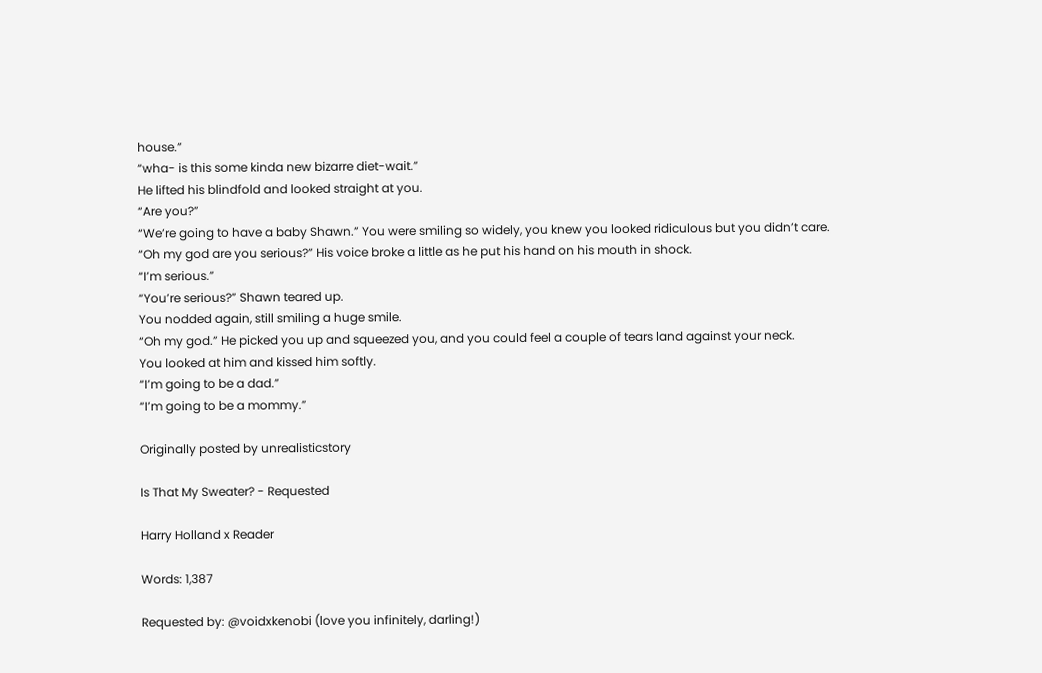house.”
“wha- is this some kinda new bizarre diet-wait.”
He lifted his blindfold and looked straight at you.
“Are you?”
“We’re going to have a baby Shawn.” You were smiling so widely, you knew you looked ridiculous but you didn’t care.
“Oh my god are you serious?” His voice broke a little as he put his hand on his mouth in shock.
“I’m serious.”
“You’re serious?” Shawn teared up.
You nodded again, still smiling a huge smile.
“Oh my god.” He picked you up and squeezed you, and you could feel a couple of tears land against your neck.
You looked at him and kissed him softly.
“I’m going to be a dad.”
“I’m going to be a mommy.”

Originally posted by unrealisticstory

Is That My Sweater? - Requested

Harry Holland x Reader

Words: 1,387

Requested by: @voidxkenobi (love you infinitely, darling!)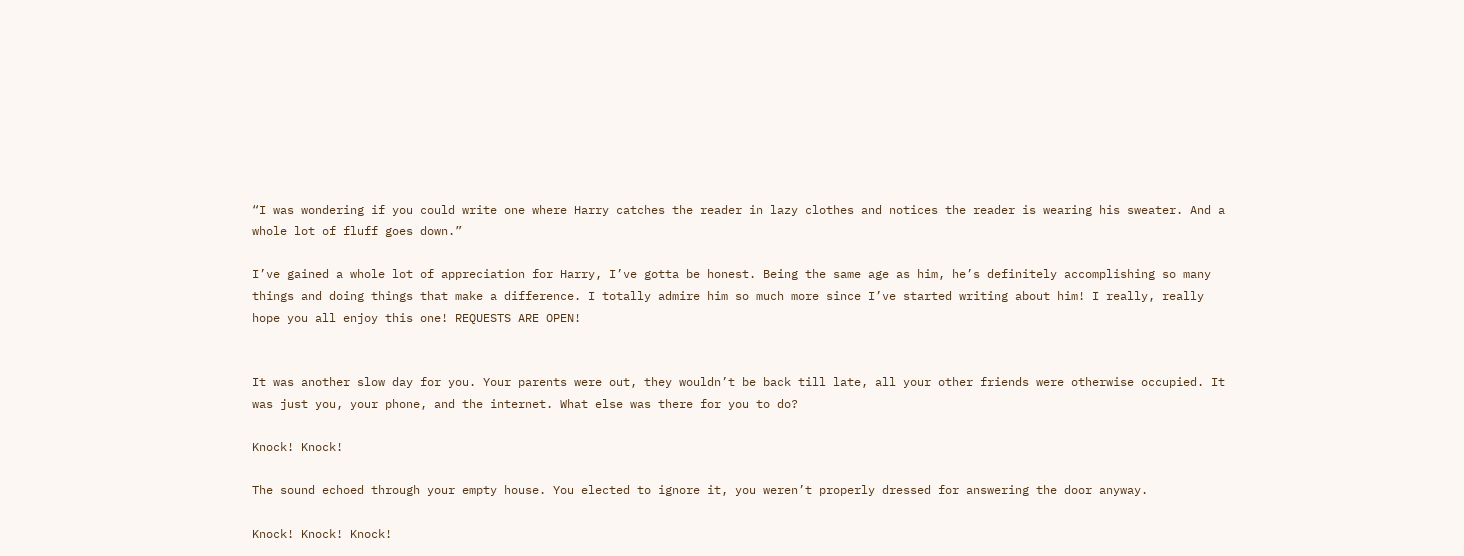“I was wondering if you could write one where Harry catches the reader in lazy clothes and notices the reader is wearing his sweater. And a whole lot of fluff goes down.”

I’ve gained a whole lot of appreciation for Harry, I’ve gotta be honest. Being the same age as him, he’s definitely accomplishing so many things and doing things that make a difference. I totally admire him so much more since I’ve started writing about him! I really, really hope you all enjoy this one! REQUESTS ARE OPEN!


It was another slow day for you. Your parents were out, they wouldn’t be back till late, all your other friends were otherwise occupied. It was just you, your phone, and the internet. What else was there for you to do?

Knock! Knock!

The sound echoed through your empty house. You elected to ignore it, you weren’t properly dressed for answering the door anyway.

Knock! Knock! Knock!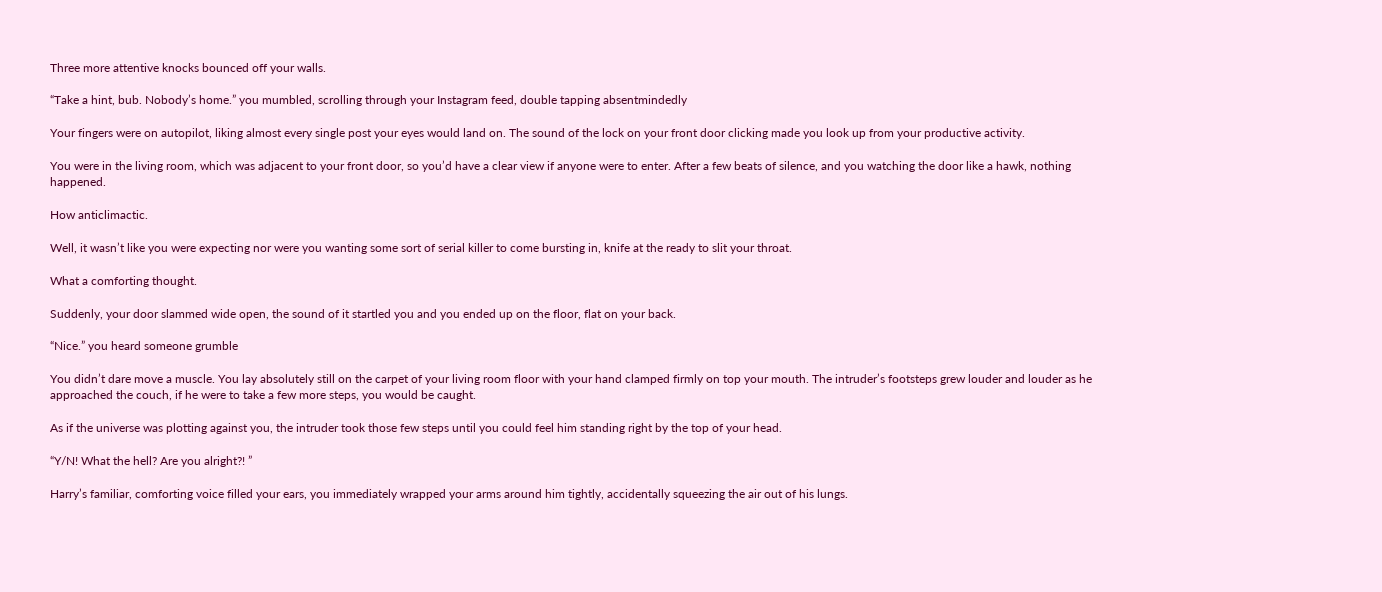Three more attentive knocks bounced off your walls.

“Take a hint, bub. Nobody’s home.” you mumbled, scrolling through your Instagram feed, double tapping absentmindedly

Your fingers were on autopilot, liking almost every single post your eyes would land on. The sound of the lock on your front door clicking made you look up from your productive activity.

You were in the living room, which was adjacent to your front door, so you’d have a clear view if anyone were to enter. After a few beats of silence, and you watching the door like a hawk, nothing happened.

How anticlimactic.

Well, it wasn’t like you were expecting nor were you wanting some sort of serial killer to come bursting in, knife at the ready to slit your throat.

What a comforting thought.

Suddenly, your door slammed wide open, the sound of it startled you and you ended up on the floor, flat on your back.

“Nice.” you heard someone grumble

You didn’t dare move a muscle. You lay absolutely still on the carpet of your living room floor with your hand clamped firmly on top your mouth. The intruder’s footsteps grew louder and louder as he approached the couch, if he were to take a few more steps, you would be caught.

As if the universe was plotting against you, the intruder took those few steps until you could feel him standing right by the top of your head.

“Y/N! What the hell? Are you alright?! ”

Harry’s familiar, comforting voice filled your ears, you immediately wrapped your arms around him tightly, accidentally squeezing the air out of his lungs.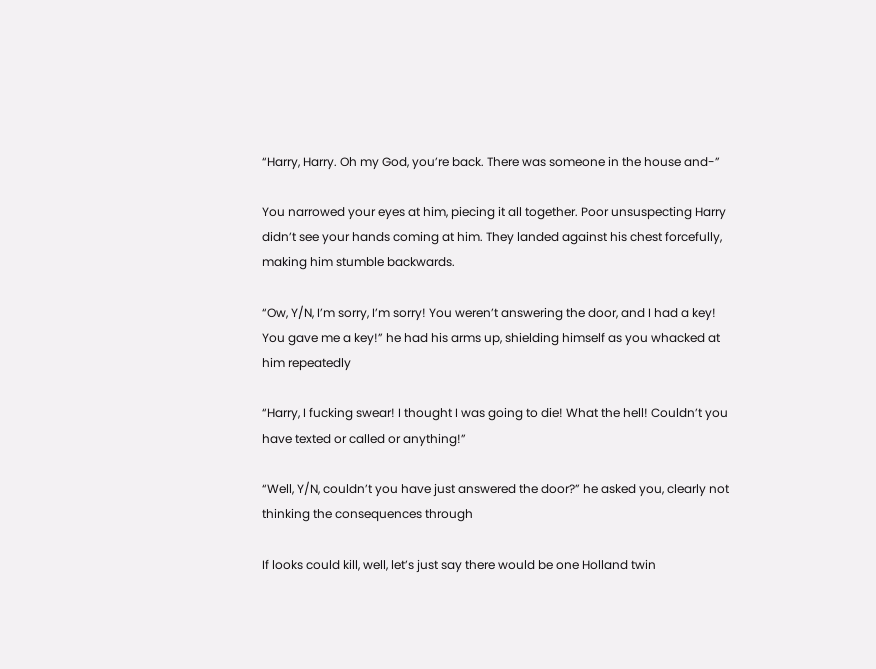“Harry, Harry. Oh my God, you’re back. There was someone in the house and-”

You narrowed your eyes at him, piecing it all together. Poor unsuspecting Harry didn’t see your hands coming at him. They landed against his chest forcefully, making him stumble backwards.

“Ow, Y/N, I’m sorry, I’m sorry! You weren’t answering the door, and I had a key! You gave me a key!” he had his arms up, shielding himself as you whacked at him repeatedly

“Harry, I fucking swear! I thought I was going to die! What the hell! Couldn’t you have texted or called or anything!”

“Well, Y/N, couldn’t you have just answered the door?” he asked you, clearly not thinking the consequences through

If looks could kill, well, let’s just say there would be one Holland twin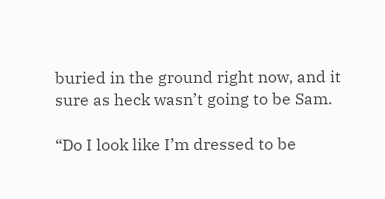buried in the ground right now, and it sure as heck wasn’t going to be Sam.

“Do I look like I’m dressed to be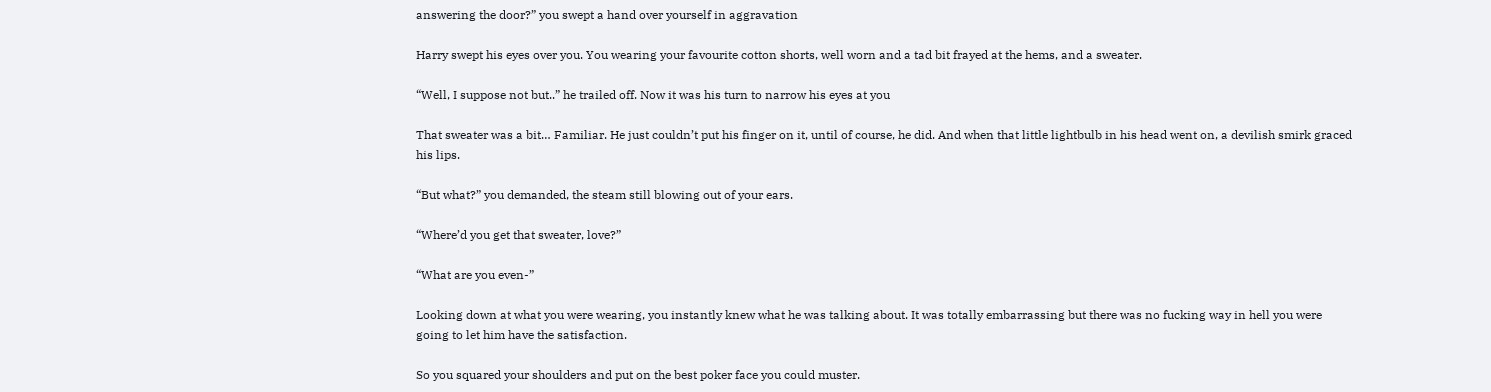answering the door?” you swept a hand over yourself in aggravation

Harry swept his eyes over you. You wearing your favourite cotton shorts, well worn and a tad bit frayed at the hems, and a sweater.

“Well, I suppose not but..” he trailed off. Now it was his turn to narrow his eyes at you

That sweater was a bit… Familiar. He just couldn’t put his finger on it, until of course, he did. And when that little lightbulb in his head went on, a devilish smirk graced his lips.

“But what?” you demanded, the steam still blowing out of your ears.

“Where’d you get that sweater, love?”

“What are you even-”

Looking down at what you were wearing, you instantly knew what he was talking about. It was totally embarrassing but there was no fucking way in hell you were going to let him have the satisfaction.

So you squared your shoulders and put on the best poker face you could muster.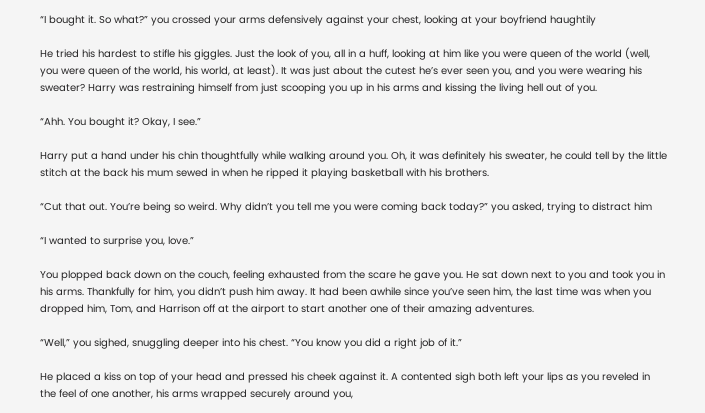“I bought it. So what?” you crossed your arms defensively against your chest, looking at your boyfriend haughtily

He tried his hardest to stifle his giggles. Just the look of you, all in a huff, looking at him like you were queen of the world (well, you were queen of the world, his world, at least). It was just about the cutest he’s ever seen you, and you were wearing his sweater? Harry was restraining himself from just scooping you up in his arms and kissing the living hell out of you.

“Ahh. You bought it? Okay, I see.”

Harry put a hand under his chin thoughtfully while walking around you. Oh, it was definitely his sweater, he could tell by the little stitch at the back his mum sewed in when he ripped it playing basketball with his brothers.

“Cut that out. You’re being so weird. Why didn’t you tell me you were coming back today?” you asked, trying to distract him

“I wanted to surprise you, love.”

You plopped back down on the couch, feeling exhausted from the scare he gave you. He sat down next to you and took you in his arms. Thankfully for him, you didn’t push him away. It had been awhile since you’ve seen him, the last time was when you dropped him, Tom, and Harrison off at the airport to start another one of their amazing adventures.

“Well,” you sighed, snuggling deeper into his chest. “You know you did a right job of it.”

He placed a kiss on top of your head and pressed his cheek against it. A contented sigh both left your lips as you reveled in the feel of one another, his arms wrapped securely around you,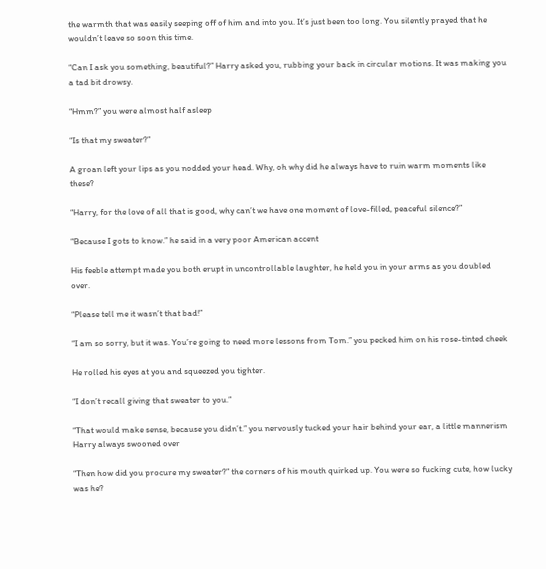the warmth that was easily seeping off of him and into you. It’s just been too long. You silently prayed that he wouldn’t leave so soon this time.

“Can I ask you something, beautiful?” Harry asked you, rubbing your back in circular motions. It was making you a tad bit drowsy.

“Hmm?” you were almost half asleep

“Is that my sweater?”

A groan left your lips as you nodded your head. Why, oh why did he always have to ruin warm moments like these?

“Harry, for the love of all that is good, why can’t we have one moment of love-filled, peaceful silence?”

“Because I gots to know.” he said in a very poor American accent

His feeble attempt made you both erupt in uncontrollable laughter, he held you in your arms as you doubled over.

“Please tell me it wasn’t that bad!”

“I am so sorry, but it was. You’re going to need more lessons from Tom.” you pecked him on his rose-tinted cheek

He rolled his eyes at you and squeezed you tighter.

“I don’t recall giving that sweater to you.”

“That would make sense, because you didn’t.” you nervously tucked your hair behind your ear, a little mannerism Harry always swooned over

“Then how did you procure my sweater?” the corners of his mouth quirked up. You were so fucking cute, how lucky was he?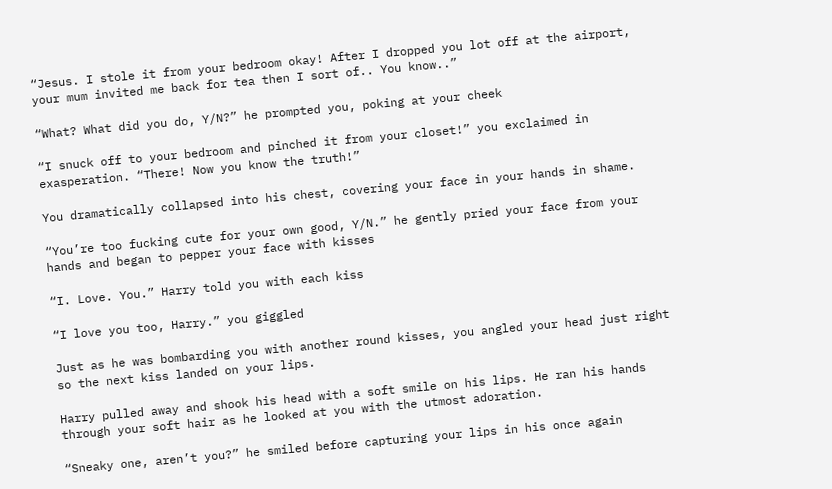“Jesus. I stole it from your bedroom okay! After I dropped you lot off at the airport, your mum invited me back for tea then I sort of.. You know..”

“What? What did you do, Y/N?” he prompted you, poking at your cheek

“I snuck off to your bedroom and pinched it from your closet!” you exclaimed in exasperation. “There! Now you know the truth!”

You dramatically collapsed into his chest, covering your face in your hands in shame.

“You’re too fucking cute for your own good, Y/N.” he gently pried your face from your hands and began to pepper your face with kisses

“I. Love. You.” Harry told you with each kiss

“I love you too, Harry.” you giggled

Just as he was bombarding you with another round kisses, you angled your head just right so the next kiss landed on your lips.

Harry pulled away and shook his head with a soft smile on his lips. He ran his hands through your soft hair as he looked at you with the utmost adoration.

“Sneaky one, aren’t you?” he smiled before capturing your lips in his once again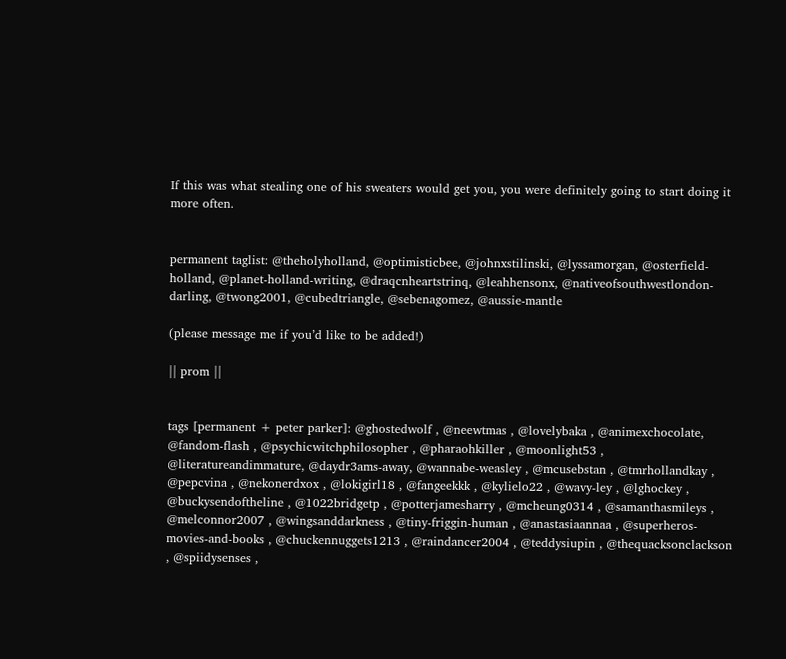If this was what stealing one of his sweaters would get you, you were definitely going to start doing it more often.


permanent taglist: @theholyholland, @optimisticbee, @johnxstilinski, @lyssamorgan, @osterfield-holland, @planet-holland-writing, @draqcnheartstrinq, @leahhensonx, @nativeofsouthwestlondon-darling, @twong2001, @cubedtriangle, @sebenagomez, @aussie-mantle

(please message me if you’d like to be added!)

|| prom ||


tags [permanent + peter parker]: @ghostedwolf , @neewtmas , @lovelybaka , @animexchocolate, @fandom-flash , @psychicwitchphilosopher , @pharaohkiller , @moonlight53 , @literatureandimmature, @daydr3ams-away, @wannabe-weasley , @mcusebstan , @tmrhollandkay , @pepcvina , @nekonerdxox , @lokigirl18 , @fangeekkk , @kylielo22 , @wavy-ley , @lghockey , @buckysendoftheline , @1022bridgetp , @potterjamesharry , @mcheung0314 , @samanthasmileys , @melconnor2007 , @wingsanddarkness , @tiny-friggin-human , @anastasiaannaa , @superheros-movies-and-books , @chuckennuggets1213 , @raindancer2004 , @teddysiupin , @thequacksonclackson , @spiidysenses ,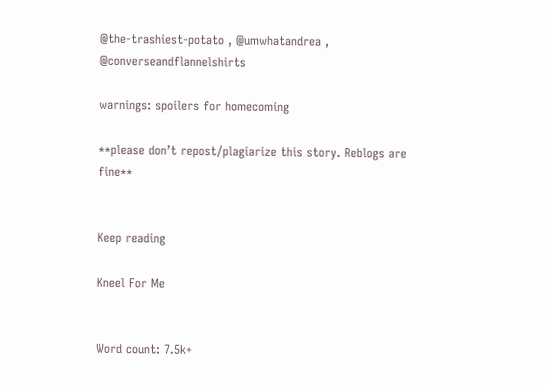@the-trashiest-potato , @umwhatandrea , @converseandflannelshirts

warnings: spoilers for homecoming

**please don’t repost/plagiarize this story. Reblogs are fine**


Keep reading

Kneel For Me


Word count: 7.5k+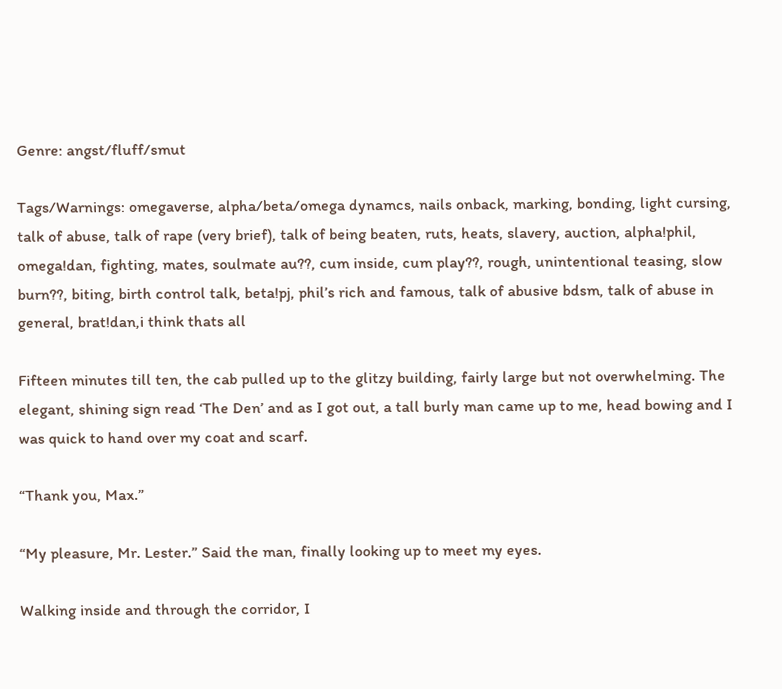Genre: angst/fluff/smut

Tags/Warnings: omegaverse, alpha/beta/omega dynamcs, nails onback, marking, bonding, light cursing, talk of abuse, talk of rape (very brief), talk of being beaten, ruts, heats, slavery, auction, alpha!phil, omega!dan, fighting, mates, soulmate au??, cum inside, cum play??, rough, unintentional teasing, slow burn??, biting, birth control talk, beta!pj, phil’s rich and famous, talk of abusive bdsm, talk of abuse in general, brat!dan,i think thats all

Fifteen minutes till ten, the cab pulled up to the glitzy building, fairly large but not overwhelming. The elegant, shining sign read ‘The Den’ and as I got out, a tall burly man came up to me, head bowing and I was quick to hand over my coat and scarf.

“Thank you, Max.”

“My pleasure, Mr. Lester.” Said the man, finally looking up to meet my eyes.

Walking inside and through the corridor, I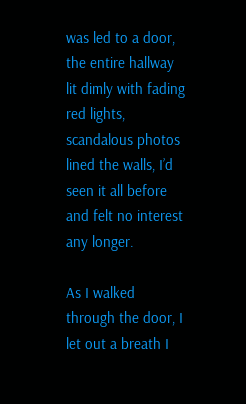was led to a door, the entire hallway lit dimly with fading red lights, scandalous photos lined the walls, I’d seen it all before and felt no interest any longer.

As I walked through the door, I let out a breath I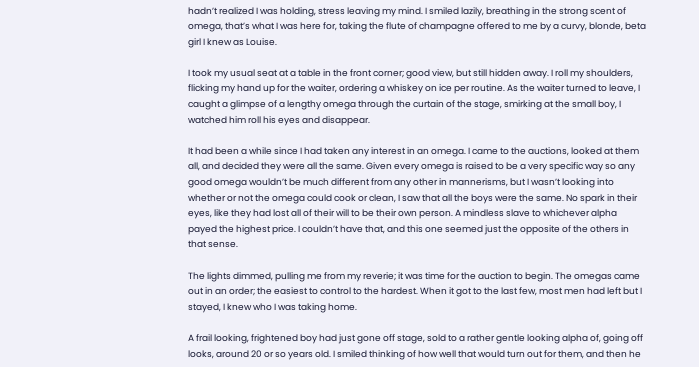hadn’t realized I was holding, stress leaving my mind. I smiled lazily, breathing in the strong scent of omega, that’s what I was here for, taking the flute of champagne offered to me by a curvy, blonde, beta girl I knew as Louise.

I took my usual seat at a table in the front corner; good view, but still hidden away. I roll my shoulders, flicking my hand up for the waiter, ordering a whiskey on ice per routine. As the waiter turned to leave, I caught a glimpse of a lengthy omega through the curtain of the stage, smirking at the small boy, I watched him roll his eyes and disappear.

It had been a while since I had taken any interest in an omega. I came to the auctions, looked at them all, and decided they were all the same. Given every omega is raised to be a very specific way so any good omega wouldn’t be much different from any other in mannerisms, but I wasn’t looking into whether or not the omega could cook or clean, I saw that all the boys were the same. No spark in their eyes, like they had lost all of their will to be their own person. A mindless slave to whichever alpha payed the highest price. I couldn’t have that, and this one seemed just the opposite of the others in that sense.

The lights dimmed, pulling me from my reverie; it was time for the auction to begin. The omegas came out in an order; the easiest to control to the hardest. When it got to the last few, most men had left but I stayed, I knew who I was taking home.

A frail looking, frightened boy had just gone off stage, sold to a rather gentle looking alpha of, going off looks, around 20 or so years old. I smiled thinking of how well that would turn out for them, and then he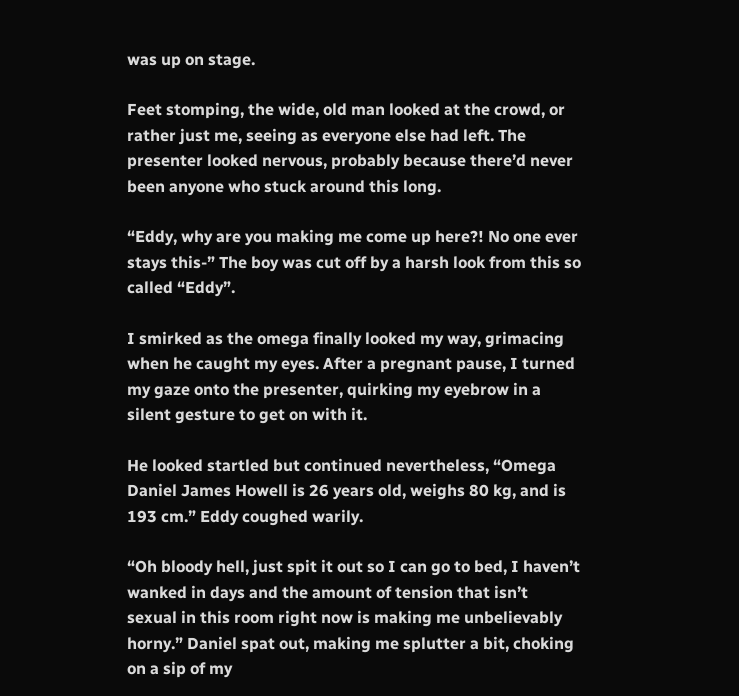was up on stage.

Feet stomping, the wide, old man looked at the crowd, or rather just me, seeing as everyone else had left. The presenter looked nervous, probably because there’d never been anyone who stuck around this long.

“Eddy, why are you making me come up here?! No one ever stays this-” The boy was cut off by a harsh look from this so called “Eddy”.

I smirked as the omega finally looked my way, grimacing when he caught my eyes. After a pregnant pause, I turned my gaze onto the presenter, quirking my eyebrow in a silent gesture to get on with it.

He looked startled but continued nevertheless, “Omega Daniel James Howell is 26 years old, weighs 80 kg, and is 193 cm.” Eddy coughed warily.

“Oh bloody hell, just spit it out so I can go to bed, I haven’t wanked in days and the amount of tension that isn’t sexual in this room right now is making me unbelievably horny.” Daniel spat out, making me splutter a bit, choking on a sip of my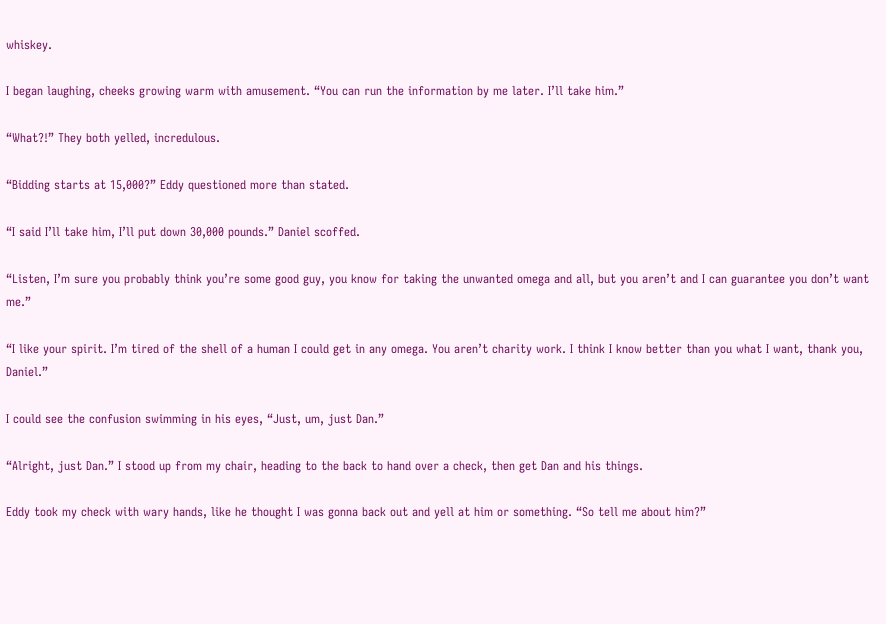whiskey.

I began laughing, cheeks growing warm with amusement. “You can run the information by me later. I’ll take him.”

“What?!” They both yelled, incredulous.

“Bidding starts at 15,000?” Eddy questioned more than stated.

“I said I’ll take him, I’ll put down 30,000 pounds.” Daniel scoffed.

“Listen, I’m sure you probably think you’re some good guy, you know for taking the unwanted omega and all, but you aren’t and I can guarantee you don’t want me.”

“I like your spirit. I’m tired of the shell of a human I could get in any omega. You aren’t charity work. I think I know better than you what I want, thank you, Daniel.”

I could see the confusion swimming in his eyes, “Just, um, just Dan.”

“Alright, just Dan.” I stood up from my chair, heading to the back to hand over a check, then get Dan and his things.

Eddy took my check with wary hands, like he thought I was gonna back out and yell at him or something. “So tell me about him?”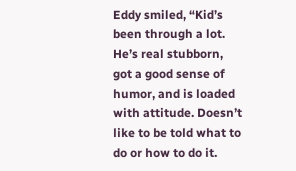Eddy smiled, “Kid’s been through a lot. He’s real stubborn, got a good sense of humor, and is loaded with attitude. Doesn’t like to be told what to do or how to do it.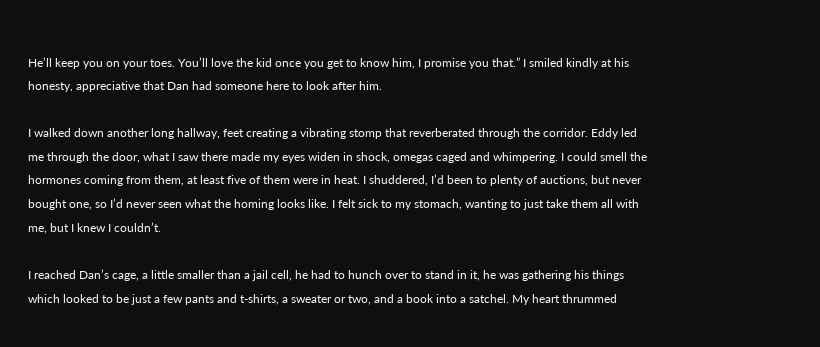He’ll keep you on your toes. You’ll love the kid once you get to know him, I promise you that.” I smiled kindly at his honesty, appreciative that Dan had someone here to look after him.

I walked down another long hallway, feet creating a vibrating stomp that reverberated through the corridor. Eddy led me through the door, what I saw there made my eyes widen in shock, omegas caged and whimpering. I could smell the hormones coming from them, at least five of them were in heat. I shuddered, I’d been to plenty of auctions, but never bought one, so I’d never seen what the homing looks like. I felt sick to my stomach, wanting to just take them all with me, but I knew I couldn’t.

I reached Dan’s cage, a little smaller than a jail cell, he had to hunch over to stand in it, he was gathering his things which looked to be just a few pants and t-shirts, a sweater or two, and a book into a satchel. My heart thrummed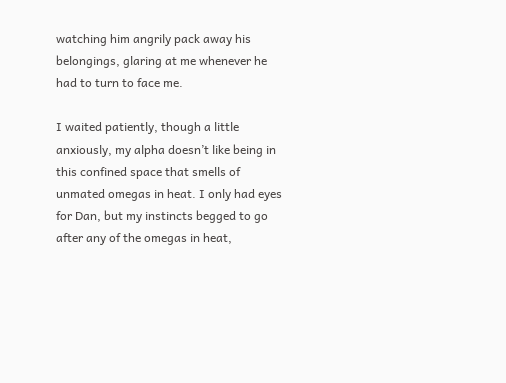watching him angrily pack away his belongings, glaring at me whenever he had to turn to face me.

I waited patiently, though a little anxiously, my alpha doesn’t like being in this confined space that smells of unmated omegas in heat. I only had eyes for Dan, but my instincts begged to go after any of the omegas in heat,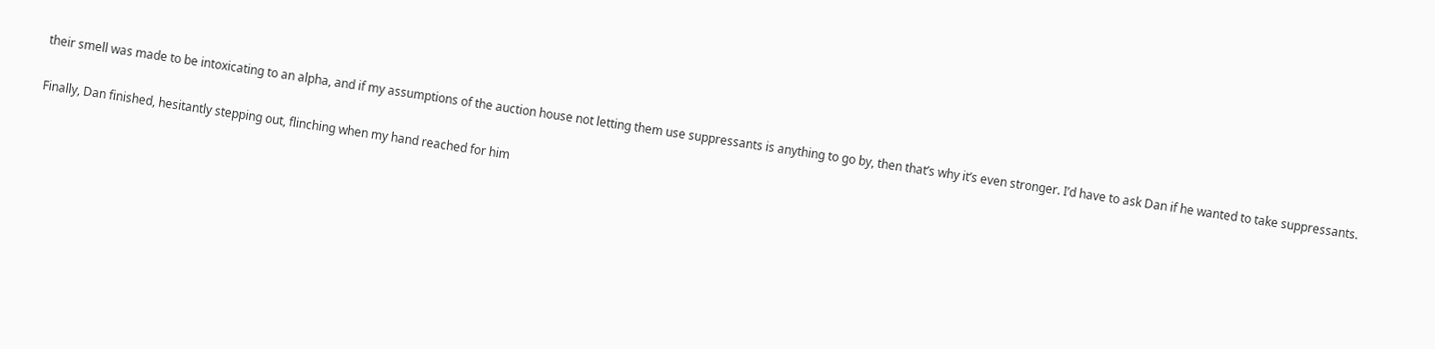their smell was made to be intoxicating to an alpha, and if my assumptions of the auction house not letting them use suppressants is anything to go by, then that’s why it’s even stronger. I’d have to ask Dan if he wanted to take suppressants.

Finally, Dan finished, hesitantly stepping out, flinching when my hand reached for him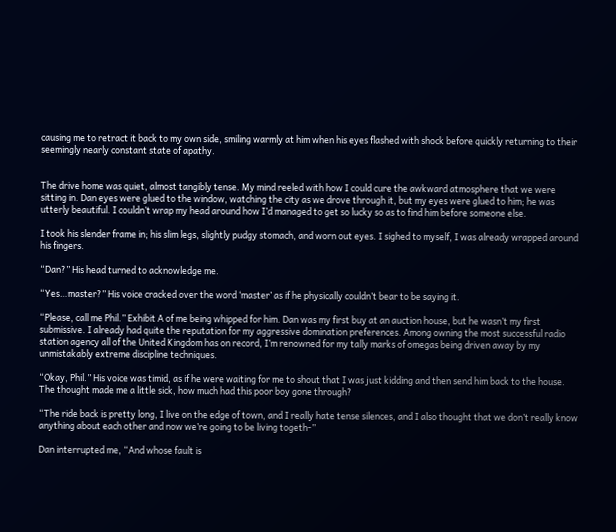causing me to retract it back to my own side, smiling warmly at him when his eyes flashed with shock before quickly returning to their seemingly nearly constant state of apathy.


The drive home was quiet, almost tangibly tense. My mind reeled with how I could cure the awkward atmosphere that we were sitting in. Dan eyes were glued to the window, watching the city as we drove through it, but my eyes were glued to him; he was utterly beautiful. I couldn’t wrap my head around how I’d managed to get so lucky so as to find him before someone else.

I took his slender frame in; his slim legs, slightly pudgy stomach, and worn out eyes. I sighed to myself, I was already wrapped around his fingers.

“Dan?” His head turned to acknowledge me.

“Yes…master?” His voice cracked over the word ‘master’ as if he physically couldn’t bear to be saying it.

“Please, call me Phil.” Exhibit A of me being whipped for him. Dan was my first buy at an auction house, but he wasn’t my first submissive. I already had quite the reputation for my aggressive domination preferences. Among owning the most successful radio station agency all of the United Kingdom has on record, I’m renowned for my tally marks of omegas being driven away by my unmistakably extreme discipline techniques.

“Okay, Phil.” His voice was timid, as if he were waiting for me to shout that I was just kidding and then send him back to the house. The thought made me a little sick, how much had this poor boy gone through?

“The ride back is pretty long, I live on the edge of town, and I really hate tense silences, and I also thought that we don’t really know anything about each other and now we’re going to be living togeth-”

Dan interrupted me, “And whose fault is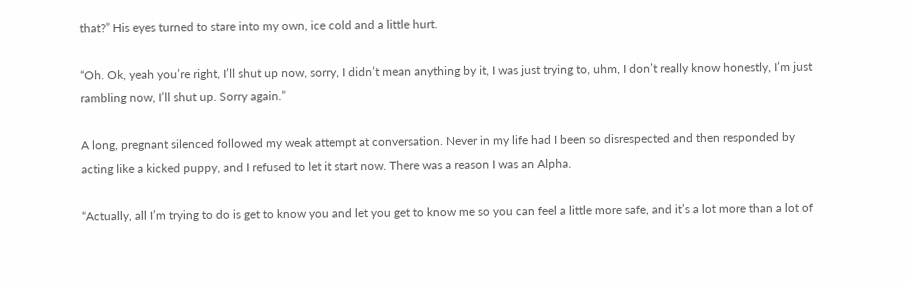that?” His eyes turned to stare into my own, ice cold and a little hurt.

“Oh. Ok, yeah you’re right, I’ll shut up now, sorry, I didn’t mean anything by it, I was just trying to, uhm, I don’t really know honestly, I’m just rambling now, I’ll shut up. Sorry again.”

A long, pregnant silenced followed my weak attempt at conversation. Never in my life had I been so disrespected and then responded by acting like a kicked puppy, and I refused to let it start now. There was a reason I was an Alpha.

“Actually, all I’m trying to do is get to know you and let you get to know me so you can feel a little more safe, and it’s a lot more than a lot of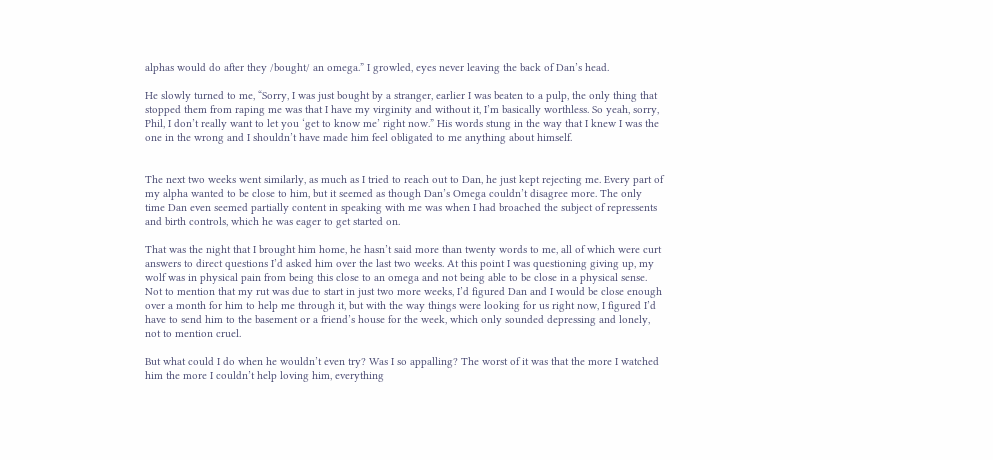alphas would do after they /bought/ an omega.” I growled, eyes never leaving the back of Dan’s head.

He slowly turned to me, “Sorry, I was just bought by a stranger, earlier I was beaten to a pulp, the only thing that stopped them from raping me was that I have my virginity and without it, I’m basically worthless. So yeah, sorry, Phil, I don’t really want to let you ‘get to know me’ right now.” His words stung in the way that I knew I was the one in the wrong and I shouldn’t have made him feel obligated to me anything about himself.


The next two weeks went similarly, as much as I tried to reach out to Dan, he just kept rejecting me. Every part of my alpha wanted to be close to him, but it seemed as though Dan’s Omega couldn’t disagree more. The only time Dan even seemed partially content in speaking with me was when I had broached the subject of repressents and birth controls, which he was eager to get started on.

That was the night that I brought him home, he hasn’t said more than twenty words to me, all of which were curt answers to direct questions I’d asked him over the last two weeks. At this point I was questioning giving up, my wolf was in physical pain from being this close to an omega and not being able to be close in a physical sense. Not to mention that my rut was due to start in just two more weeks, I’d figured Dan and I would be close enough over a month for him to help me through it, but with the way things were looking for us right now, I figured I’d have to send him to the basement or a friend’s house for the week, which only sounded depressing and lonely, not to mention cruel.

But what could I do when he wouldn’t even try? Was I so appalling? The worst of it was that the more I watched him the more I couldn’t help loving him, everything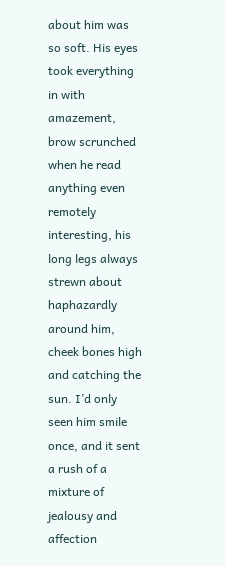about him was so soft. His eyes took everything in with amazement, brow scrunched when he read anything even remotely interesting, his long legs always strewn about haphazardly around him, cheek bones high and catching the sun. I’d only seen him smile once, and it sent a rush of a mixture of jealousy and affection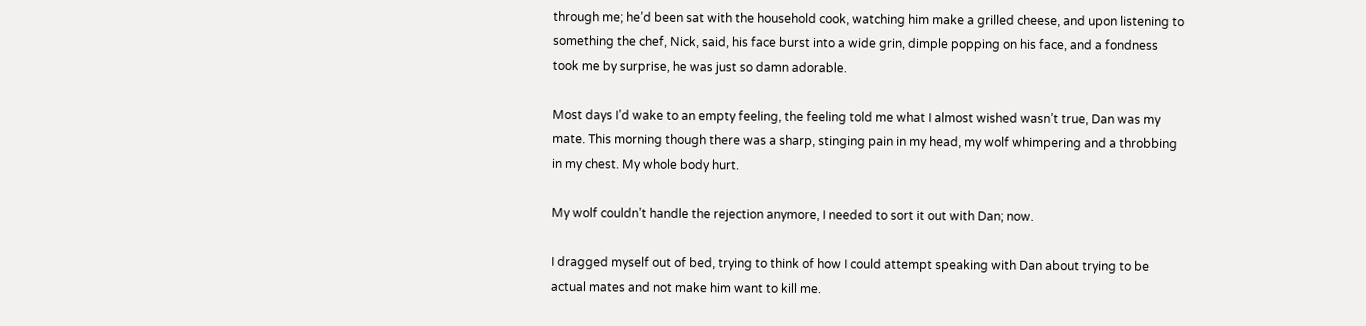through me; he’d been sat with the household cook, watching him make a grilled cheese, and upon listening to something the chef, Nick, said, his face burst into a wide grin, dimple popping on his face, and a fondness took me by surprise, he was just so damn adorable.

Most days I’d wake to an empty feeling, the feeling told me what I almost wished wasn’t true, Dan was my mate. This morning though there was a sharp, stinging pain in my head, my wolf whimpering and a throbbing in my chest. My whole body hurt.

My wolf couldn’t handle the rejection anymore, I needed to sort it out with Dan; now.

I dragged myself out of bed, trying to think of how I could attempt speaking with Dan about trying to be actual mates and not make him want to kill me.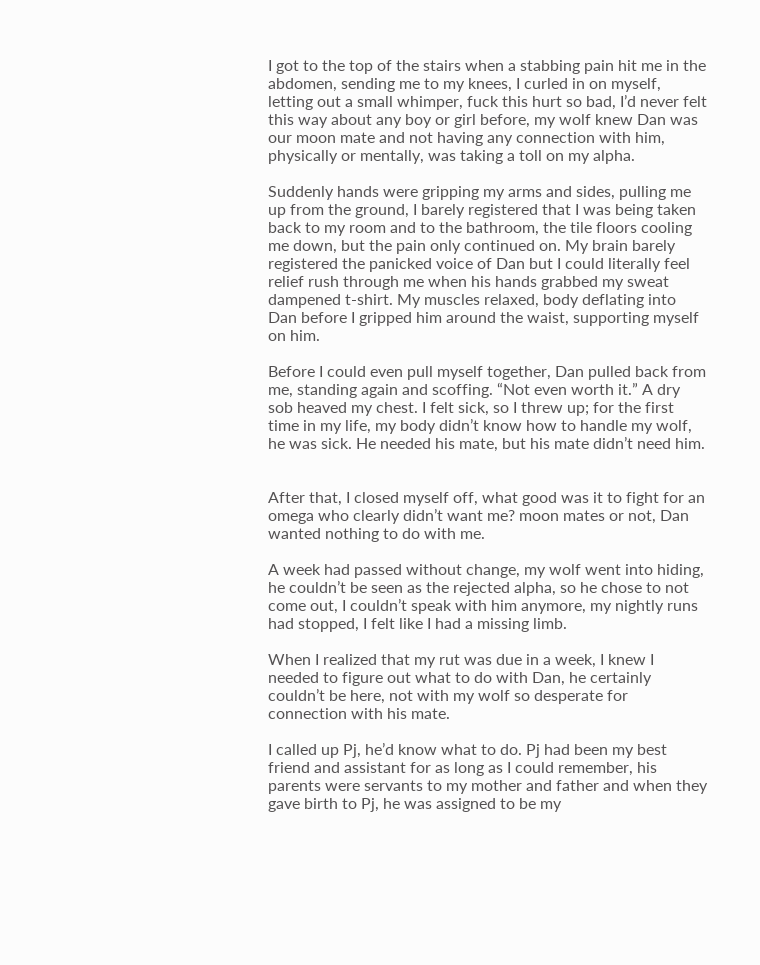I got to the top of the stairs when a stabbing pain hit me in the abdomen, sending me to my knees, I curled in on myself, letting out a small whimper, fuck this hurt so bad, I’d never felt this way about any boy or girl before, my wolf knew Dan was our moon mate and not having any connection with him, physically or mentally, was taking a toll on my alpha.

Suddenly hands were gripping my arms and sides, pulling me up from the ground, I barely registered that I was being taken back to my room and to the bathroom, the tile floors cooling me down, but the pain only continued on. My brain barely registered the panicked voice of Dan but I could literally feel relief rush through me when his hands grabbed my sweat dampened t-shirt. My muscles relaxed, body deflating into Dan before I gripped him around the waist, supporting myself on him.

Before I could even pull myself together, Dan pulled back from me, standing again and scoffing. “Not even worth it.” A dry sob heaved my chest. I felt sick, so I threw up; for the first time in my life, my body didn’t know how to handle my wolf, he was sick. He needed his mate, but his mate didn’t need him.


After that, I closed myself off, what good was it to fight for an omega who clearly didn’t want me? moon mates or not, Dan wanted nothing to do with me.

A week had passed without change, my wolf went into hiding, he couldn’t be seen as the rejected alpha, so he chose to not come out, I couldn’t speak with him anymore, my nightly runs had stopped, I felt like I had a missing limb.

When I realized that my rut was due in a week, I knew I needed to figure out what to do with Dan, he certainly couldn’t be here, not with my wolf so desperate for connection with his mate.

I called up Pj, he’d know what to do. Pj had been my best friend and assistant for as long as I could remember, his parents were servants to my mother and father and when they gave birth to Pj, he was assigned to be my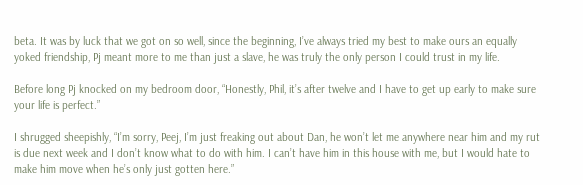beta. It was by luck that we got on so well, since the beginning, I’ve always tried my best to make ours an equally yoked friendship, Pj meant more to me than just a slave, he was truly the only person I could trust in my life.

Before long Pj knocked on my bedroom door, “Honestly, Phil, it’s after twelve and I have to get up early to make sure your life is perfect.”

I shrugged sheepishly, “I’m sorry, Peej, I’m just freaking out about Dan, he won’t let me anywhere near him and my rut is due next week and I don’t know what to do with him. I can’t have him in this house with me, but I would hate to make him move when he’s only just gotten here.”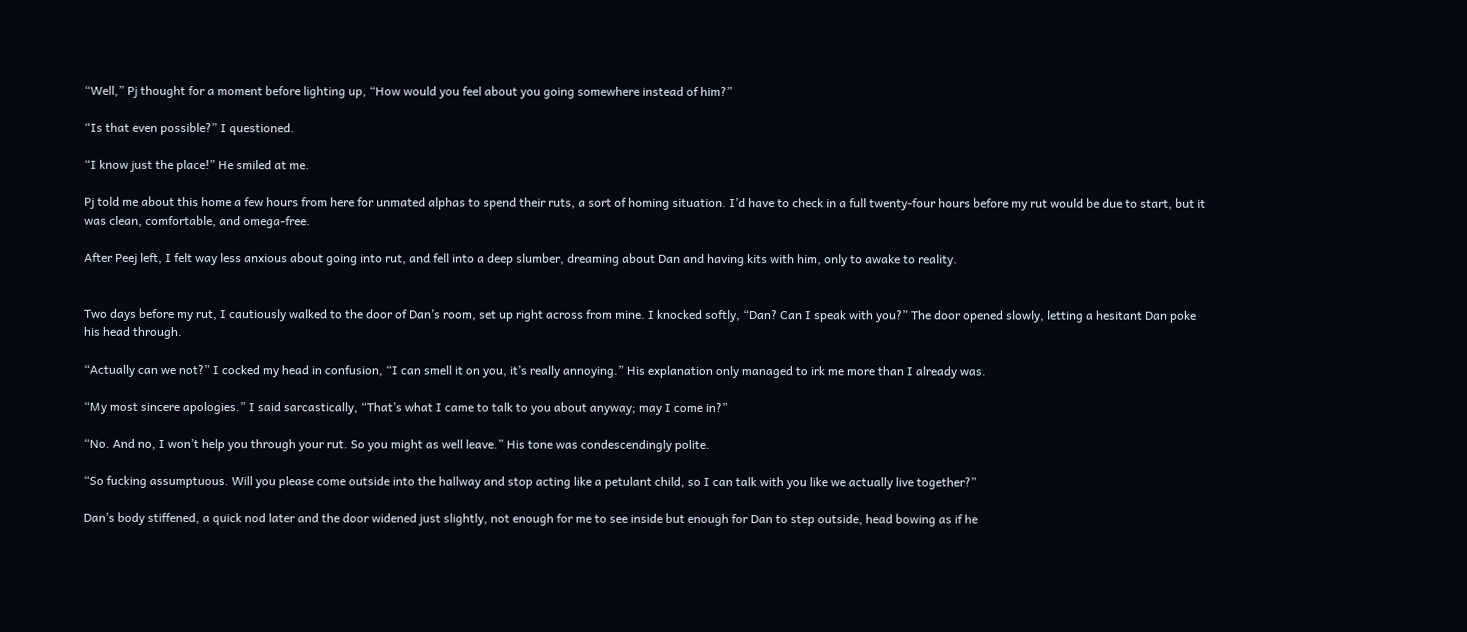“Well,” Pj thought for a moment before lighting up, “How would you feel about you going somewhere instead of him?”

“Is that even possible?” I questioned.

“I know just the place!” He smiled at me.

Pj told me about this home a few hours from here for unmated alphas to spend their ruts, a sort of homing situation. I’d have to check in a full twenty-four hours before my rut would be due to start, but it was clean, comfortable, and omega-free.

After Peej left, I felt way less anxious about going into rut, and fell into a deep slumber, dreaming about Dan and having kits with him, only to awake to reality.


Two days before my rut, I cautiously walked to the door of Dan’s room, set up right across from mine. I knocked softly, “Dan? Can I speak with you?” The door opened slowly, letting a hesitant Dan poke his head through.

“Actually can we not?” I cocked my head in confusion, “I can smell it on you, it’s really annoying.” His explanation only managed to irk me more than I already was.

“My most sincere apologies.” I said sarcastically, “That’s what I came to talk to you about anyway; may I come in?”

“No. And no, I won’t help you through your rut. So you might as well leave.” His tone was condescendingly polite.

“So fucking assumptuous. Will you please come outside into the hallway and stop acting like a petulant child, so I can talk with you like we actually live together?”

Dan’s body stiffened, a quick nod later and the door widened just slightly, not enough for me to see inside but enough for Dan to step outside, head bowing as if he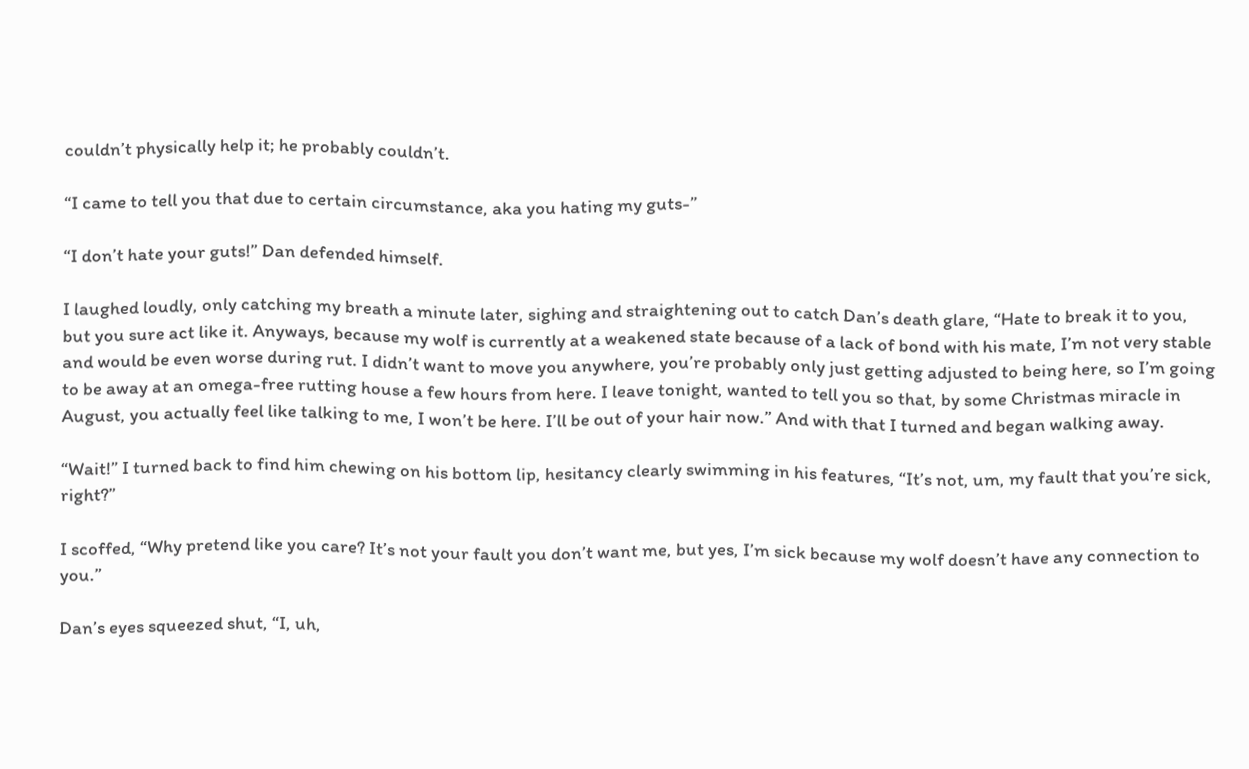couldn’t physically help it; he probably couldn’t.

“I came to tell you that due to certain circumstance, aka you hating my guts-”

“I don’t hate your guts!” Dan defended himself.

I laughed loudly, only catching my breath a minute later, sighing and straightening out to catch Dan’s death glare, “Hate to break it to you, but you sure act like it. Anyways, because my wolf is currently at a weakened state because of a lack of bond with his mate, I’m not very stable and would be even worse during rut. I didn’t want to move you anywhere, you’re probably only just getting adjusted to being here, so I’m going to be away at an omega-free rutting house a few hours from here. I leave tonight, wanted to tell you so that, by some Christmas miracle in August, you actually feel like talking to me, I won’t be here. I’ll be out of your hair now.” And with that I turned and began walking away.

“Wait!” I turned back to find him chewing on his bottom lip, hesitancy clearly swimming in his features, “It’s not, um, my fault that you’re sick, right?”

I scoffed, “Why pretend like you care? It’s not your fault you don’t want me, but yes, I’m sick because my wolf doesn’t have any connection to you.”

Dan’s eyes squeezed shut, “I, uh,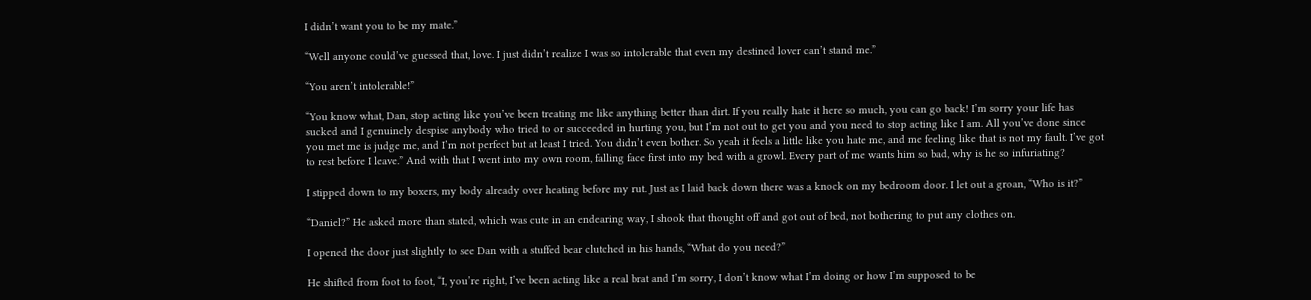I didn’t want you to be my mate.”

“Well anyone could’ve guessed that, love. I just didn’t realize I was so intolerable that even my destined lover can’t stand me.”

“You aren’t intolerable!”

“You know what, Dan, stop acting like you’ve been treating me like anything better than dirt. If you really hate it here so much, you can go back! I’m sorry your life has sucked and I genuinely despise anybody who tried to or succeeded in hurting you, but I’m not out to get you and you need to stop acting like I am. All you’ve done since you met me is judge me, and I’m not perfect but at least I tried. You didn’t even bother. So yeah it feels a little like you hate me, and me feeling like that is not my fault. I’ve got to rest before I leave.” And with that I went into my own room, falling face first into my bed with a growl. Every part of me wants him so bad, why is he so infuriating?

I stipped down to my boxers, my body already over heating before my rut. Just as I laid back down there was a knock on my bedroom door. I let out a groan, “Who is it?”

“Daniel?” He asked more than stated, which was cute in an endearing way, I shook that thought off and got out of bed, not bothering to put any clothes on.

I opened the door just slightly to see Dan with a stuffed bear clutched in his hands, “What do you need?”

He shifted from foot to foot, “I, you’re right, I’ve been acting like a real brat and I’m sorry, I don’t know what I’m doing or how I’m supposed to be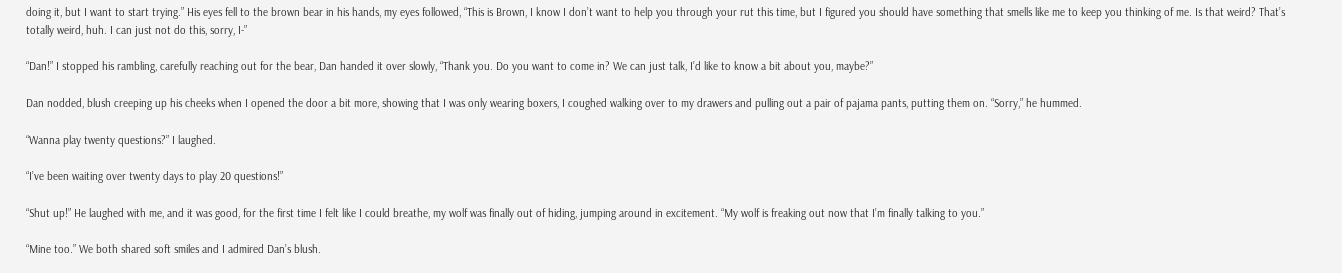doing it, but I want to start trying.” His eyes fell to the brown bear in his hands, my eyes followed, “This is Brown, I know I don’t want to help you through your rut this time, but I figured you should have something that smells like me to keep you thinking of me. Is that weird? That’s totally weird, huh. I can just not do this, sorry, I-”

“Dan!” I stopped his rambling, carefully reaching out for the bear, Dan handed it over slowly, “Thank you. Do you want to come in? We can just talk, I’d like to know a bit about you, maybe?”

Dan nodded, blush creeping up his cheeks when I opened the door a bit more, showing that I was only wearing boxers, I coughed walking over to my drawers and pulling out a pair of pajama pants, putting them on. “Sorry,” he hummed.

“Wanna play twenty questions?” I laughed.

“I’ve been waiting over twenty days to play 20 questions!”

“Shut up!” He laughed with me, and it was good, for the first time I felt like I could breathe, my wolf was finally out of hiding, jumping around in excitement. “My wolf is freaking out now that I’m finally talking to you.”

“Mine too.” We both shared soft smiles and I admired Dan’s blush.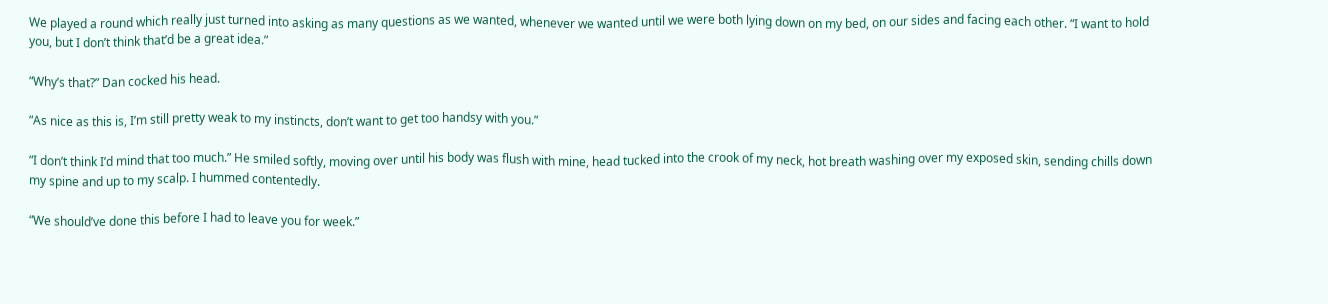We played a round which really just turned into asking as many questions as we wanted, whenever we wanted until we were both lying down on my bed, on our sides and facing each other. “I want to hold you, but I don’t think that’d be a great idea.”

“Why’s that?” Dan cocked his head.

“As nice as this is, I’m still pretty weak to my instincts, don’t want to get too handsy with you.”

“I don’t think I’d mind that too much.” He smiled softly, moving over until his body was flush with mine, head tucked into the crook of my neck, hot breath washing over my exposed skin, sending chills down my spine and up to my scalp. I hummed contentedly.

“We should’ve done this before I had to leave you for week.”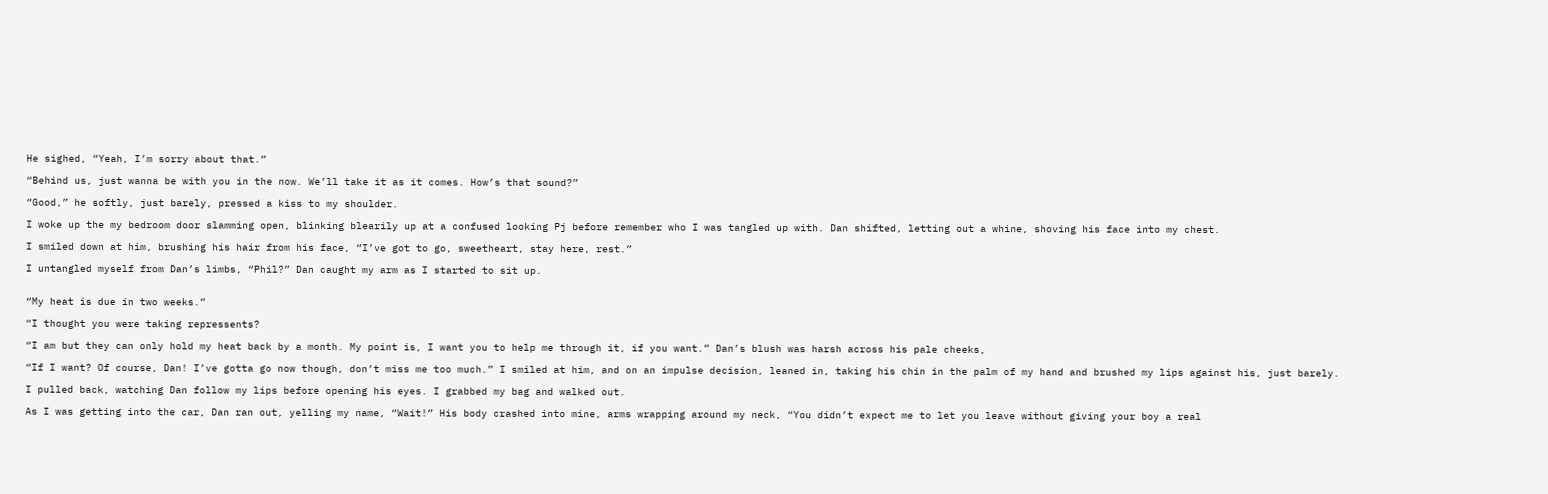He sighed, “Yeah, I’m sorry about that.”

“Behind us, just wanna be with you in the now. We’ll take it as it comes. How’s that sound?”

“Good,” he softly, just barely, pressed a kiss to my shoulder.

I woke up the my bedroom door slamming open, blinking blearily up at a confused looking Pj before remember who I was tangled up with. Dan shifted, letting out a whine, shoving his face into my chest.

I smiled down at him, brushing his hair from his face, “I’ve got to go, sweetheart, stay here, rest.”

I untangled myself from Dan’s limbs, “Phil?” Dan caught my arm as I started to sit up.


“My heat is due in two weeks.”

“I thought you were taking repressents?

“I am but they can only hold my heat back by a month. My point is, I want you to help me through it, if you want.” Dan’s blush was harsh across his pale cheeks,

“If I want? Of course, Dan! I’ve gotta go now though, don’t miss me too much.” I smiled at him, and on an impulse decision, leaned in, taking his chin in the palm of my hand and brushed my lips against his, just barely.

I pulled back, watching Dan follow my lips before opening his eyes. I grabbed my bag and walked out.

As I was getting into the car, Dan ran out, yelling my name, “Wait!” His body crashed into mine, arms wrapping around my neck, “You didn’t expect me to let you leave without giving your boy a real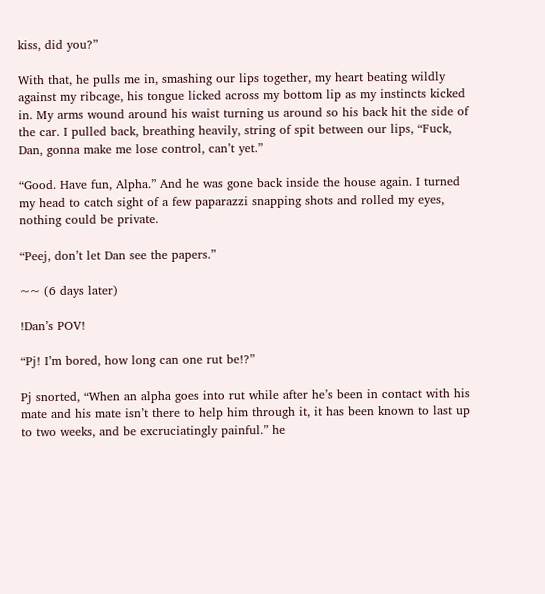kiss, did you?”

With that, he pulls me in, smashing our lips together, my heart beating wildly against my ribcage, his tongue licked across my bottom lip as my instincts kicked in. My arms wound around his waist turning us around so his back hit the side of the car. I pulled back, breathing heavily, string of spit between our lips, “Fuck, Dan, gonna make me lose control, can’t yet.”

“Good. Have fun, Alpha.” And he was gone back inside the house again. I turned my head to catch sight of a few paparazzi snapping shots and rolled my eyes, nothing could be private.

“Peej, don’t let Dan see the papers.”

~~ (6 days later)

!Dan’s POV!

“Pj! I’m bored, how long can one rut be!?”

Pj snorted, “When an alpha goes into rut while after he’s been in contact with his mate and his mate isn’t there to help him through it, it has been known to last up to two weeks, and be excruciatingly painful.” he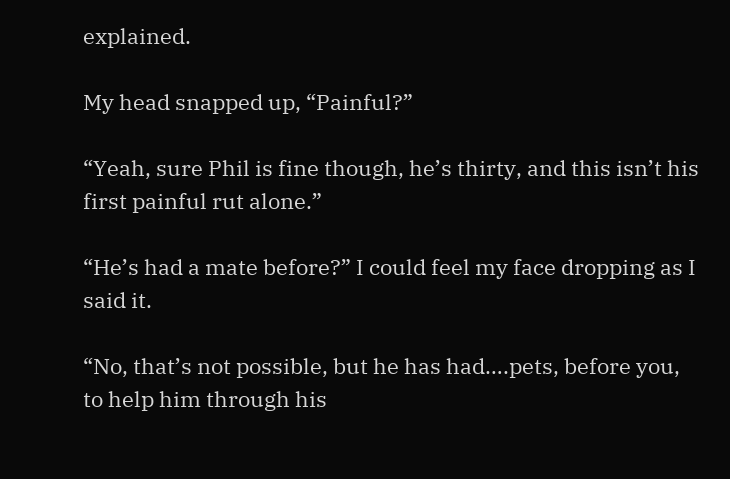explained.

My head snapped up, “Painful?”

“Yeah, sure Phil is fine though, he’s thirty, and this isn’t his first painful rut alone.”

“He’s had a mate before?” I could feel my face dropping as I said it.

“No, that’s not possible, but he has had….pets, before you, to help him through his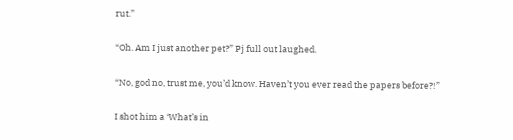rut.”

“Oh. Am I just another pet?” Pj full out laughed.

“No, god no, trust me, you’d know. Haven’t you ever read the papers before?!”

I shot him a ‘What’s in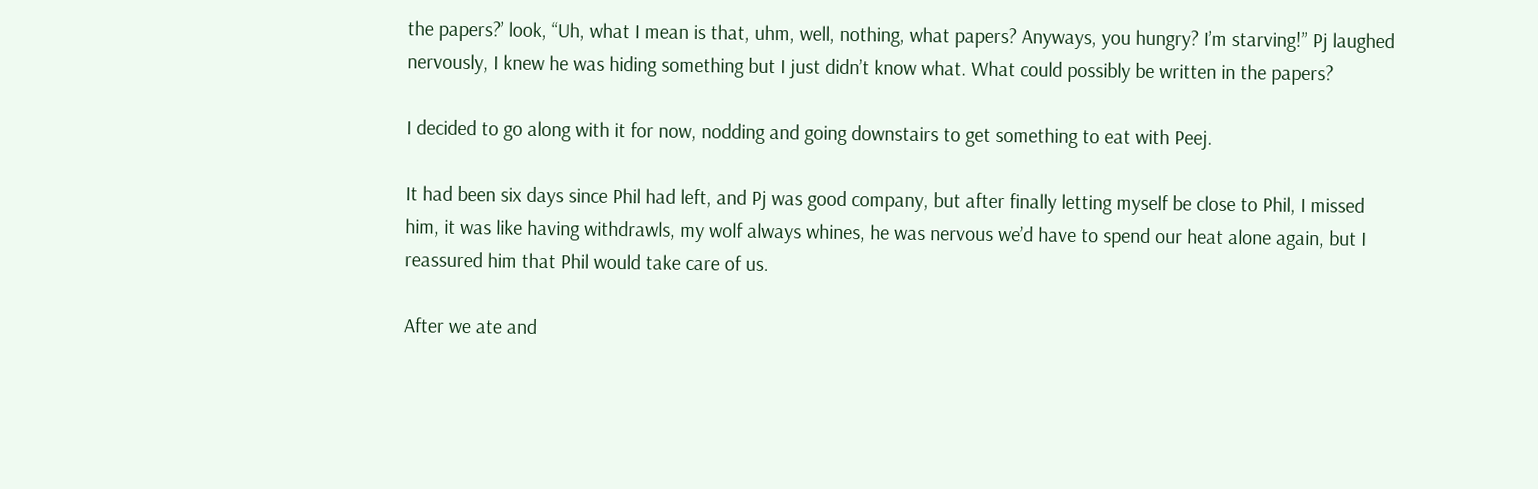the papers?’ look, “Uh, what I mean is that, uhm, well, nothing, what papers? Anyways, you hungry? I’m starving!” Pj laughed nervously, I knew he was hiding something but I just didn’t know what. What could possibly be written in the papers?

I decided to go along with it for now, nodding and going downstairs to get something to eat with Peej.

It had been six days since Phil had left, and Pj was good company, but after finally letting myself be close to Phil, I missed him, it was like having withdrawls, my wolf always whines, he was nervous we’d have to spend our heat alone again, but I reassured him that Phil would take care of us.

After we ate and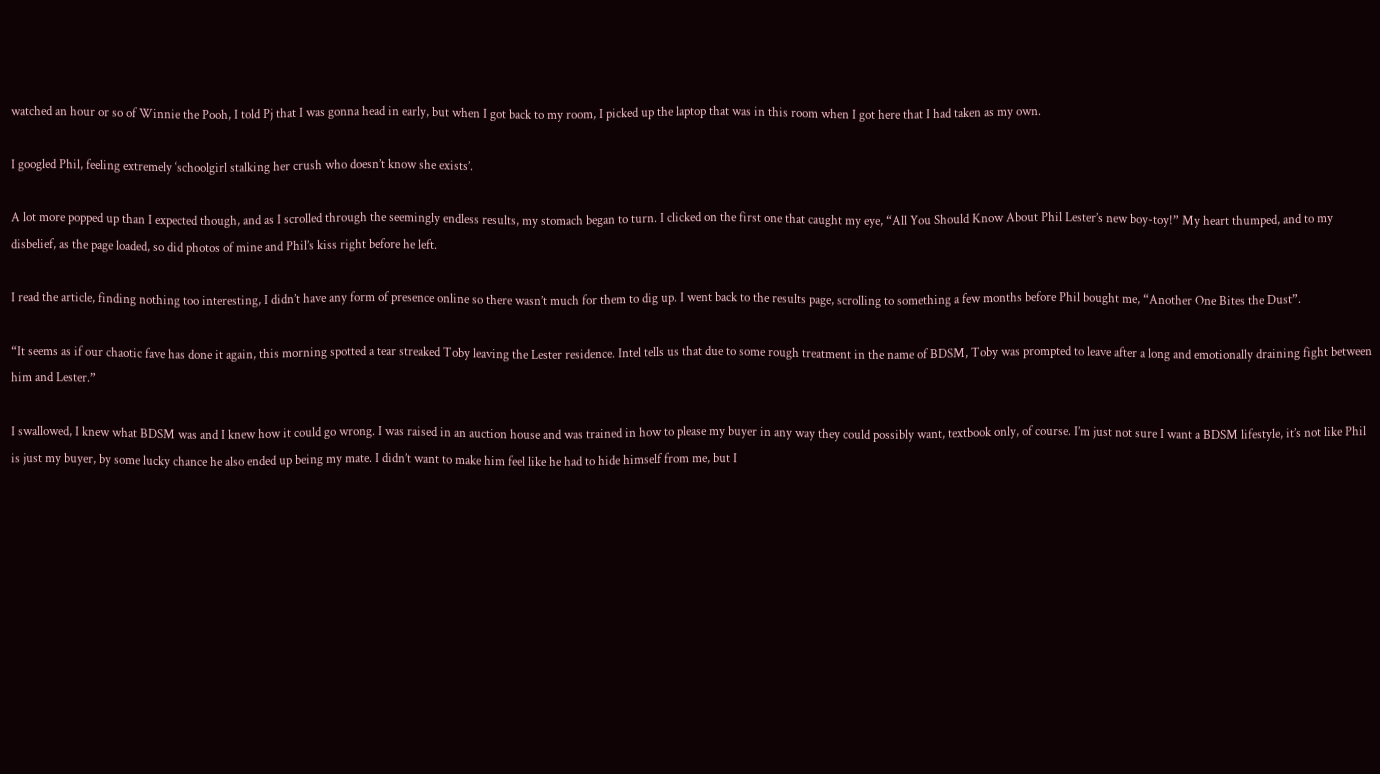watched an hour or so of Winnie the Pooh, I told Pj that I was gonna head in early, but when I got back to my room, I picked up the laptop that was in this room when I got here that I had taken as my own.

I googled Phil, feeling extremely ‘schoolgirl stalking her crush who doesn’t know she exists’.

A lot more popped up than I expected though, and as I scrolled through the seemingly endless results, my stomach began to turn. I clicked on the first one that caught my eye, “All You Should Know About Phil Lester’s new boy-toy!” My heart thumped, and to my disbelief, as the page loaded, so did photos of mine and Phil’s kiss right before he left.

I read the article, finding nothing too interesting, I didn’t have any form of presence online so there wasn’t much for them to dig up. I went back to the results page, scrolling to something a few months before Phil bought me, “Another One Bites the Dust”.

“It seems as if our chaotic fave has done it again, this morning spotted a tear streaked Toby leaving the Lester residence. Intel tells us that due to some rough treatment in the name of BDSM, Toby was prompted to leave after a long and emotionally draining fight between him and Lester.”

I swallowed, I knew what BDSM was and I knew how it could go wrong. I was raised in an auction house and was trained in how to please my buyer in any way they could possibly want, textbook only, of course. I’m just not sure I want a BDSM lifestyle, it’s not like Phil is just my buyer, by some lucky chance he also ended up being my mate. I didn’t want to make him feel like he had to hide himself from me, but I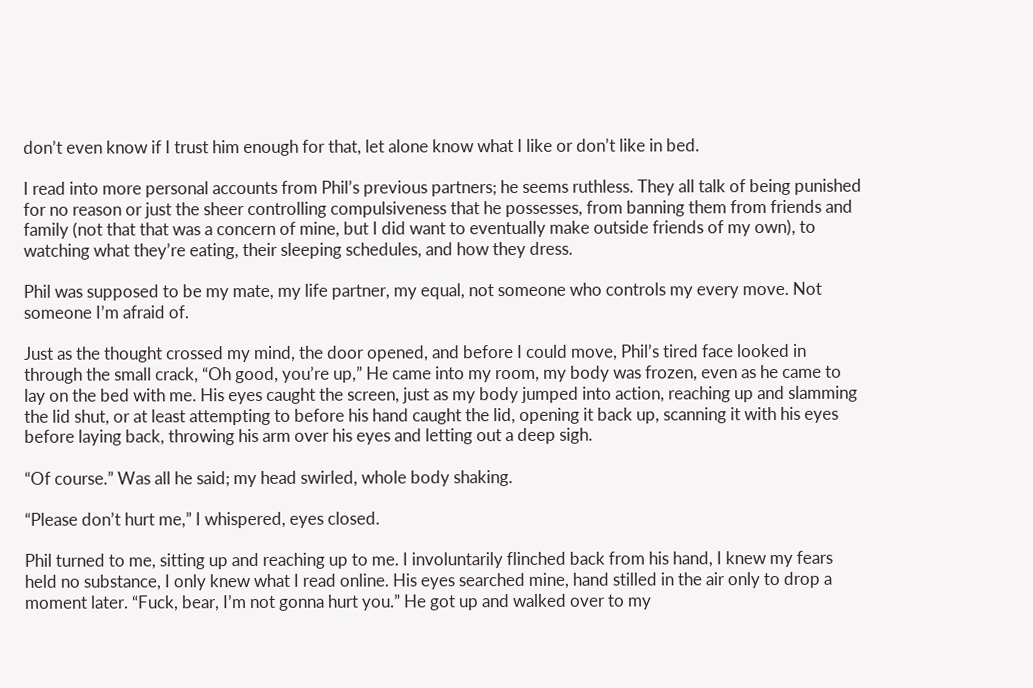don’t even know if I trust him enough for that, let alone know what I like or don’t like in bed.

I read into more personal accounts from Phil’s previous partners; he seems ruthless. They all talk of being punished for no reason or just the sheer controlling compulsiveness that he possesses, from banning them from friends and family (not that that was a concern of mine, but I did want to eventually make outside friends of my own), to watching what they’re eating, their sleeping schedules, and how they dress.

Phil was supposed to be my mate, my life partner, my equal, not someone who controls my every move. Not someone I’m afraid of.

Just as the thought crossed my mind, the door opened, and before I could move, Phil’s tired face looked in through the small crack, “Oh good, you’re up,” He came into my room, my body was frozen, even as he came to lay on the bed with me. His eyes caught the screen, just as my body jumped into action, reaching up and slamming the lid shut, or at least attempting to before his hand caught the lid, opening it back up, scanning it with his eyes before laying back, throwing his arm over his eyes and letting out a deep sigh.

“Of course.” Was all he said; my head swirled, whole body shaking.

“Please don’t hurt me,” I whispered, eyes closed.

Phil turned to me, sitting up and reaching up to me. I involuntarily flinched back from his hand, I knew my fears held no substance, I only knew what I read online. His eyes searched mine, hand stilled in the air only to drop a moment later. “Fuck, bear, I’m not gonna hurt you.” He got up and walked over to my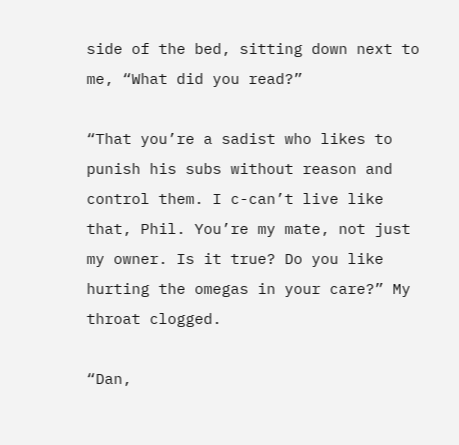side of the bed, sitting down next to me, “What did you read?”

“That you’re a sadist who likes to punish his subs without reason and control them. I c-can’t live like that, Phil. You’re my mate, not just my owner. Is it true? Do you like hurting the omegas in your care?” My throat clogged.

“Dan,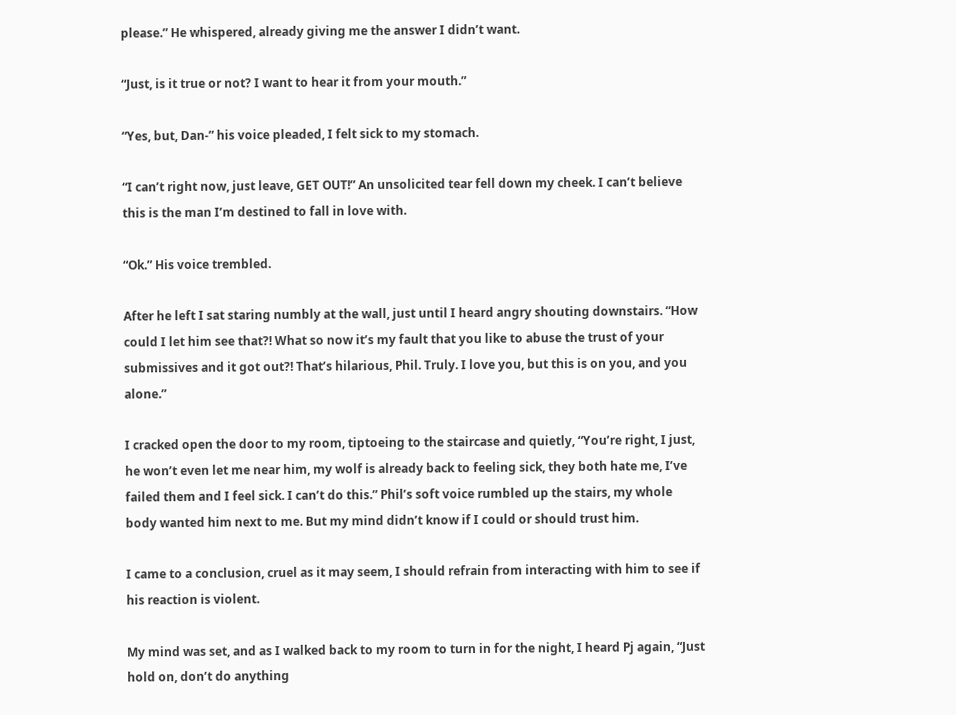please.” He whispered, already giving me the answer I didn’t want.

“Just, is it true or not? I want to hear it from your mouth.”

“Yes, but, Dan-” his voice pleaded, I felt sick to my stomach.

“I can’t right now, just leave, GET OUT!” An unsolicited tear fell down my cheek. I can’t believe this is the man I’m destined to fall in love with.

“Ok.” His voice trembled.

After he left I sat staring numbly at the wall, just until I heard angry shouting downstairs. “How could I let him see that?! What so now it’s my fault that you like to abuse the trust of your submissives and it got out?! That’s hilarious, Phil. Truly. I love you, but this is on you, and you alone.”

I cracked open the door to my room, tiptoeing to the staircase and quietly, “You’re right, I just, he won’t even let me near him, my wolf is already back to feeling sick, they both hate me, I’ve failed them and I feel sick. I can’t do this.” Phil’s soft voice rumbled up the stairs, my whole body wanted him next to me. But my mind didn’t know if I could or should trust him.

I came to a conclusion, cruel as it may seem, I should refrain from interacting with him to see if his reaction is violent.

My mind was set, and as I walked back to my room to turn in for the night, I heard Pj again, “Just hold on, don’t do anything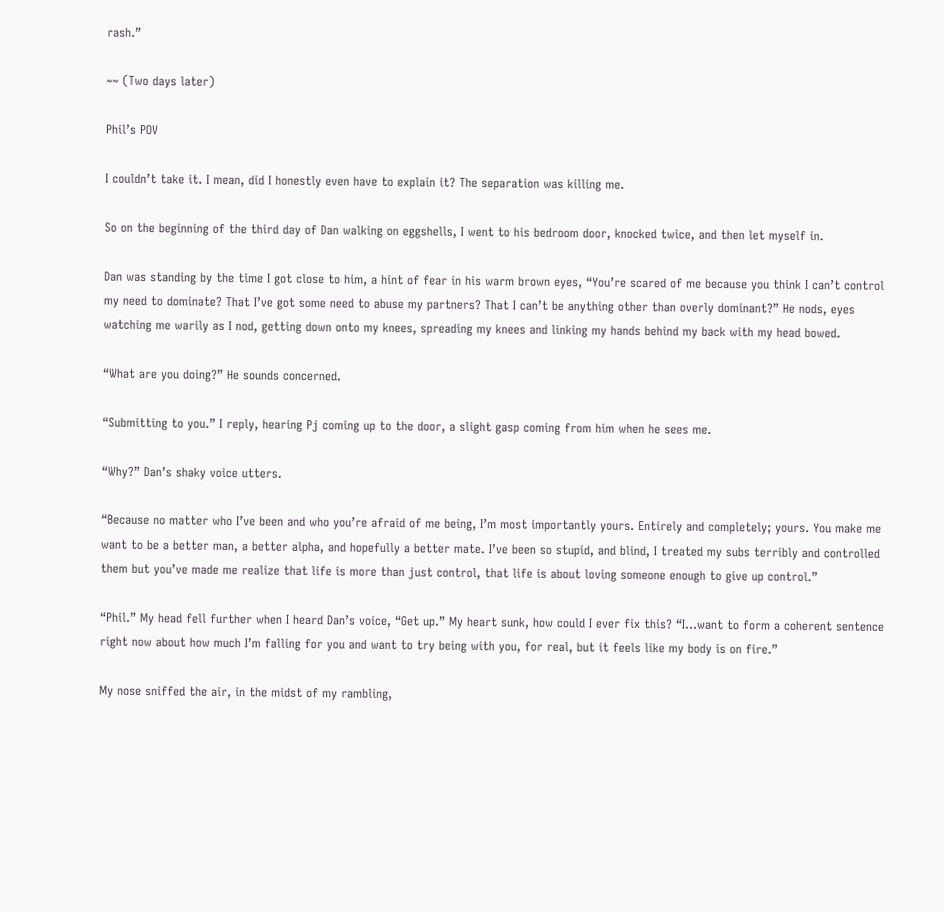rash.”

~~ (Two days later)

Phil’s POV

I couldn’t take it. I mean, did I honestly even have to explain it? The separation was killing me.

So on the beginning of the third day of Dan walking on eggshells, I went to his bedroom door, knocked twice, and then let myself in.

Dan was standing by the time I got close to him, a hint of fear in his warm brown eyes, “You’re scared of me because you think I can’t control my need to dominate? That I’ve got some need to abuse my partners? That I can’t be anything other than overly dominant?” He nods, eyes watching me warily as I nod, getting down onto my knees, spreading my knees and linking my hands behind my back with my head bowed.

“What are you doing?” He sounds concerned.

“Submitting to you.” I reply, hearing Pj coming up to the door, a slight gasp coming from him when he sees me.

“Why?” Dan’s shaky voice utters.

“Because no matter who I’ve been and who you’re afraid of me being, I’m most importantly yours. Entirely and completely; yours. You make me want to be a better man, a better alpha, and hopefully a better mate. I’ve been so stupid, and blind, I treated my subs terribly and controlled them but you’ve made me realize that life is more than just control, that life is about loving someone enough to give up control.”

“Phil.” My head fell further when I heard Dan’s voice, “Get up.” My heart sunk, how could I ever fix this? “I…want to form a coherent sentence right now about how much I’m falling for you and want to try being with you, for real, but it feels like my body is on fire.”

My nose sniffed the air, in the midst of my rambling,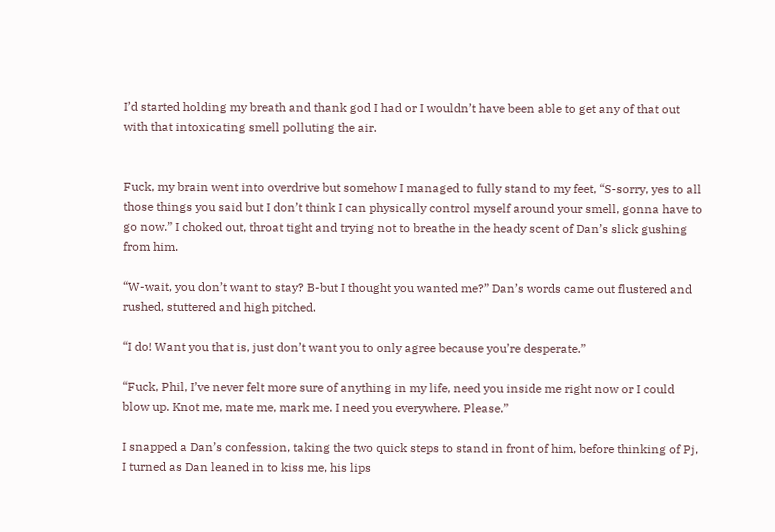I’d started holding my breath and thank god I had or I wouldn’t have been able to get any of that out with that intoxicating smell polluting the air.


Fuck, my brain went into overdrive but somehow I managed to fully stand to my feet, “S-sorry, yes to all those things you said but I don’t think I can physically control myself around your smell, gonna have to go now.” I choked out, throat tight and trying not to breathe in the heady scent of Dan’s slick gushing from him.

“W-wait, you don’t want to stay? B-but I thought you wanted me?” Dan’s words came out flustered and rushed, stuttered and high pitched.

“I do! Want you that is, just don’t want you to only agree because you’re desperate.”

“Fuck, Phil, I’ve never felt more sure of anything in my life, need you inside me right now or I could blow up. Knot me, mate me, mark me. I need you everywhere. Please.”

I snapped a Dan’s confession, taking the two quick steps to stand in front of him, before thinking of Pj, I turned as Dan leaned in to kiss me, his lips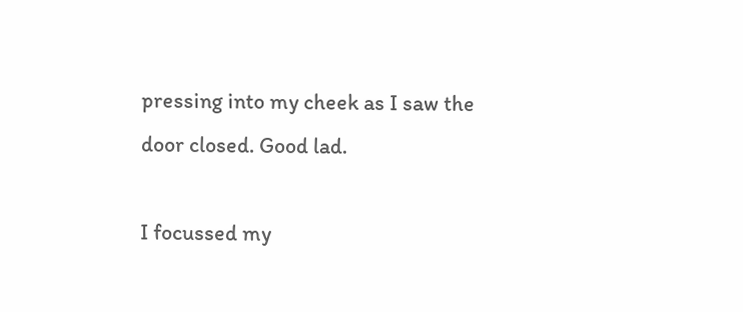pressing into my cheek as I saw the door closed. Good lad.

I focussed my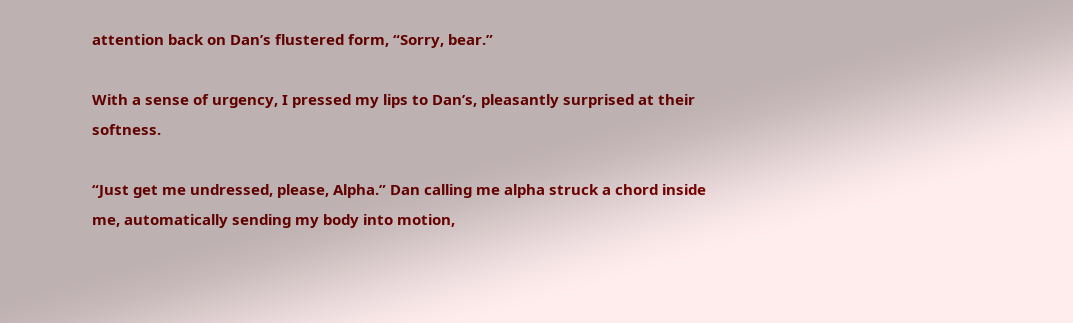attention back on Dan’s flustered form, “Sorry, bear.”

With a sense of urgency, I pressed my lips to Dan’s, pleasantly surprised at their softness.

“Just get me undressed, please, Alpha.” Dan calling me alpha struck a chord inside me, automatically sending my body into motion,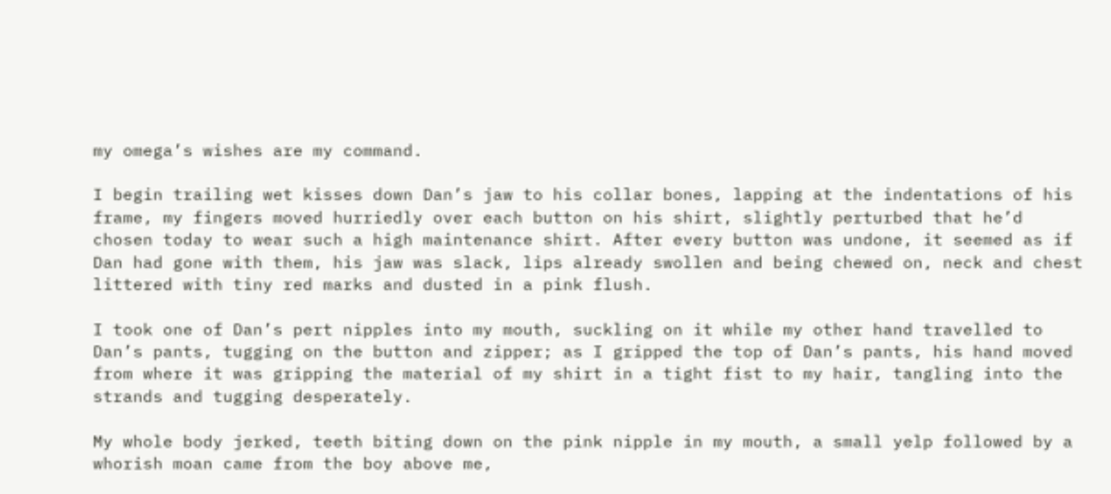my omega’s wishes are my command.

I begin trailing wet kisses down Dan’s jaw to his collar bones, lapping at the indentations of his frame, my fingers moved hurriedly over each button on his shirt, slightly perturbed that he’d chosen today to wear such a high maintenance shirt. After every button was undone, it seemed as if Dan had gone with them, his jaw was slack, lips already swollen and being chewed on, neck and chest littered with tiny red marks and dusted in a pink flush.

I took one of Dan’s pert nipples into my mouth, suckling on it while my other hand travelled to Dan’s pants, tugging on the button and zipper; as I gripped the top of Dan’s pants, his hand moved from where it was gripping the material of my shirt in a tight fist to my hair, tangling into the strands and tugging desperately.

My whole body jerked, teeth biting down on the pink nipple in my mouth, a small yelp followed by a whorish moan came from the boy above me,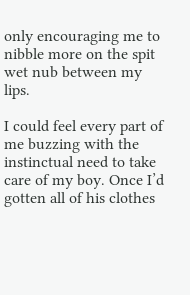only encouraging me to nibble more on the spit wet nub between my lips.

I could feel every part of me buzzing with the instinctual need to take care of my boy. Once I’d gotten all of his clothes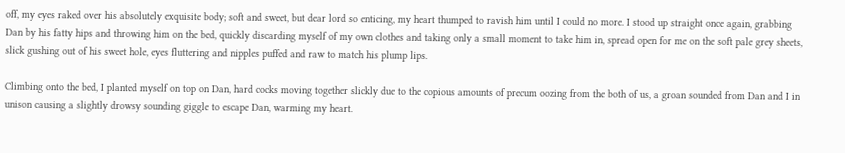off, my eyes raked over his absolutely exquisite body; soft and sweet, but dear lord so enticing, my heart thumped to ravish him until I could no more. I stood up straight once again, grabbing Dan by his fatty hips and throwing him on the bed, quickly discarding myself of my own clothes and taking only a small moment to take him in, spread open for me on the soft pale grey sheets, slick gushing out of his sweet hole, eyes fluttering and nipples puffed and raw to match his plump lips.

Climbing onto the bed, I planted myself on top on Dan, hard cocks moving together slickly due to the copious amounts of precum oozing from the both of us, a groan sounded from Dan and I in unison causing a slightly drowsy sounding giggle to escape Dan, warming my heart.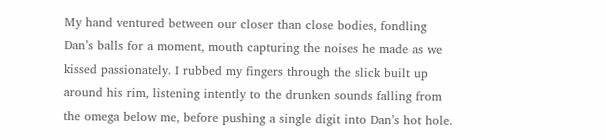My hand ventured between our closer than close bodies, fondling Dan’s balls for a moment, mouth capturing the noises he made as we kissed passionately. I rubbed my fingers through the slick built up around his rim, listening intently to the drunken sounds falling from the omega below me, before pushing a single digit into Dan’s hot hole.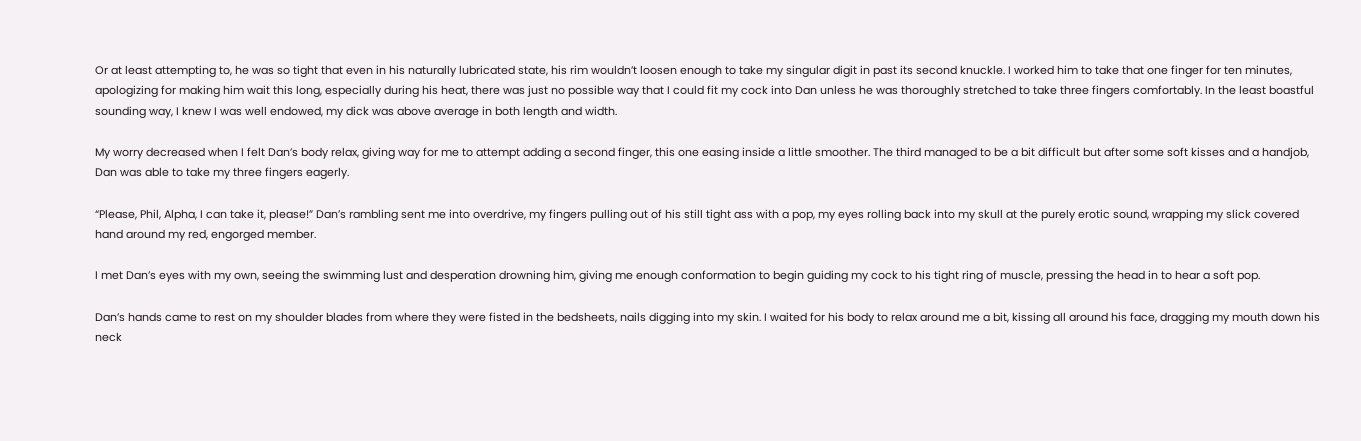Or at least attempting to, he was so tight that even in his naturally lubricated state, his rim wouldn’t loosen enough to take my singular digit in past its second knuckle. I worked him to take that one finger for ten minutes, apologizing for making him wait this long, especially during his heat, there was just no possible way that I could fit my cock into Dan unless he was thoroughly stretched to take three fingers comfortably. In the least boastful sounding way, I knew I was well endowed, my dick was above average in both length and width.

My worry decreased when I felt Dan’s body relax, giving way for me to attempt adding a second finger, this one easing inside a little smoother. The third managed to be a bit difficult but after some soft kisses and a handjob, Dan was able to take my three fingers eagerly.

“Please, Phil, Alpha, I can take it, please!” Dan’s rambling sent me into overdrive, my fingers pulling out of his still tight ass with a pop, my eyes rolling back into my skull at the purely erotic sound, wrapping my slick covered hand around my red, engorged member.

I met Dan’s eyes with my own, seeing the swimming lust and desperation drowning him, giving me enough conformation to begin guiding my cock to his tight ring of muscle, pressing the head in to hear a soft pop.

Dan’s hands came to rest on my shoulder blades from where they were fisted in the bedsheets, nails digging into my skin. I waited for his body to relax around me a bit, kissing all around his face, dragging my mouth down his neck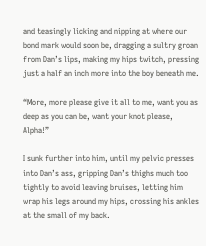and teasingly licking and nipping at where our bond mark would soon be, dragging a sultry groan from Dan’s lips, making my hips twitch, pressing just a half an inch more into the boy beneath me.

“More, more please give it all to me, want you as deep as you can be, want your knot please, Alpha!”

I sunk further into him, until my pelvic presses into Dan’s ass, gripping Dan’s thighs much too tightly to avoid leaving bruises, letting him wrap his legs around my hips, crossing his ankles at the small of my back.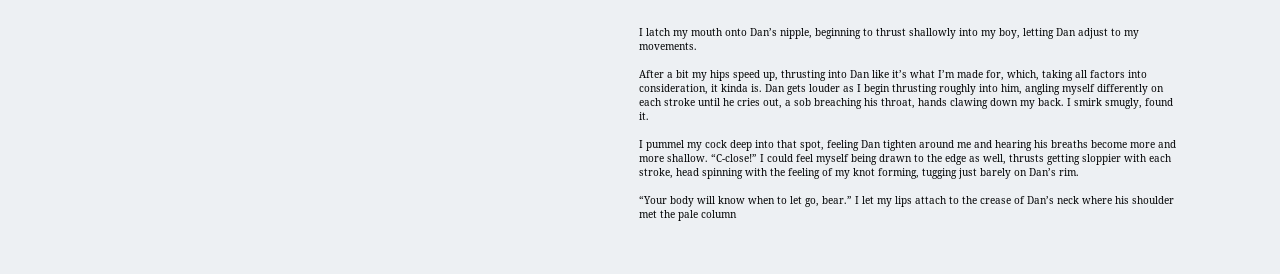I latch my mouth onto Dan’s nipple, beginning to thrust shallowly into my boy, letting Dan adjust to my movements.

After a bit my hips speed up, thrusting into Dan like it’s what I’m made for, which, taking all factors into consideration, it kinda is. Dan gets louder as I begin thrusting roughly into him, angling myself differently on each stroke until he cries out, a sob breaching his throat, hands clawing down my back. I smirk smugly, found it.

I pummel my cock deep into that spot, feeling Dan tighten around me and hearing his breaths become more and more shallow. “C-close!” I could feel myself being drawn to the edge as well, thrusts getting sloppier with each stroke, head spinning with the feeling of my knot forming, tugging just barely on Dan’s rim.

“Your body will know when to let go, bear.” I let my lips attach to the crease of Dan’s neck where his shoulder met the pale column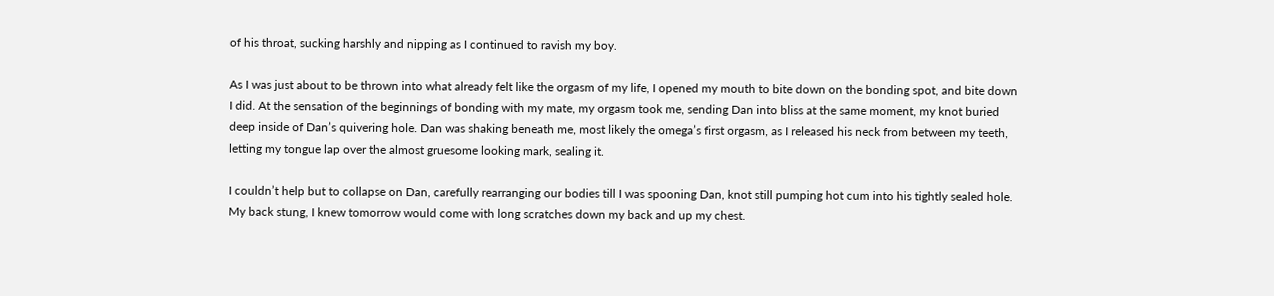of his throat, sucking harshly and nipping as I continued to ravish my boy.

As I was just about to be thrown into what already felt like the orgasm of my life, I opened my mouth to bite down on the bonding spot, and bite down I did. At the sensation of the beginnings of bonding with my mate, my orgasm took me, sending Dan into bliss at the same moment, my knot buried deep inside of Dan’s quivering hole. Dan was shaking beneath me, most likely the omega’s first orgasm, as I released his neck from between my teeth, letting my tongue lap over the almost gruesome looking mark, sealing it.

I couldn’t help but to collapse on Dan, carefully rearranging our bodies till I was spooning Dan, knot still pumping hot cum into his tightly sealed hole. My back stung, I knew tomorrow would come with long scratches down my back and up my chest.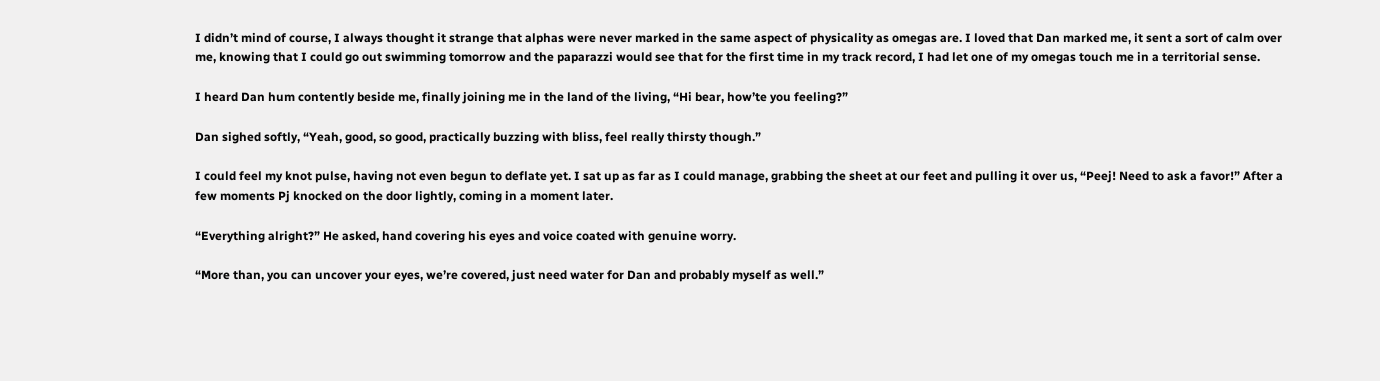I didn’t mind of course, I always thought it strange that alphas were never marked in the same aspect of physicality as omegas are. I loved that Dan marked me, it sent a sort of calm over me, knowing that I could go out swimming tomorrow and the paparazzi would see that for the first time in my track record, I had let one of my omegas touch me in a territorial sense.

I heard Dan hum contently beside me, finally joining me in the land of the living, “Hi bear, how’te you feeling?”

Dan sighed softly, “Yeah, good, so good, practically buzzing with bliss, feel really thirsty though.”

I could feel my knot pulse, having not even begun to deflate yet. I sat up as far as I could manage, grabbing the sheet at our feet and pulling it over us, “Peej! Need to ask a favor!” After a few moments Pj knocked on the door lightly, coming in a moment later.

“Everything alright?” He asked, hand covering his eyes and voice coated with genuine worry.

“More than, you can uncover your eyes, we’re covered, just need water for Dan and probably myself as well.”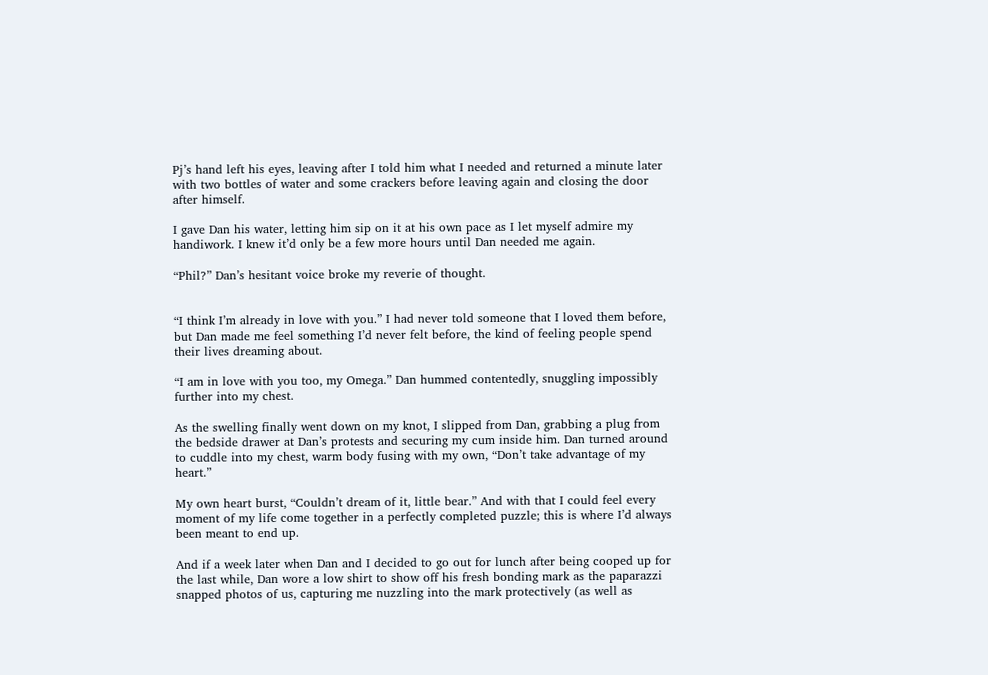Pj’s hand left his eyes, leaving after I told him what I needed and returned a minute later with two bottles of water and some crackers before leaving again and closing the door after himself.

I gave Dan his water, letting him sip on it at his own pace as I let myself admire my handiwork. I knew it’d only be a few more hours until Dan needed me again.

“Phil?” Dan’s hesitant voice broke my reverie of thought.


“I think I’m already in love with you.” I had never told someone that I loved them before, but Dan made me feel something I’d never felt before, the kind of feeling people spend their lives dreaming about.

“I am in love with you too, my Omega.” Dan hummed contentedly, snuggling impossibly further into my chest.

As the swelling finally went down on my knot, I slipped from Dan, grabbing a plug from the bedside drawer at Dan’s protests and securing my cum inside him. Dan turned around to cuddle into my chest, warm body fusing with my own, “Don’t take advantage of my heart.”

My own heart burst, “Couldn’t dream of it, little bear.” And with that I could feel every moment of my life come together in a perfectly completed puzzle; this is where I’d always been meant to end up.

And if a week later when Dan and I decided to go out for lunch after being cooped up for the last while, Dan wore a low shirt to show off his fresh bonding mark as the paparazzi snapped photos of us, capturing me nuzzling into the mark protectively (as well as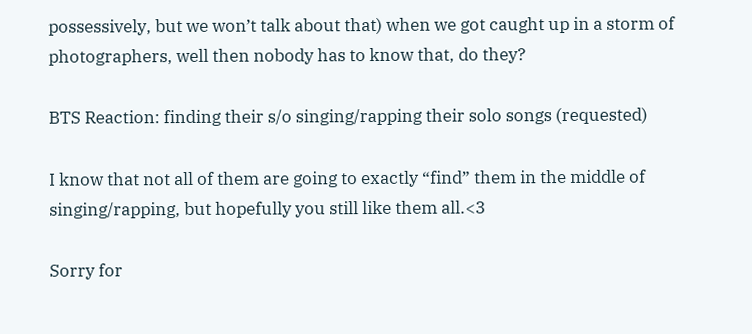possessively, but we won’t talk about that) when we got caught up in a storm of photographers, well then nobody has to know that, do they?

BTS Reaction: finding their s/o singing/rapping their solo songs (requested)

I know that not all of them are going to exactly “find” them in the middle of singing/rapping, but hopefully you still like them all.<3

Sorry for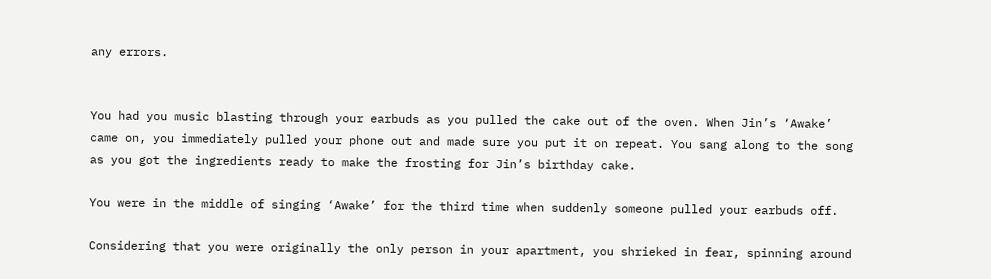any errors.


You had you music blasting through your earbuds as you pulled the cake out of the oven. When Jin’s ‘Awake’ came on, you immediately pulled your phone out and made sure you put it on repeat. You sang along to the song as you got the ingredients ready to make the frosting for Jin’s birthday cake.

You were in the middle of singing ‘Awake’ for the third time when suddenly someone pulled your earbuds off.

Considering that you were originally the only person in your apartment, you shrieked in fear, spinning around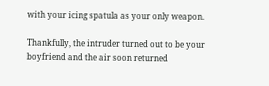with your icing spatula as your only weapon.

Thankfully, the intruder turned out to be your boyfriend and the air soon returned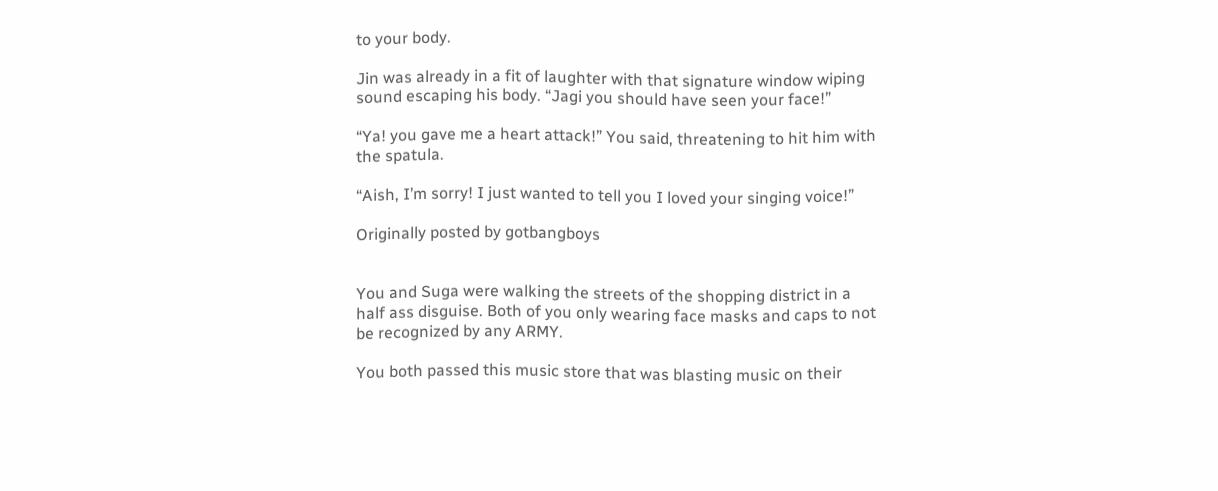to your body.

Jin was already in a fit of laughter with that signature window wiping sound escaping his body. “Jagi you should have seen your face!”

“Ya! you gave me a heart attack!” You said, threatening to hit him with the spatula.

“Aish, I’m sorry! I just wanted to tell you I loved your singing voice!”

Originally posted by gotbangboys


You and Suga were walking the streets of the shopping district in a half ass disguise. Both of you only wearing face masks and caps to not be recognized by any ARMY.

You both passed this music store that was blasting music on their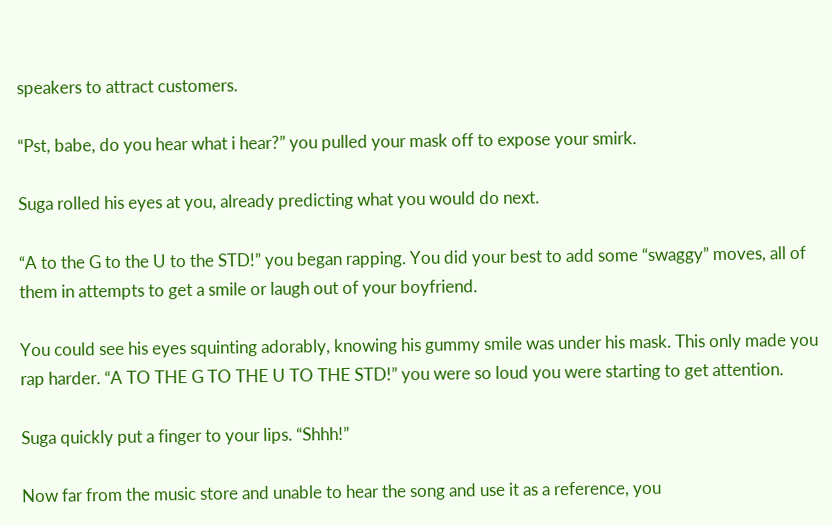speakers to attract customers.

“Pst, babe, do you hear what i hear?” you pulled your mask off to expose your smirk.

Suga rolled his eyes at you, already predicting what you would do next.

“A to the G to the U to the STD!” you began rapping. You did your best to add some “swaggy” moves, all of them in attempts to get a smile or laugh out of your boyfriend.

You could see his eyes squinting adorably, knowing his gummy smile was under his mask. This only made you rap harder. “A TO THE G TO THE U TO THE STD!” you were so loud you were starting to get attention.

Suga quickly put a finger to your lips. “Shhh!”

Now far from the music store and unable to hear the song and use it as a reference, you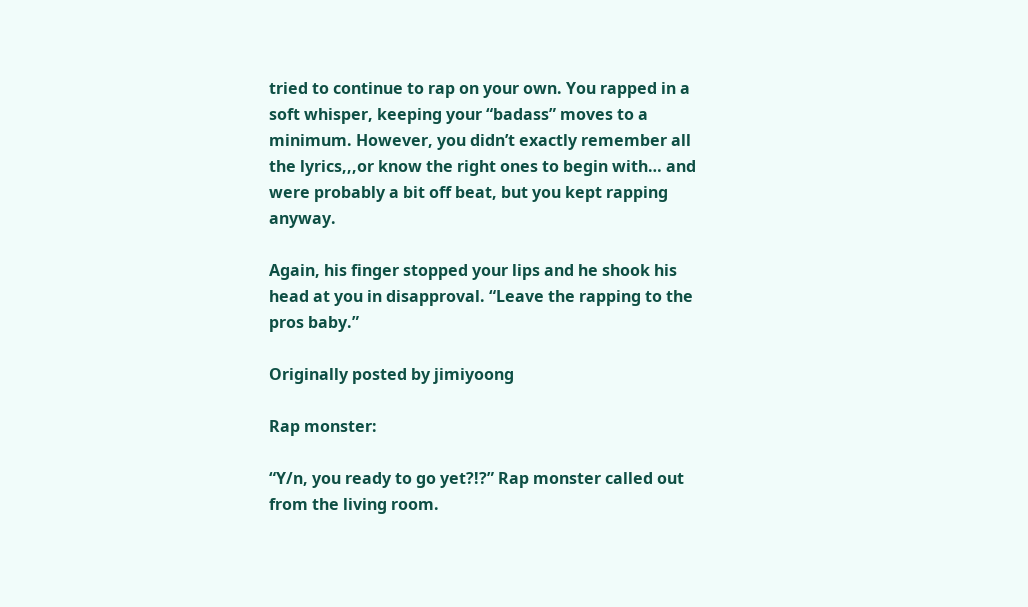tried to continue to rap on your own. You rapped in a soft whisper, keeping your “badass” moves to a minimum. However, you didn’t exactly remember all the lyrics,,,or know the right ones to begin with… and were probably a bit off beat, but you kept rapping anyway.

Again, his finger stopped your lips and he shook his head at you in disapproval. “Leave the rapping to the pros baby.”

Originally posted by jimiyoong

Rap monster:

“Y/n, you ready to go yet?!?” Rap monster called out from the living room.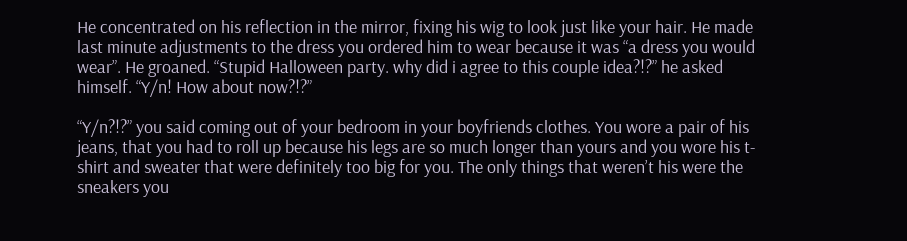He concentrated on his reflection in the mirror, fixing his wig to look just like your hair. He made last minute adjustments to the dress you ordered him to wear because it was “a dress you would wear”. He groaned. “Stupid Halloween party. why did i agree to this couple idea?!?” he asked himself. “Y/n! How about now?!?”

“Y/n?!?” you said coming out of your bedroom in your boyfriends clothes. You wore a pair of his jeans, that you had to roll up because his legs are so much longer than yours and you wore his t-shirt and sweater that were definitely too big for you. The only things that weren’t his were the sneakers you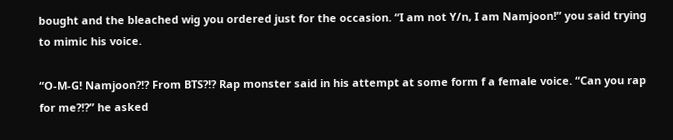bought and the bleached wig you ordered just for the occasion. “I am not Y/n, I am Namjoon!” you said trying to mimic his voice.

“O-M-G! Namjoon?!? From BTS?!? Rap monster said in his attempt at some form f a female voice. “Can you rap for me?!?” he asked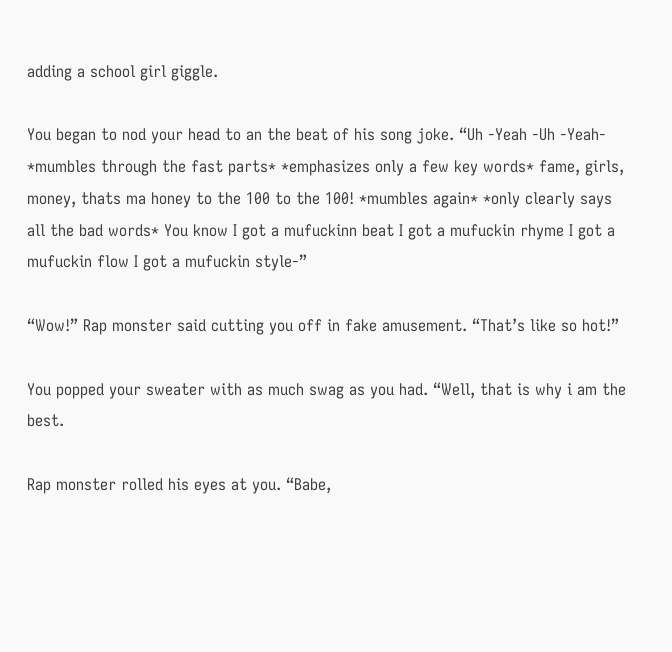adding a school girl giggle.

You began to nod your head to an the beat of his song joke. “Uh -Yeah -Uh -Yeah- *mumbles through the fast parts* *emphasizes only a few key words* fame, girls, money, thats ma honey to the 100 to the 100! *mumbles again* *only clearly says all the bad words* You know I got a mufuckinn beat I got a mufuckin rhyme I got a mufuckin flow I got a mufuckin style-”

“Wow!” Rap monster said cutting you off in fake amusement. “That’s like so hot!”

You popped your sweater with as much swag as you had. “Well, that is why i am the best.

Rap monster rolled his eyes at you. “Babe,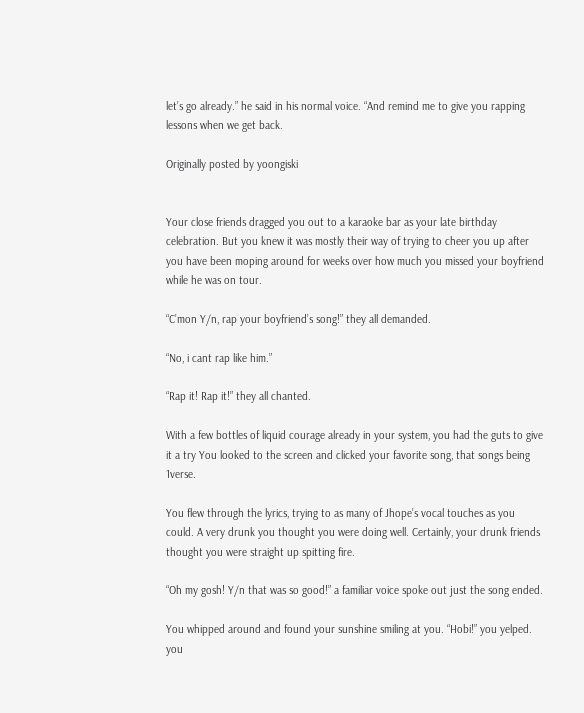let’s go already.” he said in his normal voice. “And remind me to give you rapping lessons when we get back.

Originally posted by yoongiski


Your close friends dragged you out to a karaoke bar as your late birthday celebration. But you knew it was mostly their way of trying to cheer you up after you have been moping around for weeks over how much you missed your boyfriend while he was on tour.

“C’mon Y/n, rap your boyfriend’s song!” they all demanded.

“No, i cant rap like him.”

“Rap it! Rap it!” they all chanted.

With a few bottles of liquid courage already in your system, you had the guts to give it a try You looked to the screen and clicked your favorite song, that songs being 1verse.

You flew through the lyrics, trying to as many of Jhope’s vocal touches as you could. A very drunk you thought you were doing well. Certainly, your drunk friends thought you were straight up spitting fire.

“Oh my gosh! Y/n that was so good!” a familiar voice spoke out just the song ended.

You whipped around and found your sunshine smiling at you. “Hobi!” you yelped. you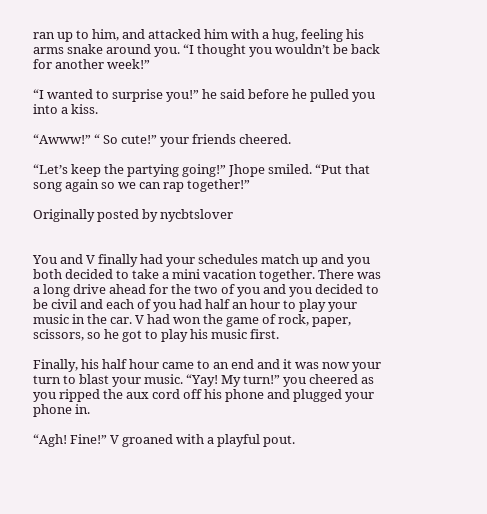ran up to him, and attacked him with a hug, feeling his arms snake around you. “I thought you wouldn’t be back for another week!”

“I wanted to surprise you!” he said before he pulled you into a kiss.

“Awww!” “ So cute!” your friends cheered.

“Let’s keep the partying going!” Jhope smiled. “Put that song again so we can rap together!”

Originally posted by nycbtslover


You and V finally had your schedules match up and you both decided to take a mini vacation together. There was a long drive ahead for the two of you and you decided to be civil and each of you had half an hour to play your music in the car. V had won the game of rock, paper, scissors, so he got to play his music first.

Finally, his half hour came to an end and it was now your turn to blast your music. “Yay! My turn!” you cheered as you ripped the aux cord off his phone and plugged your phone in.

“Agh! Fine!” V groaned with a playful pout.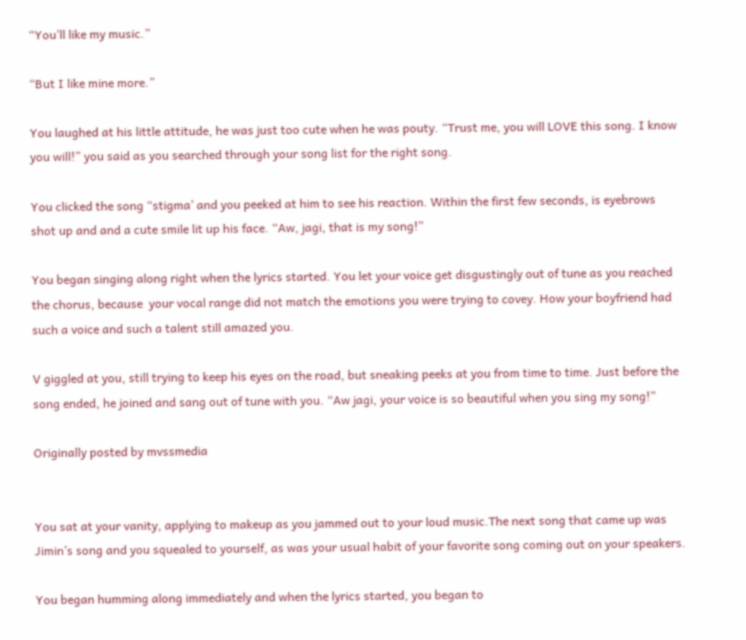“You’ll like my music.”

“But I like mine more.”

You laughed at his little attitude, he was just too cute when he was pouty. “Trust me, you will LOVE this song. I know you will!” you said as you searched through your song list for the right song.

You clicked the song “stigma’ and you peeked at him to see his reaction. Within the first few seconds, is eyebrows shot up and and a cute smile lit up his face. “Aw, jagi, that is my song!”

You began singing along right when the lyrics started. You let your voice get disgustingly out of tune as you reached the chorus, because  your vocal range did not match the emotions you were trying to covey. How your boyfriend had such a voice and such a talent still amazed you.

V giggled at you, still trying to keep his eyes on the road, but sneaking peeks at you from time to time. Just before the song ended, he joined and sang out of tune with you. “Aw jagi, your voice is so beautiful when you sing my song!”

Originally posted by mvssmedia


You sat at your vanity, applying to makeup as you jammed out to your loud music.The next song that came up was Jimin’s song and you squealed to yourself, as was your usual habit of your favorite song coming out on your speakers.

You began humming along immediately and when the lyrics started, you began to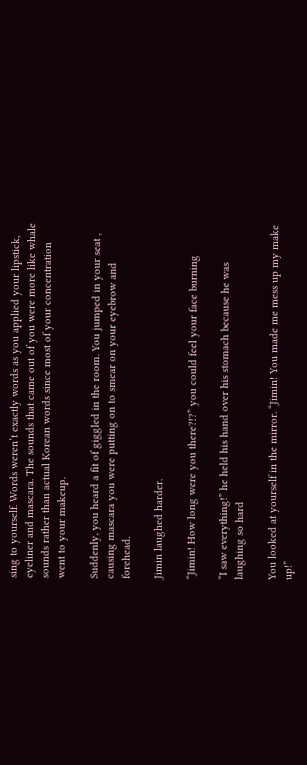sing to yourself. Words weren’t exactly words as you applied your lipstick, eyeliner and mascara. The sounds that came out of you were more like whale sounds rather than actual Korean words since most of your concentration went to your makeup.

Suddenly, you heard a fit of giggled in the room. You jumped in your seat , causing mascara you were putting on to smear on your eyebrow and forehead.

Jimin laughed harder.

“Jimin! How long were you there?!?” you could feel your face burning

“I saw everything!” he held his hand over his stomach because he was laughing so hard

You looked at yourself in the mirror. “Jimin! You made me mess up my make up!”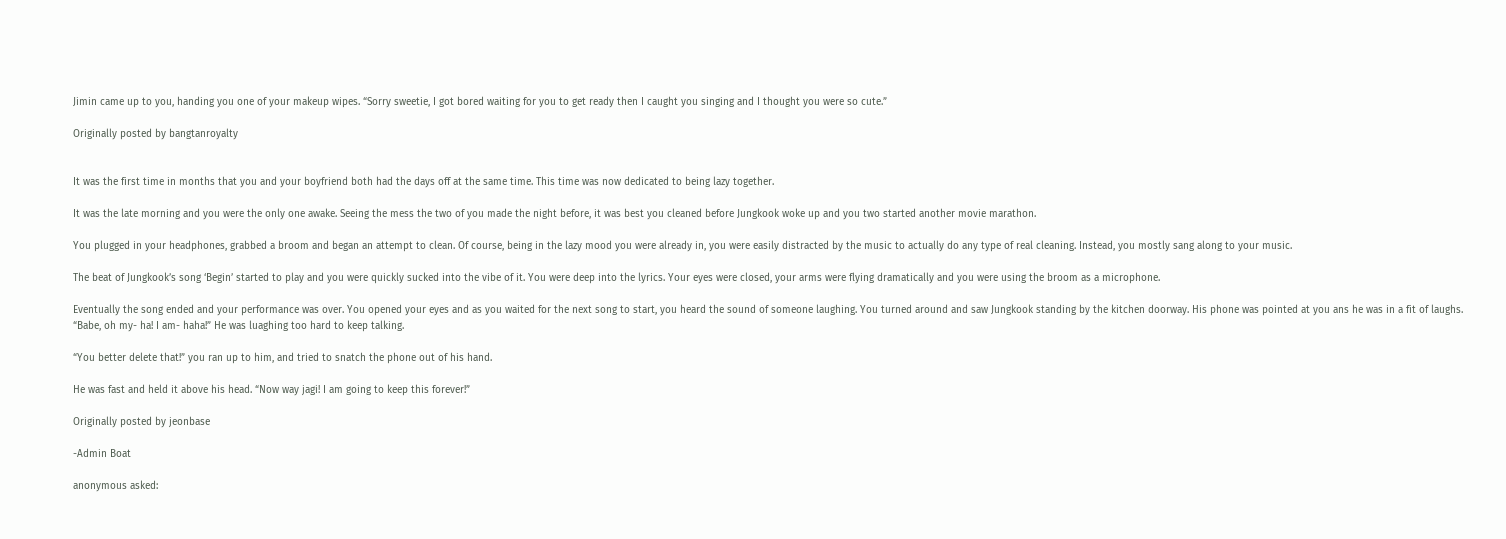Jimin came up to you, handing you one of your makeup wipes. “Sorry sweetie, I got bored waiting for you to get ready then I caught you singing and I thought you were so cute.”

Originally posted by bangtanroyalty


It was the first time in months that you and your boyfriend both had the days off at the same time. This time was now dedicated to being lazy together.

It was the late morning and you were the only one awake. Seeing the mess the two of you made the night before, it was best you cleaned before Jungkook woke up and you two started another movie marathon.

You plugged in your headphones, grabbed a broom and began an attempt to clean. Of course, being in the lazy mood you were already in, you were easily distracted by the music to actually do any type of real cleaning. Instead, you mostly sang along to your music.

The beat of Jungkook’s song ‘Begin’ started to play and you were quickly sucked into the vibe of it. You were deep into the lyrics. Your eyes were closed, your arms were flying dramatically and you were using the broom as a microphone.

Eventually the song ended and your performance was over. You opened your eyes and as you waited for the next song to start, you heard the sound of someone laughing. You turned around and saw Jungkook standing by the kitchen doorway. His phone was pointed at you ans he was in a fit of laughs. “Babe, oh my- ha! I am- haha!” He was luaghing too hard to keep talking.

“You better delete that!” you ran up to him, and tried to snatch the phone out of his hand.

He was fast and held it above his head. “Now way jagi! I am going to keep this forever!”

Originally posted by jeonbase

-Admin Boat

anonymous asked: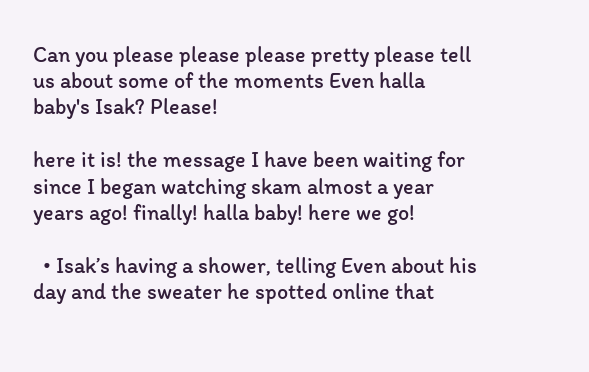Can you please please please pretty please tell us about some of the moments Even halla baby's Isak? Please!

here it is! the message I have been waiting for since I began watching skam almost a year years ago! finally! halla baby! here we go!

  • Isak’s having a shower, telling Even about his day and the sweater he spotted online that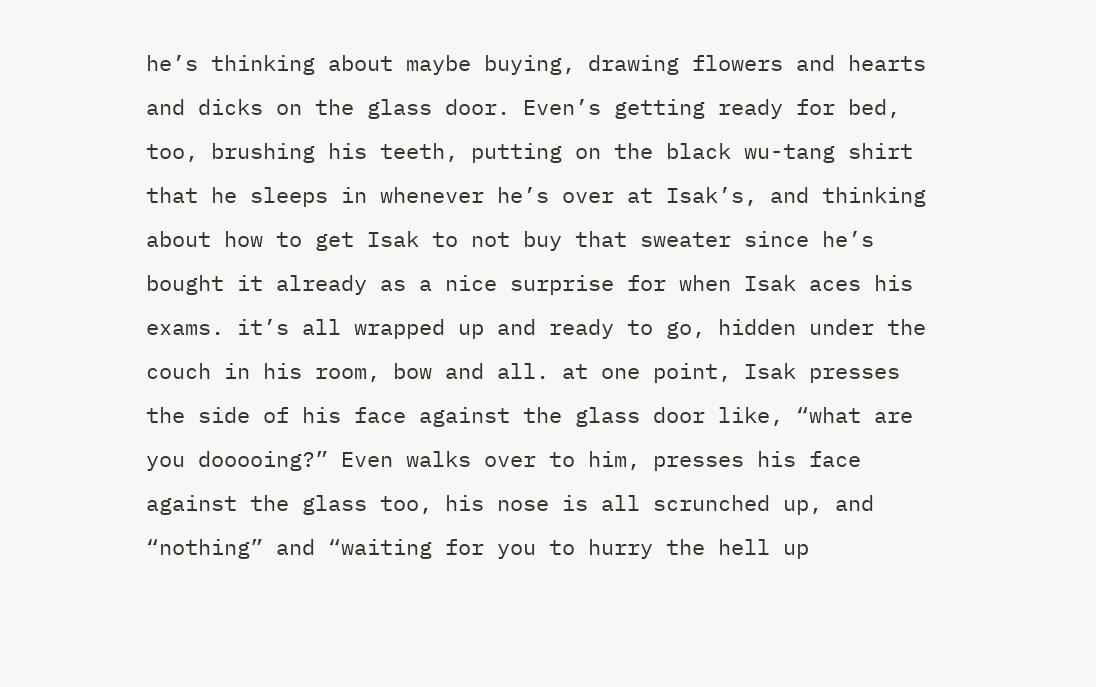he’s thinking about maybe buying, drawing flowers and hearts and dicks on the glass door. Even’s getting ready for bed, too, brushing his teeth, putting on the black wu-tang shirt that he sleeps in whenever he’s over at Isak’s, and thinking about how to get Isak to not buy that sweater since he’s bought it already as a nice surprise for when Isak aces his exams. it’s all wrapped up and ready to go, hidden under the couch in his room, bow and all. at one point, Isak presses the side of his face against the glass door like, “what are you dooooing?” Even walks over to him, presses his face against the glass too, his nose is all scrunched up, and “nothing” and “waiting for you to hurry the hell up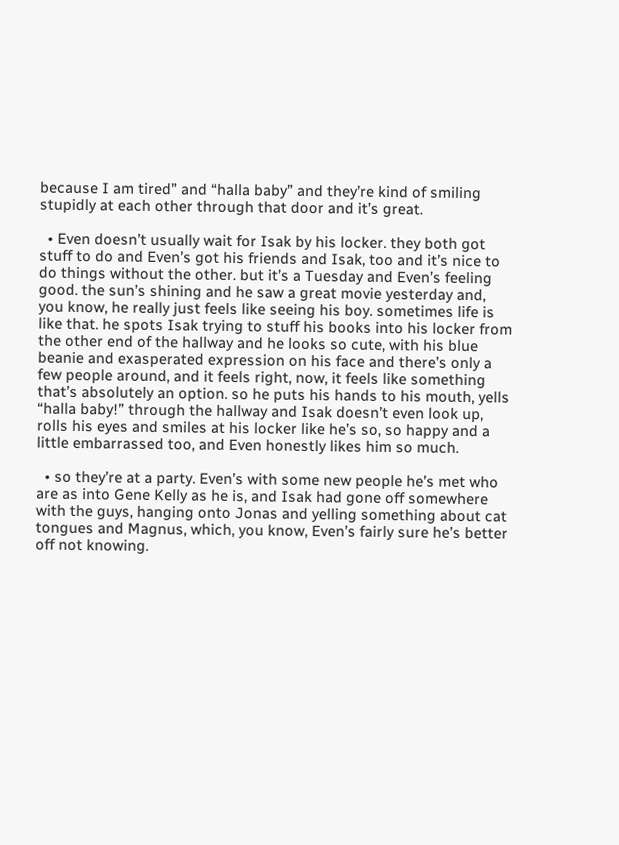because I am tired” and “halla baby” and they’re kind of smiling stupidly at each other through that door and it’s great.

  • Even doesn’t usually wait for Isak by his locker. they both got stuff to do and Even’s got his friends and Isak, too and it’s nice to do things without the other. but it’s a Tuesday and Even’s feeling good. the sun’s shining and he saw a great movie yesterday and, you know, he really just feels like seeing his boy. sometimes life is like that. he spots Isak trying to stuff his books into his locker from the other end of the hallway and he looks so cute, with his blue beanie and exasperated expression on his face and there’s only a few people around, and it feels right, now, it feels like something that’s absolutely an option. so he puts his hands to his mouth, yells “halla baby!” through the hallway and Isak doesn’t even look up, rolls his eyes and smiles at his locker like he’s so, so happy and a little embarrassed too, and Even honestly likes him so much.

  • so they’re at a party. Even’s with some new people he’s met who are as into Gene Kelly as he is, and Isak had gone off somewhere with the guys, hanging onto Jonas and yelling something about cat tongues and Magnus, which, you know, Even’s fairly sure he’s better off not knowing.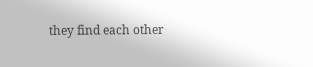they find each other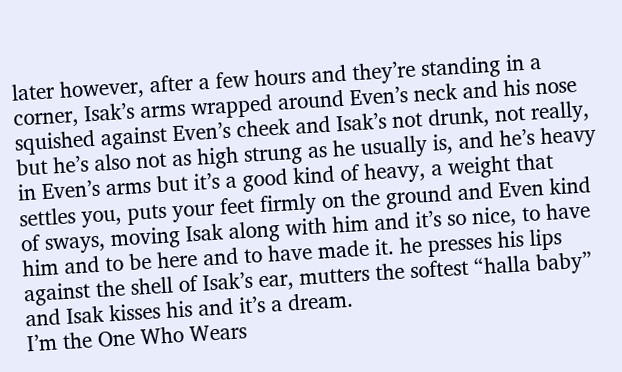later however, after a few hours and they’re standing in a corner, Isak’s arms wrapped around Even’s neck and his nose squished against Even’s cheek and Isak’s not drunk, not really, but he’s also not as high strung as he usually is, and he’s heavy in Even’s arms but it’s a good kind of heavy, a weight that settles you, puts your feet firmly on the ground and Even kind of sways, moving Isak along with him and it’s so nice, to have him and to be here and to have made it. he presses his lips against the shell of Isak’s ear, mutters the softest “halla baby” and Isak kisses his and it’s a dream.
I’m the One Who Wears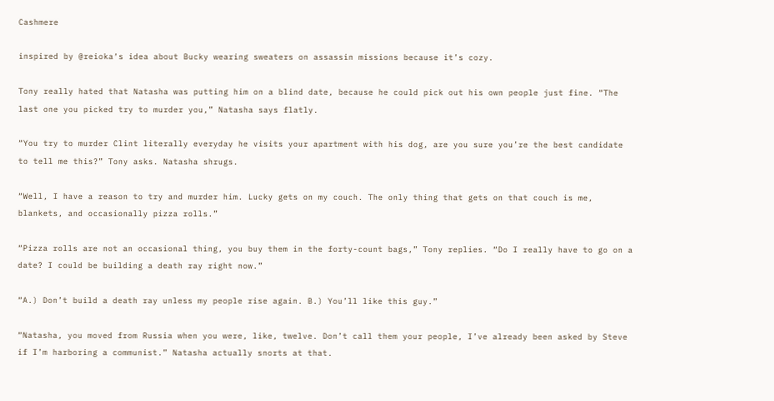Cashmere

inspired by @reioka‘s idea about Bucky wearing sweaters on assassin missions because it’s cozy.

Tony really hated that Natasha was putting him on a blind date, because he could pick out his own people just fine. “The last one you picked try to murder you,” Natasha says flatly.

“You try to murder Clint literally everyday he visits your apartment with his dog, are you sure you’re the best candidate to tell me this?” Tony asks. Natasha shrugs.

“Well, I have a reason to try and murder him. Lucky gets on my couch. The only thing that gets on that couch is me, blankets, and occasionally pizza rolls.”

“Pizza rolls are not an occasional thing, you buy them in the forty-count bags,” Tony replies. “Do I really have to go on a date? I could be building a death ray right now.”

“A.) Don’t build a death ray unless my people rise again. B.) You’ll like this guy.”

“Natasha, you moved from Russia when you were, like, twelve. Don’t call them your people, I’ve already been asked by Steve if I’m harboring a communist.” Natasha actually snorts at that.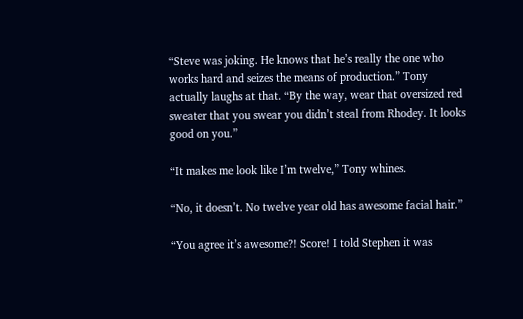“Steve was joking. He knows that he’s really the one who works hard and seizes the means of production.” Tony actually laughs at that. “By the way, wear that oversized red sweater that you swear you didn’t steal from Rhodey. It looks good on you.”

“It makes me look like I’m twelve,” Tony whines.

“No, it doesn’t. No twelve year old has awesome facial hair.”

“You agree it’s awesome?! Score! I told Stephen it was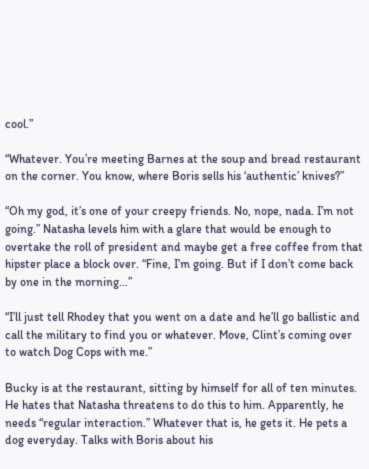cool.”

“Whatever. You’re meeting Barnes at the soup and bread restaurant on the corner. You know, where Boris sells his ‘authentic’ knives?”

“Oh my god, it’s one of your creepy friends. No, nope, nada. I’m not going.” Natasha levels him with a glare that would be enough to overtake the roll of president and maybe get a free coffee from that hipster place a block over. “Fine, I’m going. But if I don’t come back by one in the morning…”

“I’ll just tell Rhodey that you went on a date and he’ll go ballistic and call the military to find you or whatever. Move, Clint’s coming over to watch Dog Cops with me.”

Bucky is at the restaurant, sitting by himself for all of ten minutes. He hates that Natasha threatens to do this to him. Apparently, he needs “regular interaction.” Whatever that is, he gets it. He pets a dog everyday. Talks with Boris about his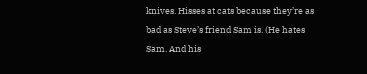knives. Hisses at cats because they’re as bad as Steve’s friend Sam is. (He hates Sam. And his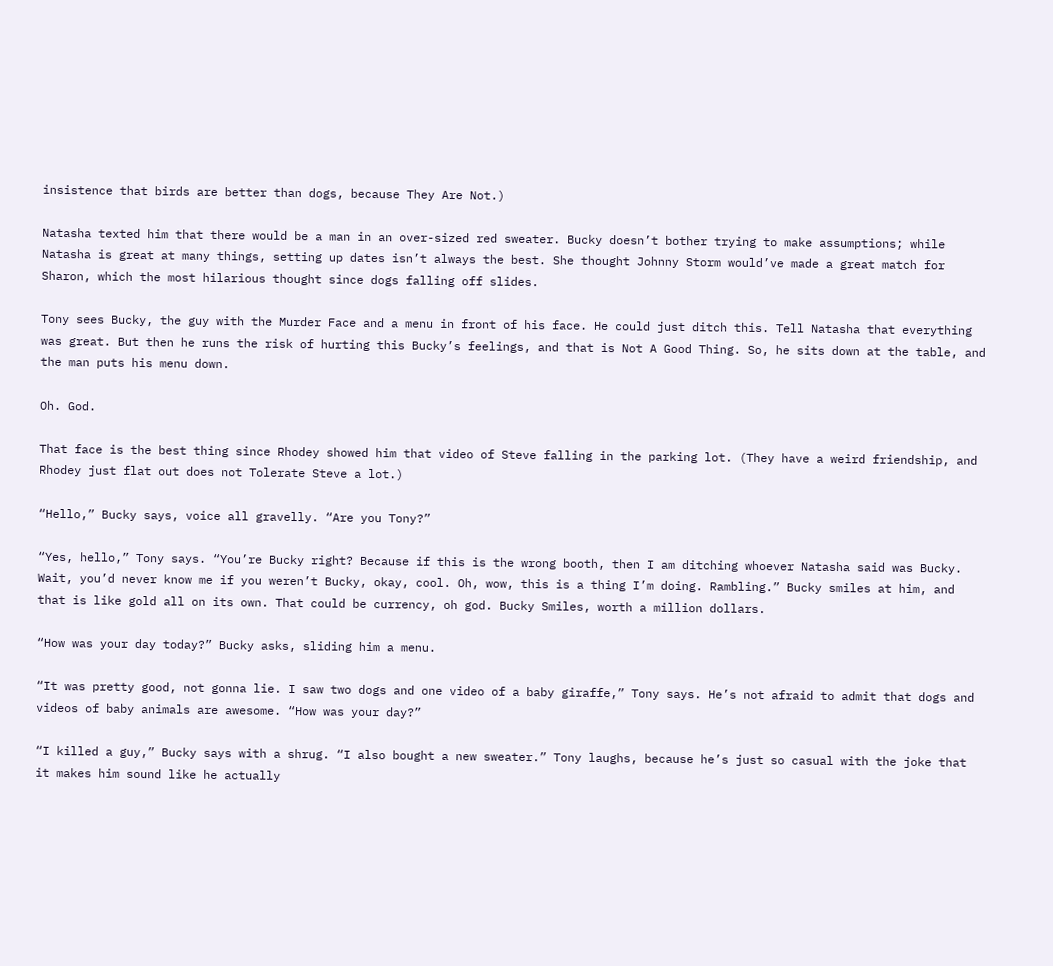insistence that birds are better than dogs, because They Are Not.)

Natasha texted him that there would be a man in an over-sized red sweater. Bucky doesn’t bother trying to make assumptions; while Natasha is great at many things, setting up dates isn’t always the best. She thought Johnny Storm would’ve made a great match for Sharon, which the most hilarious thought since dogs falling off slides.

Tony sees Bucky, the guy with the Murder Face and a menu in front of his face. He could just ditch this. Tell Natasha that everything was great. But then he runs the risk of hurting this Bucky’s feelings, and that is Not A Good Thing. So, he sits down at the table, and the man puts his menu down.

Oh. God.

That face is the best thing since Rhodey showed him that video of Steve falling in the parking lot. (They have a weird friendship, and Rhodey just flat out does not Tolerate Steve a lot.)

“Hello,” Bucky says, voice all gravelly. “Are you Tony?”

“Yes, hello,” Tony says. “You’re Bucky right? Because if this is the wrong booth, then I am ditching whoever Natasha said was Bucky. Wait, you’d never know me if you weren’t Bucky, okay, cool. Oh, wow, this is a thing I’m doing. Rambling.” Bucky smiles at him, and that is like gold all on its own. That could be currency, oh god. Bucky Smiles, worth a million dollars.

“How was your day today?” Bucky asks, sliding him a menu.

“It was pretty good, not gonna lie. I saw two dogs and one video of a baby giraffe,” Tony says. He’s not afraid to admit that dogs and videos of baby animals are awesome. “How was your day?”

“I killed a guy,” Bucky says with a shrug. “I also bought a new sweater.” Tony laughs, because he’s just so casual with the joke that it makes him sound like he actually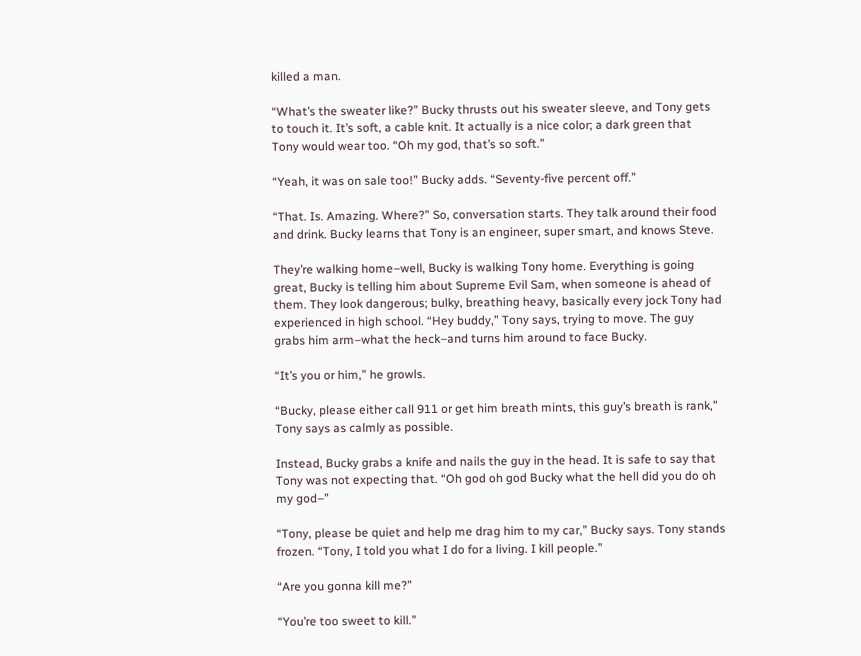killed a man.

“What’s the sweater like?” Bucky thrusts out his sweater sleeve, and Tony gets to touch it. It’s soft, a cable knit. It actually is a nice color; a dark green that Tony would wear too. “Oh my god, that’s so soft.”

“Yeah, it was on sale too!” Bucky adds. “Seventy-five percent off.”

“That. Is. Amazing. Where?” So, conversation starts. They talk around their food and drink. Bucky learns that Tony is an engineer, super smart, and knows Steve.

They’re walking home–well, Bucky is walking Tony home. Everything is going great, Bucky is telling him about Supreme Evil Sam, when someone is ahead of them. They look dangerous; bulky, breathing heavy, basically every jock Tony had experienced in high school. “Hey buddy,” Tony says, trying to move. The guy grabs him arm–what the heck–and turns him around to face Bucky.

“It’s you or him,” he growls.

“Bucky, please either call 911 or get him breath mints, this guy’s breath is rank,” Tony says as calmly as possible.

Instead, Bucky grabs a knife and nails the guy in the head. It is safe to say that Tony was not expecting that. “Oh god oh god Bucky what the hell did you do oh my god–”

“Tony, please be quiet and help me drag him to my car,” Bucky says. Tony stands frozen. “Tony, I told you what I do for a living. I kill people.”

“Are you gonna kill me?”

“You’re too sweet to kill.”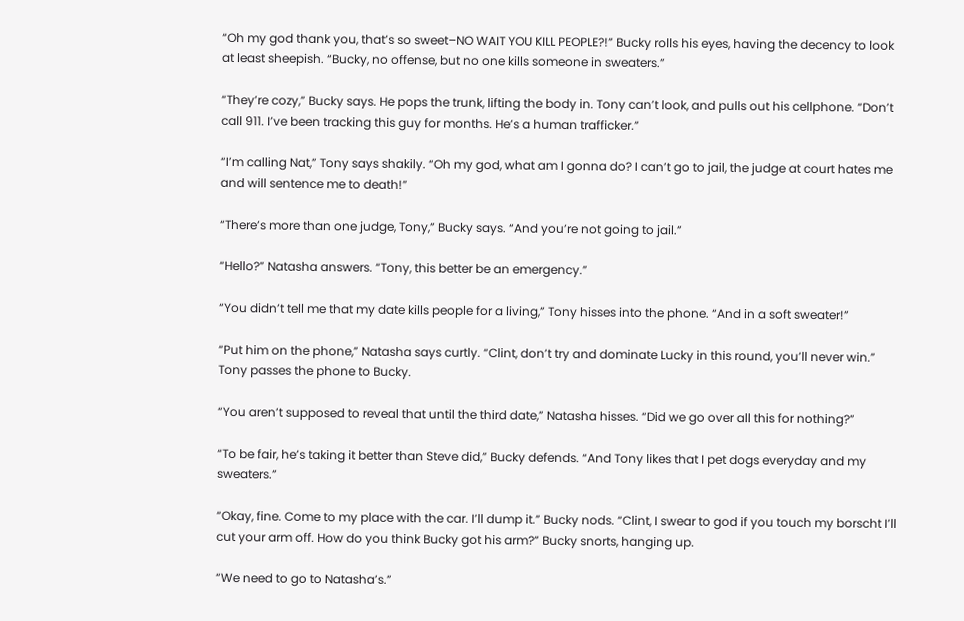“Oh my god thank you, that’s so sweet–NO WAIT YOU KILL PEOPLE?!” Bucky rolls his eyes, having the decency to look at least sheepish. “Bucky, no offense, but no one kills someone in sweaters.”

“They’re cozy,” Bucky says. He pops the trunk, lifting the body in. Tony can’t look, and pulls out his cellphone. “Don’t call 911. I’ve been tracking this guy for months. He’s a human trafficker.”

“I’m calling Nat,” Tony says shakily. “Oh my god, what am I gonna do? I can’t go to jail, the judge at court hates me and will sentence me to death!”

“There’s more than one judge, Tony,” Bucky says. “And you’re not going to jail.”

“Hello?” Natasha answers. “Tony, this better be an emergency.”

“You didn’t tell me that my date kills people for a living,” Tony hisses into the phone. “And in a soft sweater!”

“Put him on the phone,” Natasha says curtly. “Clint, don’t try and dominate Lucky in this round, you’ll never win.” Tony passes the phone to Bucky.

“You aren’t supposed to reveal that until the third date,” Natasha hisses. “Did we go over all this for nothing?”

“To be fair, he’s taking it better than Steve did,” Bucky defends. “And Tony likes that I pet dogs everyday and my sweaters.”

“Okay, fine. Come to my place with the car. I’ll dump it.” Bucky nods. “Clint, I swear to god if you touch my borscht I’ll cut your arm off. How do you think Bucky got his arm?” Bucky snorts, hanging up.

“We need to go to Natasha’s.”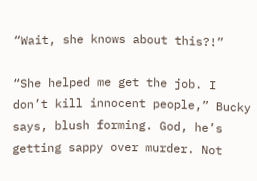“Wait, she knows about this?!”

“She helped me get the job. I don’t kill innocent people,” Bucky says, blush forming. God, he’s getting sappy over murder. Not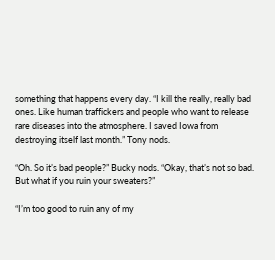something that happens every day. “I kill the really, really bad ones. Like human traffickers and people who want to release rare diseases into the atmosphere. I saved Iowa from destroying itself last month.” Tony nods.

“Oh. So it’s bad people?” Bucky nods. “Okay, that’s not so bad. But what if you ruin your sweaters?”

“I’m too good to ruin any of my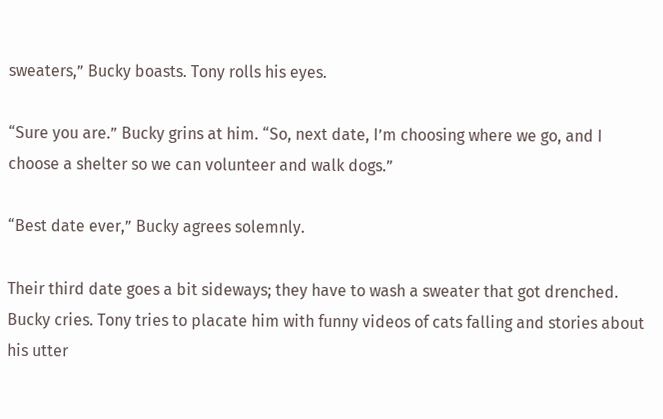sweaters,” Bucky boasts. Tony rolls his eyes.

“Sure you are.” Bucky grins at him. “So, next date, I’m choosing where we go, and I choose a shelter so we can volunteer and walk dogs.”

“Best date ever,” Bucky agrees solemnly.

Their third date goes a bit sideways; they have to wash a sweater that got drenched. Bucky cries. Tony tries to placate him with funny videos of cats falling and stories about his utter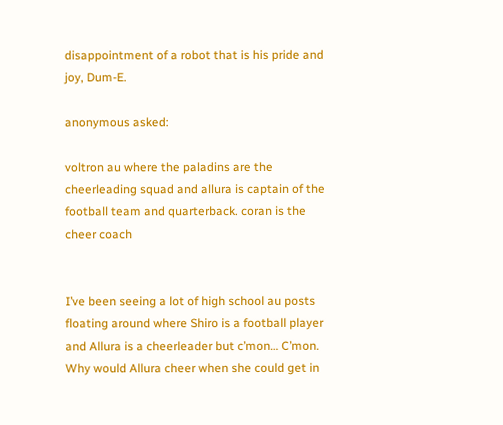disappointment of a robot that is his pride and joy, Dum-E.

anonymous asked:

voltron au where the paladins are the cheerleading squad and allura is captain of the football team and quarterback. coran is the cheer coach


I’ve been seeing a lot of high school au posts floating around where Shiro is a football player and Allura is a cheerleader but c’mon… C’mon. Why would Allura cheer when she could get in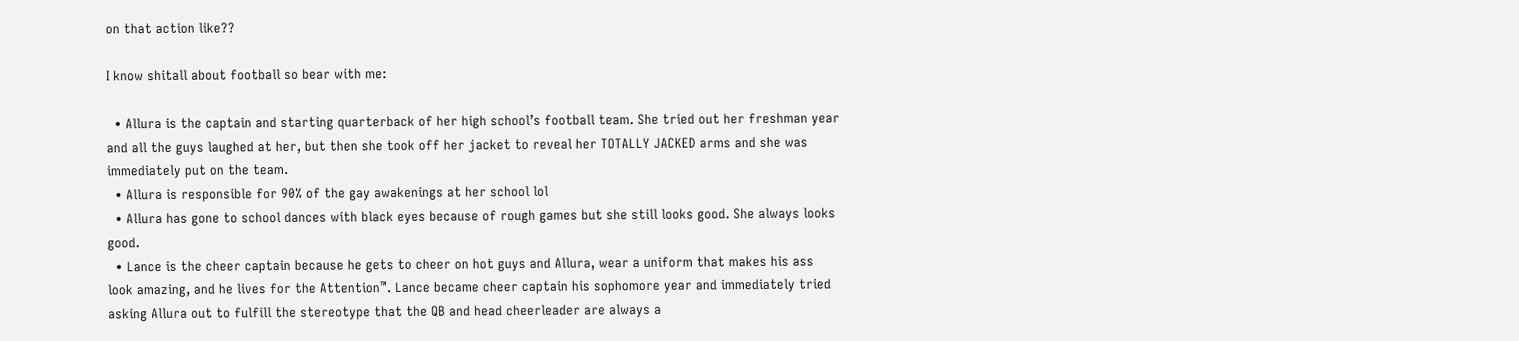on that action like??

I know shitall about football so bear with me:

  • Allura is the captain and starting quarterback of her high school’s football team. She tried out her freshman year and all the guys laughed at her, but then she took off her jacket to reveal her TOTALLY JACKED arms and she was immediately put on the team.
  • Allura is responsible for 90% of the gay awakenings at her school lol
  • Allura has gone to school dances with black eyes because of rough games but she still looks good. She always looks good.
  • Lance is the cheer captain because he gets to cheer on hot guys and Allura, wear a uniform that makes his ass look amazing, and he lives for the Attention™. Lance became cheer captain his sophomore year and immediately tried asking Allura out to fulfill the stereotype that the QB and head cheerleader are always a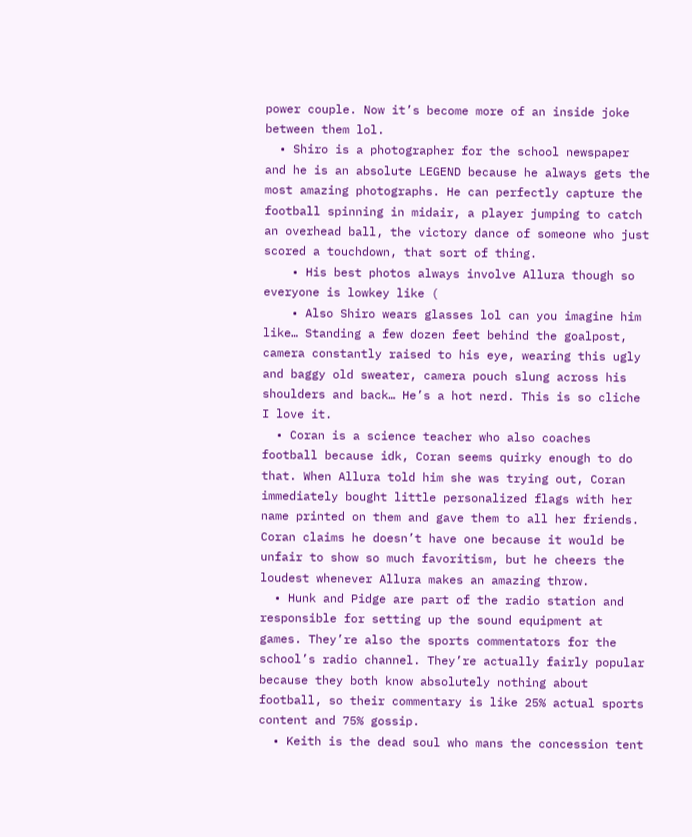power couple. Now it’s become more of an inside joke between them lol.
  • Shiro is a photographer for the school newspaper and he is an absolute LEGEND because he always gets the most amazing photographs. He can perfectly capture the football spinning in midair, a player jumping to catch an overhead ball, the victory dance of someone who just scored a touchdown, that sort of thing.
    • His best photos always involve Allura though so everyone is lowkey like (
    • Also Shiro wears glasses lol can you imagine him like… Standing a few dozen feet behind the goalpost, camera constantly raised to his eye, wearing this ugly and baggy old sweater, camera pouch slung across his shoulders and back… He’s a hot nerd. This is so cliche I love it.
  • Coran is a science teacher who also coaches football because idk, Coran seems quirky enough to do that. When Allura told him she was trying out, Coran immediately bought little personalized flags with her name printed on them and gave them to all her friends. Coran claims he doesn’t have one because it would be unfair to show so much favoritism, but he cheers the loudest whenever Allura makes an amazing throw.
  • Hunk and Pidge are part of the radio station and responsible for setting up the sound equipment at games. They’re also the sports commentators for the school’s radio channel. They’re actually fairly popular because they both know absolutely nothing about football, so their commentary is like 25% actual sports content and 75% gossip.
  • Keith is the dead soul who mans the concession tent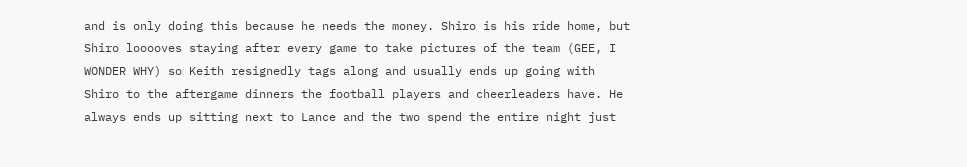and is only doing this because he needs the money. Shiro is his ride home, but Shiro looooves staying after every game to take pictures of the team (GEE, I WONDER WHY) so Keith resignedly tags along and usually ends up going with Shiro to the aftergame dinners the football players and cheerleaders have. He always ends up sitting next to Lance and the two spend the entire night just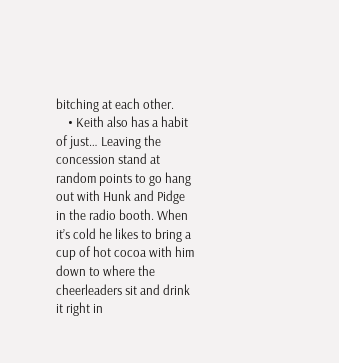bitching at each other.
    • Keith also has a habit of just… Leaving the concession stand at random points to go hang out with Hunk and Pidge in the radio booth. When it’s cold he likes to bring a cup of hot cocoa with him down to where the cheerleaders sit and drink it right in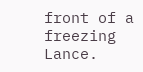front of a freezing Lance.